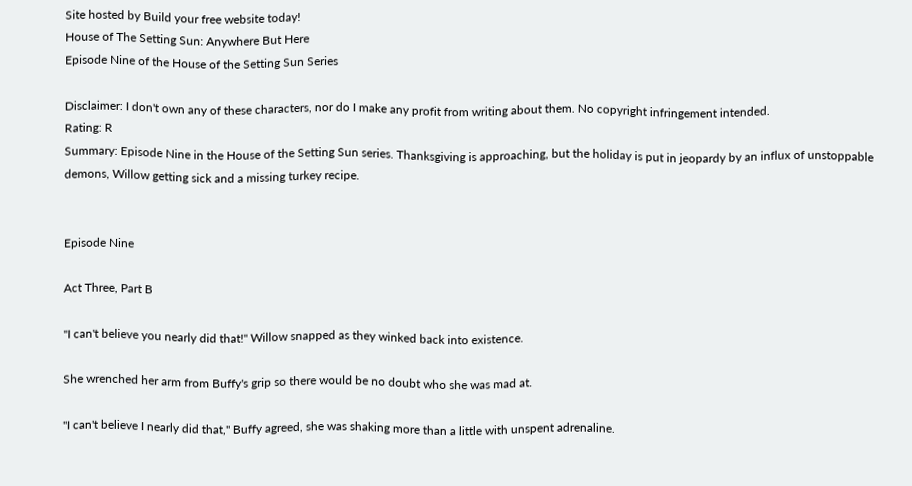Site hosted by Build your free website today!
House of The Setting Sun: Anywhere But Here
Episode Nine of the House of the Setting Sun Series

Disclaimer: I don't own any of these characters, nor do I make any profit from writing about them. No copyright infringement intended.
Rating: R
Summary: Episode Nine in the House of the Setting Sun series. Thanksgiving is approaching, but the holiday is put in jeopardy by an influx of unstoppable demons, Willow getting sick and a missing turkey recipe.


Episode Nine

Act Three, Part B

"I can't believe you nearly did that!" Willow snapped as they winked back into existence.

She wrenched her arm from Buffy's grip so there would be no doubt who she was mad at.

"I can't believe I nearly did that," Buffy agreed, she was shaking more than a little with unspent adrenaline.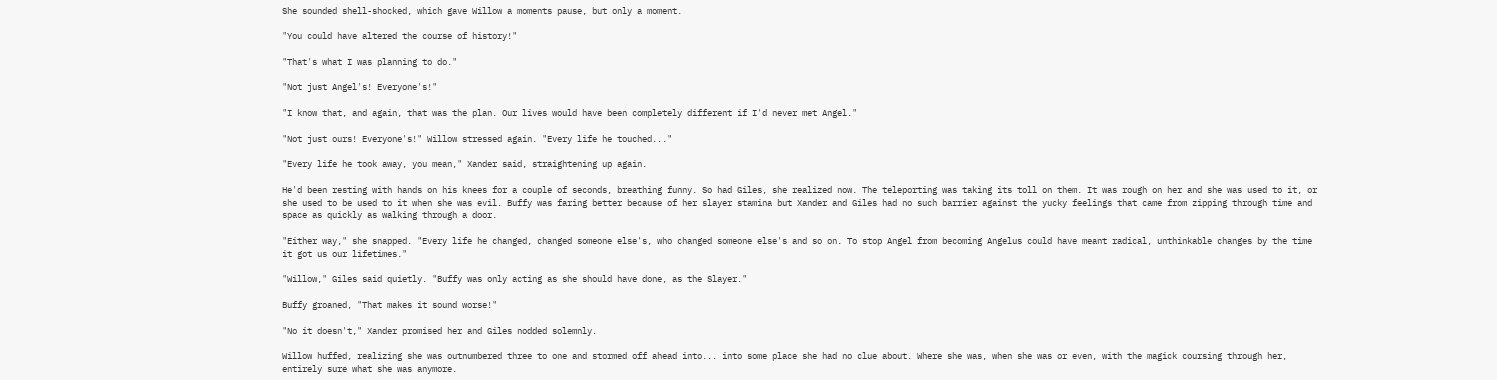She sounded shell-shocked, which gave Willow a moments pause, but only a moment.

"You could have altered the course of history!"

"That's what I was planning to do."

"Not just Angel's! Everyone's!"

"I know that, and again, that was the plan. Our lives would have been completely different if I'd never met Angel."

"Not just ours! Everyone's!" Willow stressed again. "Every life he touched..."

"Every life he took away, you mean," Xander said, straightening up again.

He'd been resting with hands on his knees for a couple of seconds, breathing funny. So had Giles, she realized now. The teleporting was taking its toll on them. It was rough on her and she was used to it, or she used to be used to it when she was evil. Buffy was faring better because of her slayer stamina but Xander and Giles had no such barrier against the yucky feelings that came from zipping through time and space as quickly as walking through a door.

"Either way," she snapped. "Every life he changed, changed someone else's, who changed someone else's and so on. To stop Angel from becoming Angelus could have meant radical, unthinkable changes by the time it got us our lifetimes."

"Willow," Giles said quietly. "Buffy was only acting as she should have done, as the Slayer."

Buffy groaned, "That makes it sound worse!"

"No it doesn't," Xander promised her and Giles nodded solemnly.

Willow huffed, realizing she was outnumbered three to one and stormed off ahead into... into some place she had no clue about. Where she was, when she was or even, with the magick coursing through her, entirely sure what she was anymore.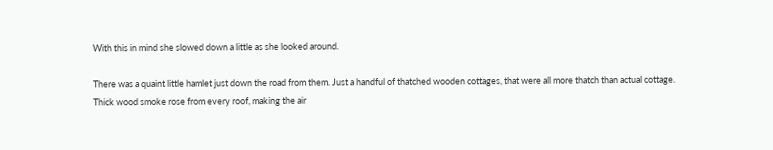With this in mind she slowed down a little as she looked around.

There was a quaint little hamlet just down the road from them. Just a handful of thatched wooden cottages, that were all more thatch than actual cottage. Thick wood smoke rose from every roof, making the air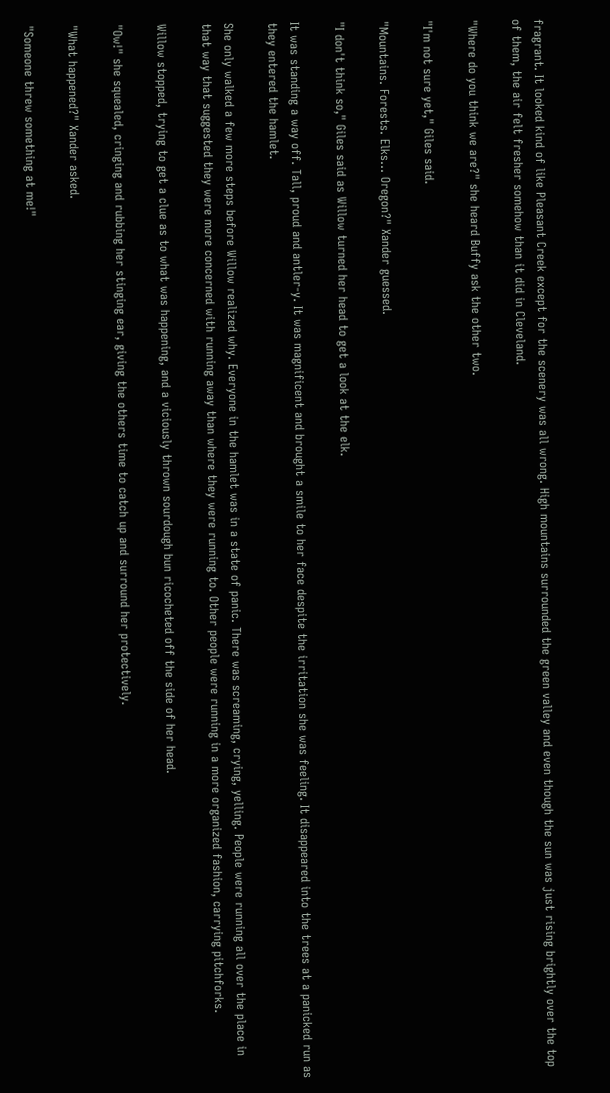fragrant. It looked kind of like Pleasant Creek except for the scenery was all wrong. High mountains surrounded the green valley and even though the sun was just rising brightly over the top of them, the air felt fresher somehow than it did in Cleveland.

"Where do you think we are?" she heard Buffy ask the other two.

"I'm not sure yet," Giles said.

"Mountains. Forests. Elks... Oregon?" Xander guessed.

"I don't think so," Giles said as Willow turned her head to get a look at the elk.

It was standing a way off. Tall, proud and antler-y. It was magnificent and brought a smile to her face despite the irritation she was feeling. It disappeared into the trees at a panicked run as they entered the hamlet.

She only walked a few more steps before Willow realized why. Everyone in the hamlet was in a state of panic. There was screaming, crying, yelling. People were running all over the place in that way that suggested they were more concerned with running away than where they were running to. Other people were running in a more organized fashion, carrying pitchforks.

Willow stopped, trying to get a clue as to what was happening, and a viciously thrown sourdough bun ricocheted off the side of her head.

"Ow!" she squealed, cringing and rubbing her stinging ear, giving the others time to catch up and surround her protectively.

"What happened?" Xander asked.

"Someone threw something at me!"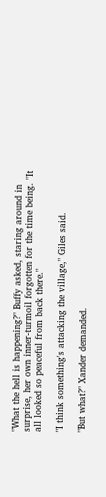"What the hell is happening?" Buffy asked, staring around in surprise, her own inner-turmoil forgotten for the time being. "It all looked so peaceful from back there."

"I think something's attacking the village," Giles said.

"But what?" Xander demanded.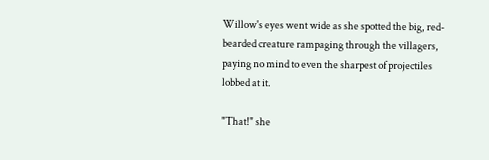Willow's eyes went wide as she spotted the big, red-bearded creature rampaging through the villagers, paying no mind to even the sharpest of projectiles lobbed at it.

"That!" she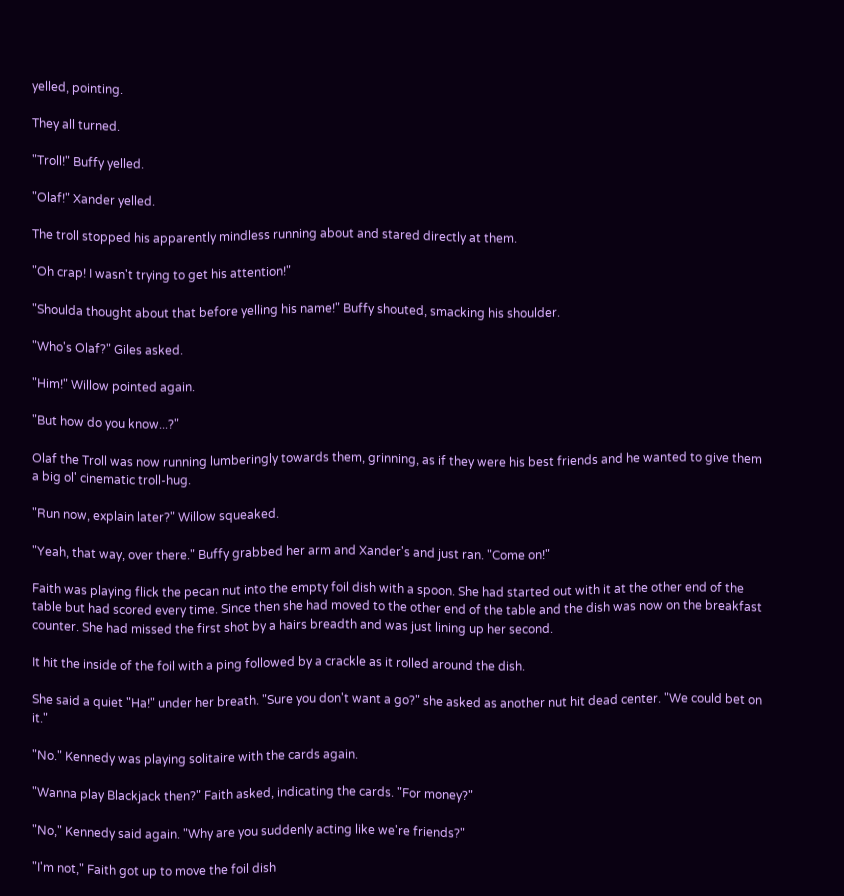yelled, pointing.

They all turned.

"Troll!" Buffy yelled.

"Olaf!" Xander yelled.

The troll stopped his apparently mindless running about and stared directly at them.

"Oh crap! I wasn't trying to get his attention!"

"Shoulda thought about that before yelling his name!" Buffy shouted, smacking his shoulder.

"Who's Olaf?" Giles asked.

"Him!" Willow pointed again.

"But how do you know...?"

Olaf the Troll was now running lumberingly towards them, grinning, as if they were his best friends and he wanted to give them a big ol' cinematic troll-hug.

"Run now, explain later?" Willow squeaked.

"Yeah, that way, over there." Buffy grabbed her arm and Xander's and just ran. "Come on!"

Faith was playing flick the pecan nut into the empty foil dish with a spoon. She had started out with it at the other end of the table but had scored every time. Since then she had moved to the other end of the table and the dish was now on the breakfast counter. She had missed the first shot by a hairs breadth and was just lining up her second.

It hit the inside of the foil with a ping followed by a crackle as it rolled around the dish.

She said a quiet "Ha!" under her breath. "Sure you don't want a go?" she asked as another nut hit dead center. "We could bet on it."

"No." Kennedy was playing solitaire with the cards again.

"Wanna play Blackjack then?" Faith asked, indicating the cards. "For money?"

"No," Kennedy said again. "Why are you suddenly acting like we're friends?"

"I'm not," Faith got up to move the foil dish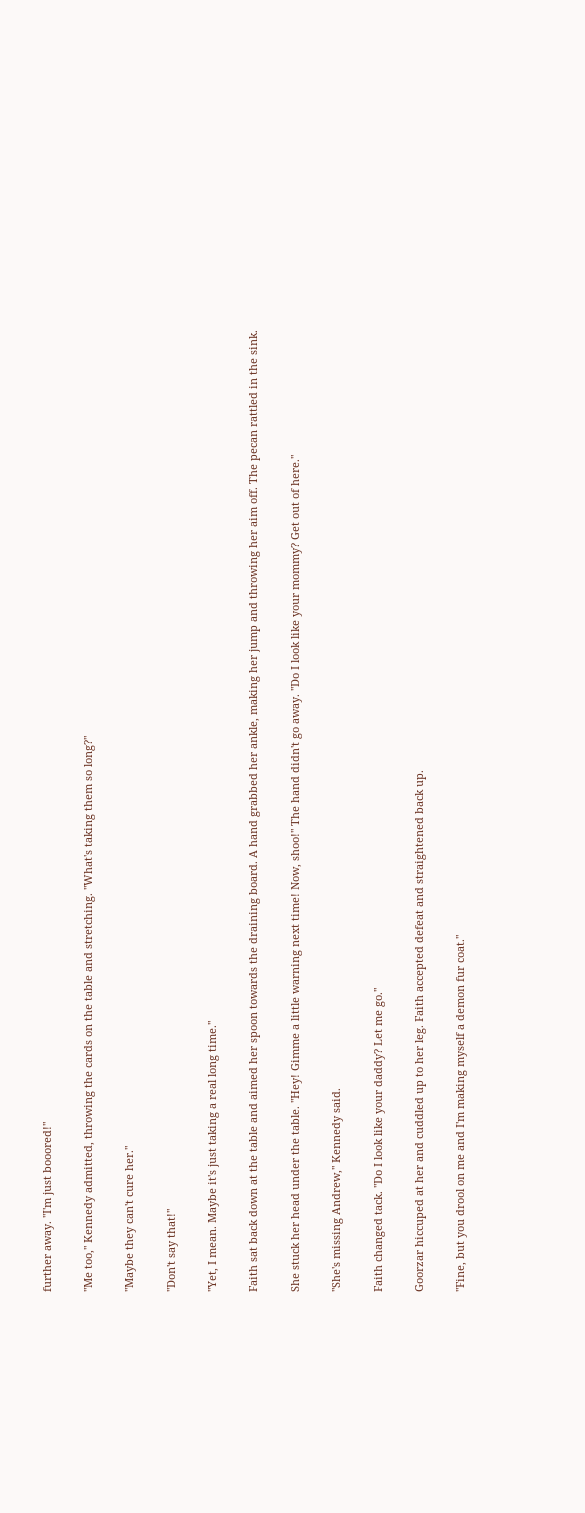further away. "I'm just booored!"

"Me too," Kennedy admitted, throwing the cards on the table and stretching. "What's taking them so long?"

"Maybe they can't cure her."

"Don't say that!"

"Yet, I mean. Maybe it's just taking a real long time."

Faith sat back down at the table and aimed her spoon towards the draining board. A hand grabbed her ankle, making her jump and throwing her aim off. The pecan rattled in the sink.

She stuck her head under the table. "Hey! Gimme a little warning next time! Now, shoo!" The hand didn't go away. "Do I look like your mommy? Get out of here."

"She's missing Andrew," Kennedy said.

Faith changed tack. "Do I look like your daddy? Let me go."

Goorzar hiccuped at her and cuddled up to her leg. Faith accepted defeat and straightened back up.

"Fine, but you drool on me and I'm making myself a demon fur coat."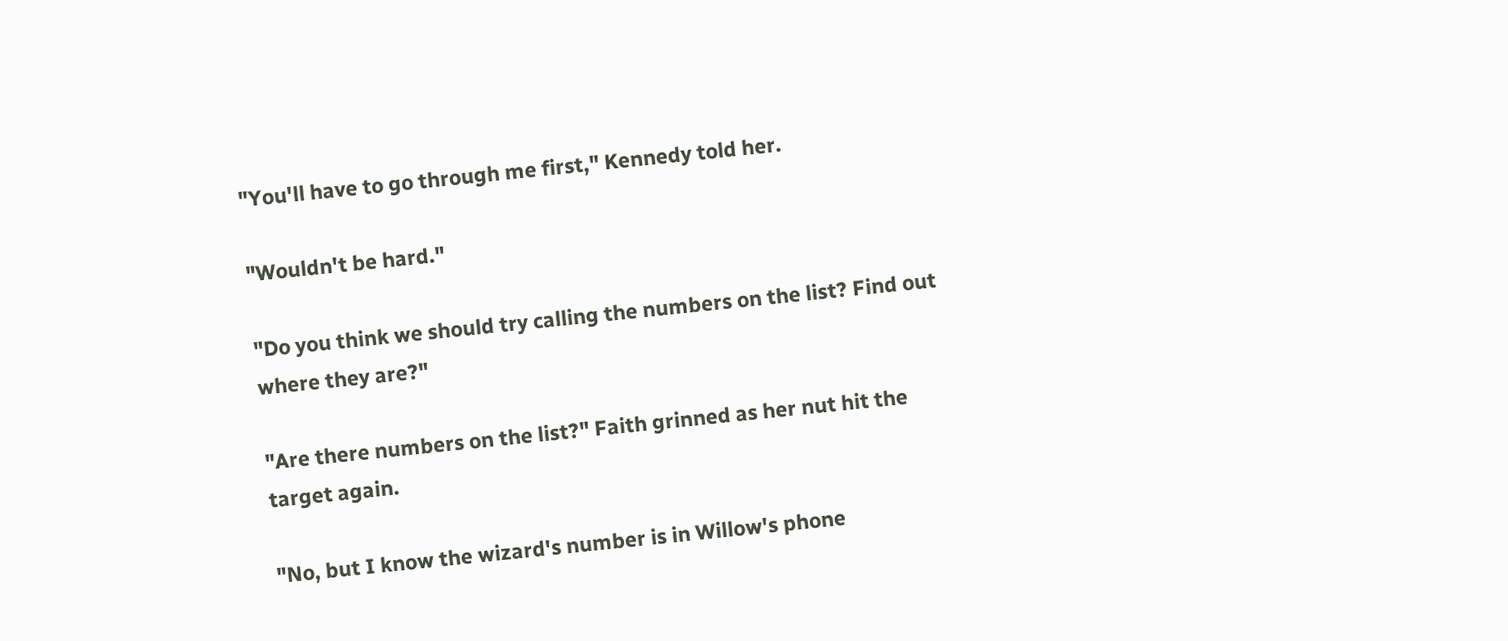"You'll have to go through me first," Kennedy told her.

"Wouldn't be hard."

"Do you think we should try calling the numbers on the list? Find out where they are?"

"Are there numbers on the list?" Faith grinned as her nut hit the target again.

"No, but I know the wizard's number is in Willow's phone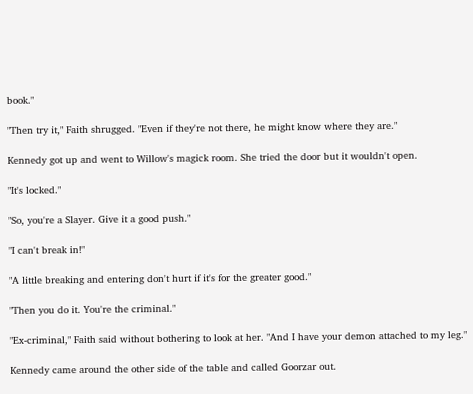book."

"Then try it," Faith shrugged. "Even if they're not there, he might know where they are."

Kennedy got up and went to Willow's magick room. She tried the door but it wouldn't open.

"It's locked."

"So, you're a Slayer. Give it a good push."

"I can't break in!"

"A little breaking and entering don't hurt if it's for the greater good."

"Then you do it. You're the criminal."

"Ex-criminal," Faith said without bothering to look at her. "And I have your demon attached to my leg."

Kennedy came around the other side of the table and called Goorzar out.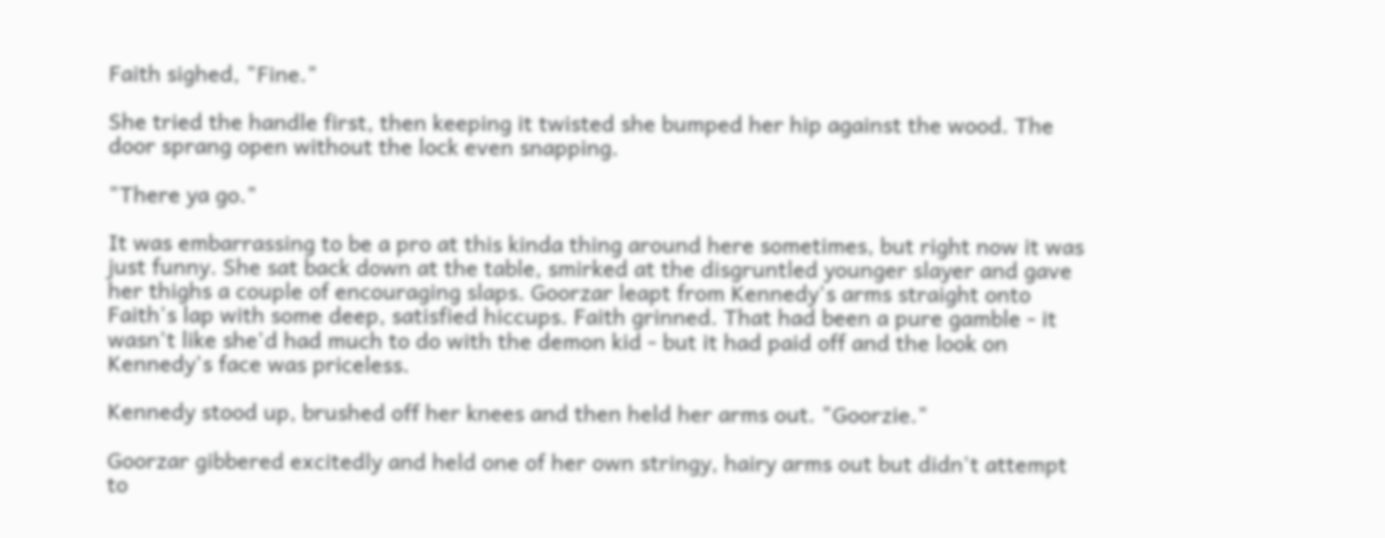Faith sighed, "Fine."

She tried the handle first, then keeping it twisted she bumped her hip against the wood. The door sprang open without the lock even snapping.

"There ya go."

It was embarrassing to be a pro at this kinda thing around here sometimes, but right now it was just funny. She sat back down at the table, smirked at the disgruntled younger slayer and gave her thighs a couple of encouraging slaps. Goorzar leapt from Kennedy's arms straight onto Faith's lap with some deep, satisfied hiccups. Faith grinned. That had been a pure gamble - it wasn't like she'd had much to do with the demon kid - but it had paid off and the look on Kennedy's face was priceless.

Kennedy stood up, brushed off her knees and then held her arms out. "Goorzie."

Goorzar gibbered excitedly and held one of her own stringy, hairy arms out but didn't attempt to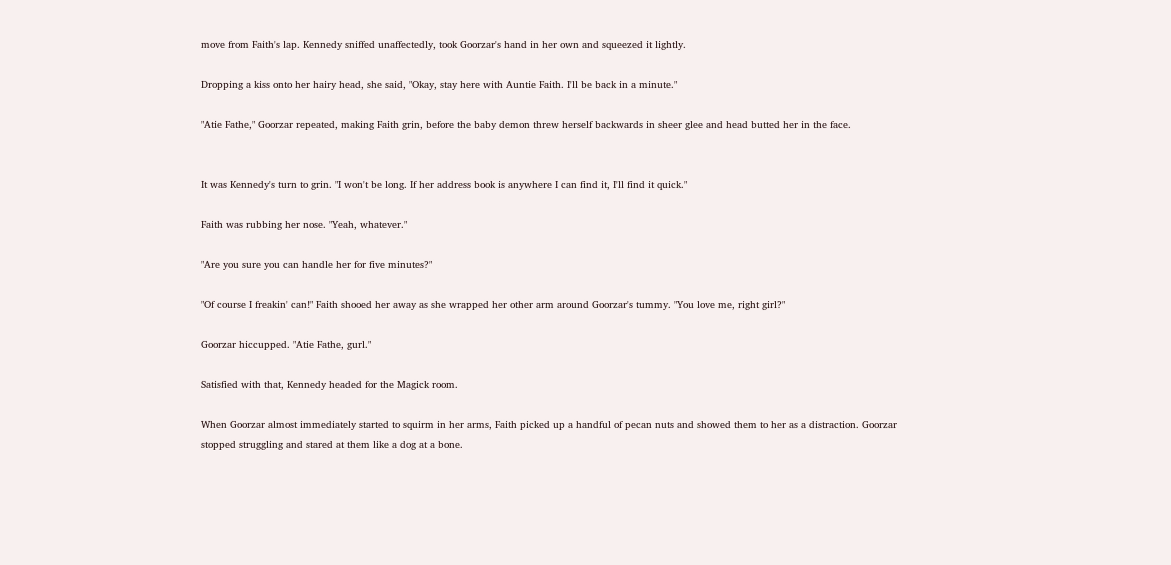move from Faith's lap. Kennedy sniffed unaffectedly, took Goorzar's hand in her own and squeezed it lightly.

Dropping a kiss onto her hairy head, she said, "Okay, stay here with Auntie Faith. I'll be back in a minute."

"Atie Fathe," Goorzar repeated, making Faith grin, before the baby demon threw herself backwards in sheer glee and head butted her in the face.


It was Kennedy's turn to grin. "I won't be long. If her address book is anywhere I can find it, I'll find it quick."

Faith was rubbing her nose. "Yeah, whatever."

"Are you sure you can handle her for five minutes?"

"Of course I freakin' can!" Faith shooed her away as she wrapped her other arm around Goorzar's tummy. "You love me, right girl?"

Goorzar hiccupped. "Atie Fathe, gurl."

Satisfied with that, Kennedy headed for the Magick room.

When Goorzar almost immediately started to squirm in her arms, Faith picked up a handful of pecan nuts and showed them to her as a distraction. Goorzar stopped struggling and stared at them like a dog at a bone.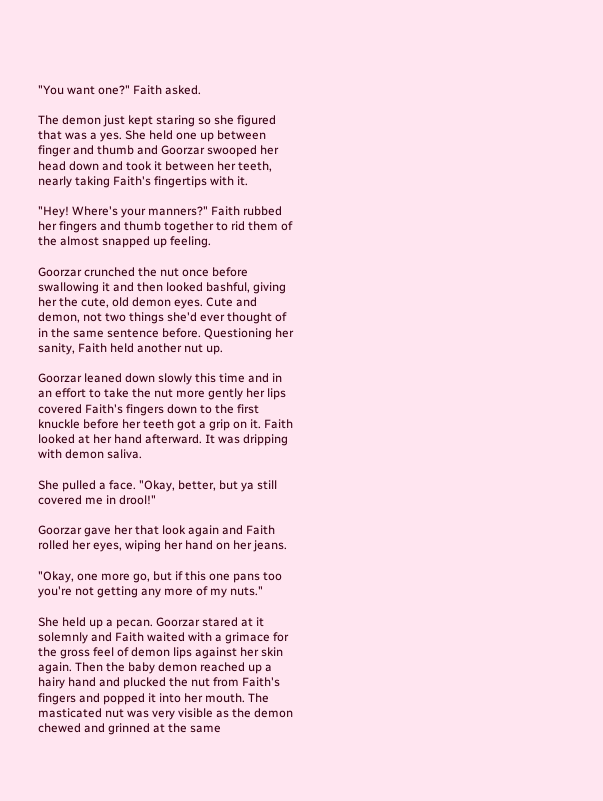"You want one?" Faith asked.

The demon just kept staring so she figured that was a yes. She held one up between finger and thumb and Goorzar swooped her head down and took it between her teeth, nearly taking Faith's fingertips with it.

"Hey! Where's your manners?" Faith rubbed her fingers and thumb together to rid them of the almost snapped up feeling.

Goorzar crunched the nut once before swallowing it and then looked bashful, giving her the cute, old demon eyes. Cute and demon, not two things she'd ever thought of in the same sentence before. Questioning her sanity, Faith held another nut up.

Goorzar leaned down slowly this time and in an effort to take the nut more gently her lips covered Faith's fingers down to the first knuckle before her teeth got a grip on it. Faith looked at her hand afterward. It was dripping with demon saliva.

She pulled a face. "Okay, better, but ya still covered me in drool!"

Goorzar gave her that look again and Faith rolled her eyes, wiping her hand on her jeans.

"Okay, one more go, but if this one pans too you're not getting any more of my nuts."

She held up a pecan. Goorzar stared at it solemnly and Faith waited with a grimace for the gross feel of demon lips against her skin again. Then the baby demon reached up a hairy hand and plucked the nut from Faith's fingers and popped it into her mouth. The masticated nut was very visible as the demon chewed and grinned at the same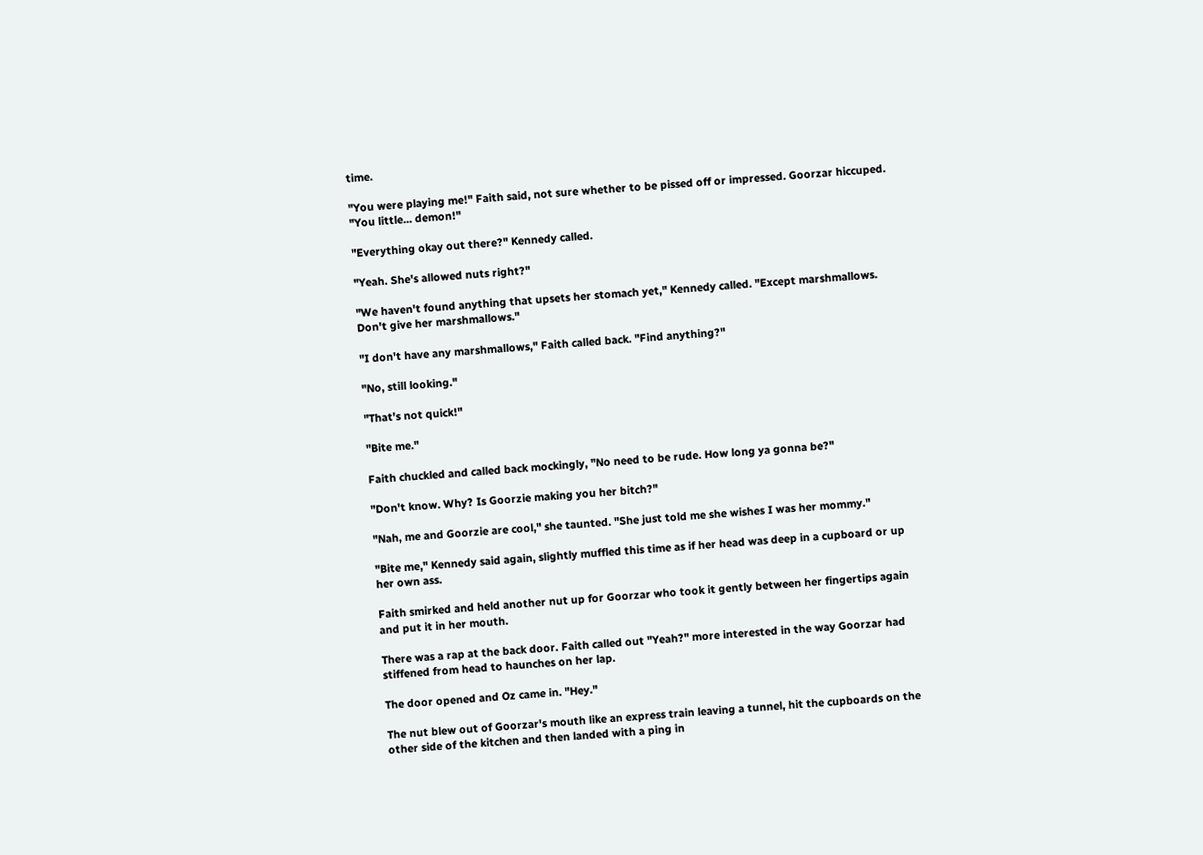time.

"You were playing me!" Faith said, not sure whether to be pissed off or impressed. Goorzar hiccuped. "You little... demon!"

"Everything okay out there?" Kennedy called.

"Yeah. She's allowed nuts right?"

"We haven't found anything that upsets her stomach yet," Kennedy called. "Except marshmallows. Don't give her marshmallows."

"I don't have any marshmallows," Faith called back. "Find anything?"

"No, still looking."

"That's not quick!"

"Bite me."

Faith chuckled and called back mockingly, "No need to be rude. How long ya gonna be?"

"Don't know. Why? Is Goorzie making you her bitch?"

"Nah, me and Goorzie are cool," she taunted. "She just told me she wishes I was her mommy."

"Bite me," Kennedy said again, slightly muffled this time as if her head was deep in a cupboard or up her own ass.

Faith smirked and held another nut up for Goorzar who took it gently between her fingertips again and put it in her mouth.

There was a rap at the back door. Faith called out "Yeah?" more interested in the way Goorzar had stiffened from head to haunches on her lap.

The door opened and Oz came in. "Hey."

The nut blew out of Goorzar's mouth like an express train leaving a tunnel, hit the cupboards on the other side of the kitchen and then landed with a ping in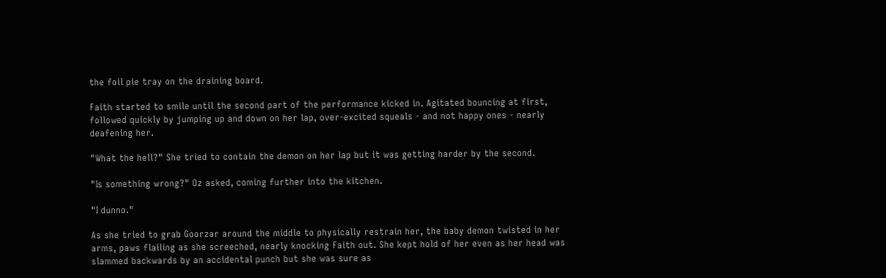the foil pie tray on the draining board.

Faith started to smile until the second part of the performance kicked in. Agitated bouncing at first, followed quickly by jumping up and down on her lap, over-excited squeals - and not happy ones - nearly deafening her.

"What the hell?" She tried to contain the demon on her lap but it was getting harder by the second.

"Is something wrong?" Oz asked, coming further into the kitchen.

"I dunno."

As she tried to grab Goorzar around the middle to physically restrain her, the baby demon twisted in her arms, paws flailing as she screeched, nearly knocking Faith out. She kept hold of her even as her head was slammed backwards by an accidental punch but she was sure as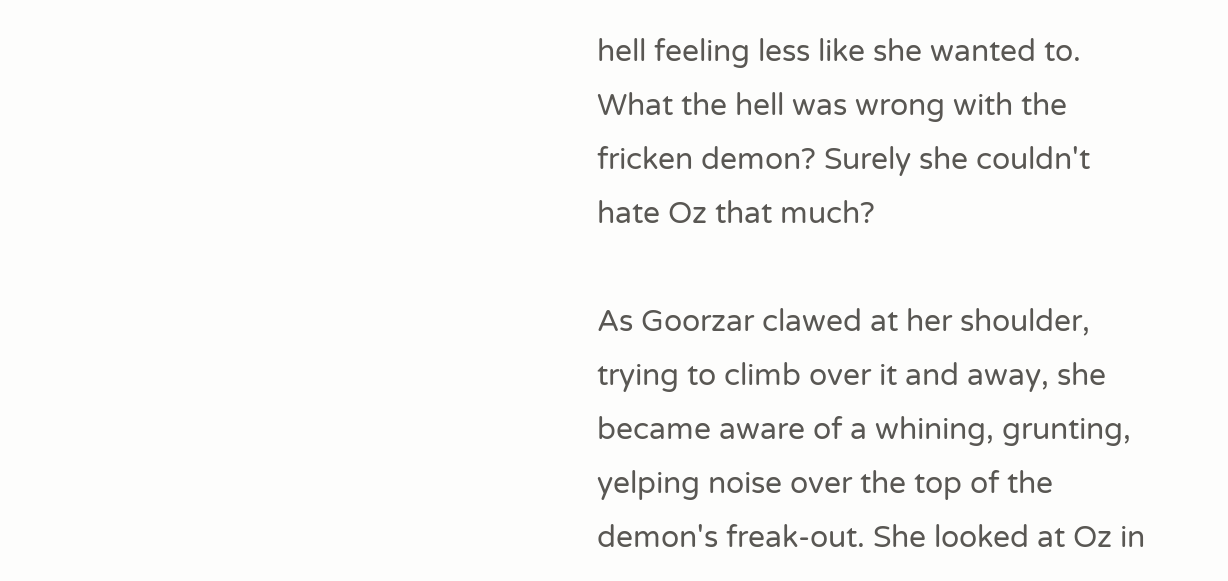hell feeling less like she wanted to. What the hell was wrong with the fricken demon? Surely she couldn't hate Oz that much?

As Goorzar clawed at her shoulder, trying to climb over it and away, she became aware of a whining, grunting, yelping noise over the top of the demon's freak-out. She looked at Oz in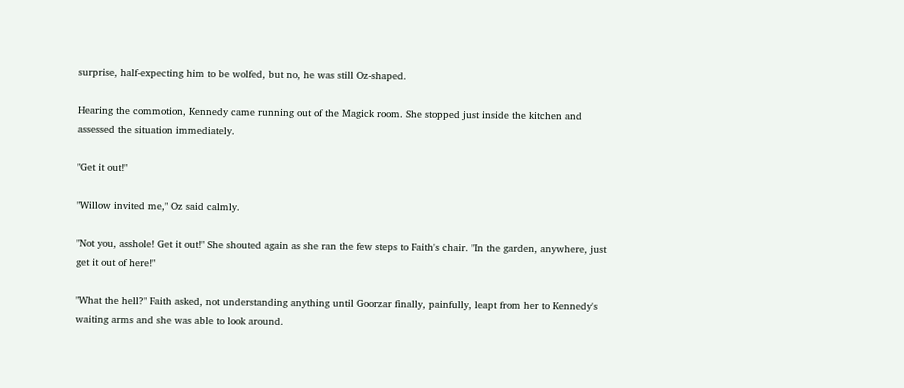surprise, half-expecting him to be wolfed, but no, he was still Oz-shaped.

Hearing the commotion, Kennedy came running out of the Magick room. She stopped just inside the kitchen and assessed the situation immediately.

"Get it out!"

"Willow invited me," Oz said calmly.

"Not you, asshole! Get it out!" She shouted again as she ran the few steps to Faith's chair. "In the garden, anywhere, just get it out of here!"

"What the hell?" Faith asked, not understanding anything until Goorzar finally, painfully, leapt from her to Kennedy's waiting arms and she was able to look around.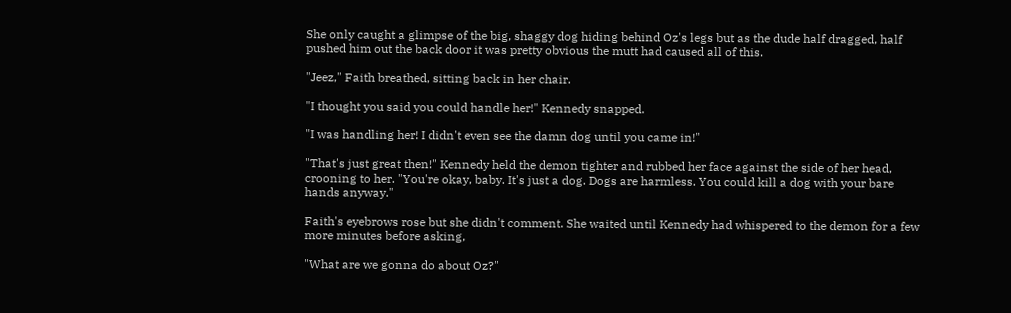She only caught a glimpse of the big, shaggy dog hiding behind Oz's legs but as the dude half dragged, half pushed him out the back door it was pretty obvious the mutt had caused all of this.

"Jeez," Faith breathed, sitting back in her chair.

"I thought you said you could handle her!" Kennedy snapped.

"I was handling her! I didn't even see the damn dog until you came in!"

"That's just great then!" Kennedy held the demon tighter and rubbed her face against the side of her head, crooning to her. "You're okay, baby. It's just a dog. Dogs are harmless. You could kill a dog with your bare hands anyway."

Faith's eyebrows rose but she didn't comment. She waited until Kennedy had whispered to the demon for a few more minutes before asking,

"What are we gonna do about Oz?"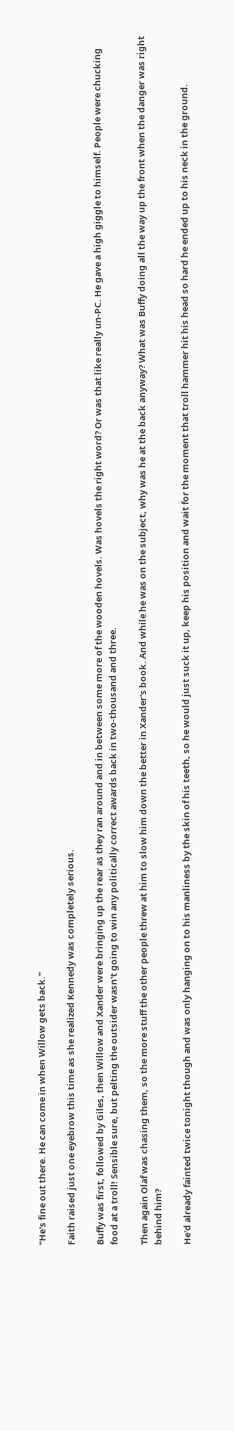"He's fine out there. He can come in when Willow gets back."

Faith raised just one eyebrow this time as she realized Kennedy was completely serious.

Buffy was first, followed by Giles, then Willow and Xander were bringing up the rear as they ran around and in between some more of the wooden hovels. Was hovels the right word? Or was that like really un-PC. He gave a high giggle to himself. People were chucking food at a troll! Sensible sure, but pelting the outsider wasn't going to win any politically correct awards back in two-thousand and three.

Then again Olaf was chasing them, so the more stuff the other people threw at him to slow him down the better in Xander's book. And while he was on the subject, why was he at the back anyway? What was Buffy doing all the way up the front when the danger was right behind him?

He'd already fainted twice tonight though and was only hanging on to his manliness by the skin of his teeth, so he would just suck it up, keep his position and wait for the moment that troll hammer hit his head so hard he ended up to his neck in the ground.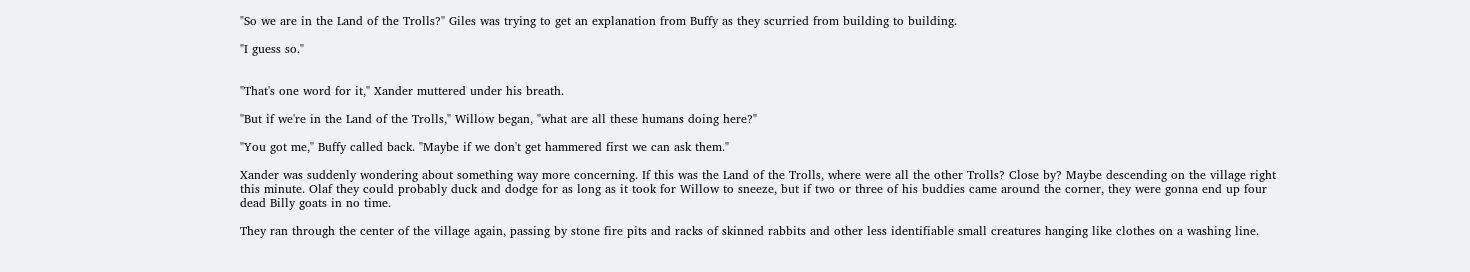"So we are in the Land of the Trolls?" Giles was trying to get an explanation from Buffy as they scurried from building to building.

"I guess so."


"That's one word for it," Xander muttered under his breath.

"But if we're in the Land of the Trolls," Willow began, "what are all these humans doing here?"

"You got me," Buffy called back. "Maybe if we don't get hammered first we can ask them."

Xander was suddenly wondering about something way more concerning. If this was the Land of the Trolls, where were all the other Trolls? Close by? Maybe descending on the village right this minute. Olaf they could probably duck and dodge for as long as it took for Willow to sneeze, but if two or three of his buddies came around the corner, they were gonna end up four dead Billy goats in no time.

They ran through the center of the village again, passing by stone fire pits and racks of skinned rabbits and other less identifiable small creatures hanging like clothes on a washing line.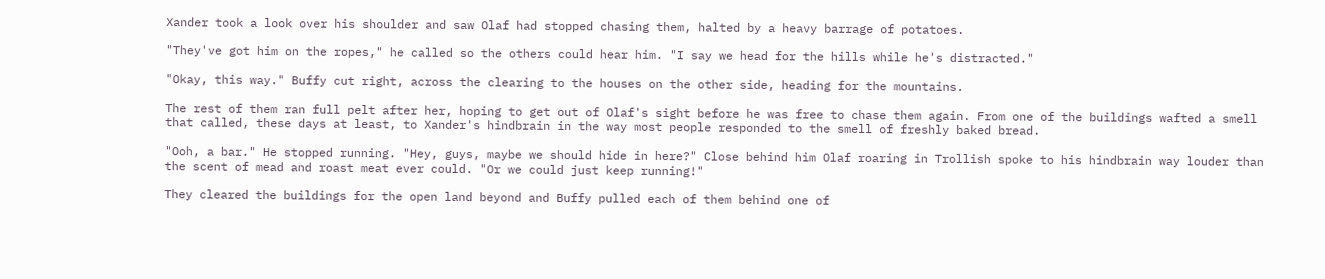Xander took a look over his shoulder and saw Olaf had stopped chasing them, halted by a heavy barrage of potatoes.

"They've got him on the ropes," he called so the others could hear him. "I say we head for the hills while he's distracted."

"Okay, this way." Buffy cut right, across the clearing to the houses on the other side, heading for the mountains.

The rest of them ran full pelt after her, hoping to get out of Olaf's sight before he was free to chase them again. From one of the buildings wafted a smell that called, these days at least, to Xander's hindbrain in the way most people responded to the smell of freshly baked bread.

"Ooh, a bar." He stopped running. "Hey, guys, maybe we should hide in here?" Close behind him Olaf roaring in Trollish spoke to his hindbrain way louder than the scent of mead and roast meat ever could. "Or we could just keep running!"

They cleared the buildings for the open land beyond and Buffy pulled each of them behind one of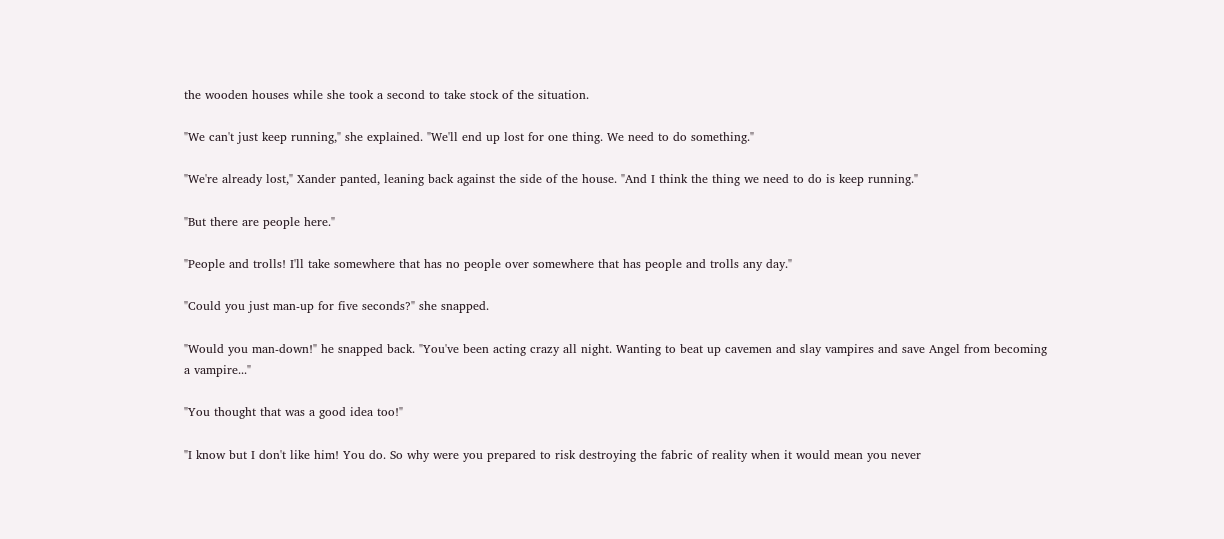the wooden houses while she took a second to take stock of the situation.

"We can't just keep running," she explained. "We'll end up lost for one thing. We need to do something."

"We're already lost," Xander panted, leaning back against the side of the house. "And I think the thing we need to do is keep running."

"But there are people here."

"People and trolls! I'll take somewhere that has no people over somewhere that has people and trolls any day."

"Could you just man-up for five seconds?" she snapped.

"Would you man-down!" he snapped back. "You've been acting crazy all night. Wanting to beat up cavemen and slay vampires and save Angel from becoming a vampire..."

"You thought that was a good idea too!"

"I know but I don't like him! You do. So why were you prepared to risk destroying the fabric of reality when it would mean you never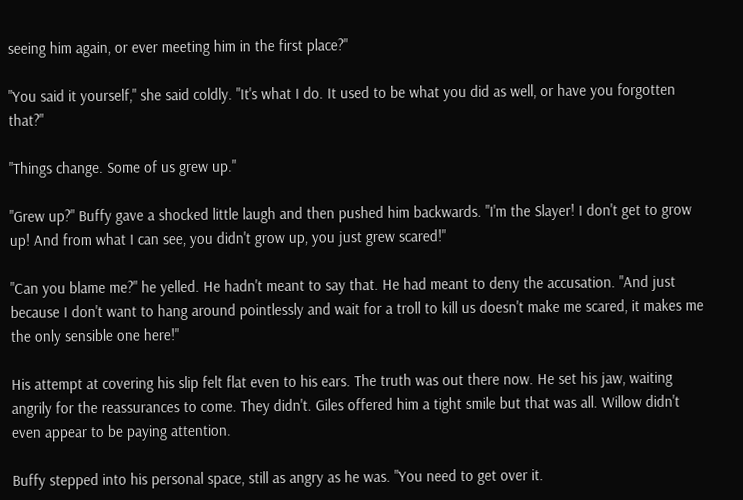seeing him again, or ever meeting him in the first place?"

"You said it yourself," she said coldly. "It's what I do. It used to be what you did as well, or have you forgotten that?"

"Things change. Some of us grew up."

"Grew up?" Buffy gave a shocked little laugh and then pushed him backwards. "I'm the Slayer! I don't get to grow up! And from what I can see, you didn't grow up, you just grew scared!"

"Can you blame me?" he yelled. He hadn't meant to say that. He had meant to deny the accusation. "And just because I don't want to hang around pointlessly and wait for a troll to kill us doesn't make me scared, it makes me the only sensible one here!"

His attempt at covering his slip felt flat even to his ears. The truth was out there now. He set his jaw, waiting angrily for the reassurances to come. They didn't. Giles offered him a tight smile but that was all. Willow didn't even appear to be paying attention.

Buffy stepped into his personal space, still as angry as he was. "You need to get over it.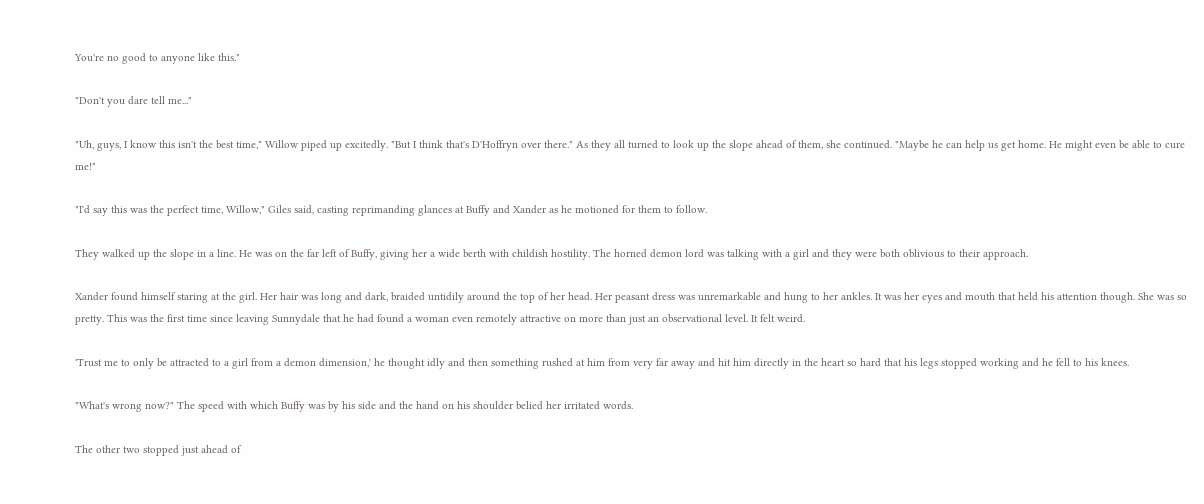You're no good to anyone like this."

"Don't you dare tell me..."

"Uh, guys, I know this isn't the best time," Willow piped up excitedly. "But I think that's D'Hoffryn over there." As they all turned to look up the slope ahead of them, she continued. "Maybe he can help us get home. He might even be able to cure me!"

"I'd say this was the perfect time, Willow," Giles said, casting reprimanding glances at Buffy and Xander as he motioned for them to follow.

They walked up the slope in a line. He was on the far left of Buffy, giving her a wide berth with childish hostility. The horned demon lord was talking with a girl and they were both oblivious to their approach.

Xander found himself staring at the girl. Her hair was long and dark, braided untidily around the top of her head. Her peasant dress was unremarkable and hung to her ankles. It was her eyes and mouth that held his attention though. She was so pretty. This was the first time since leaving Sunnydale that he had found a woman even remotely attractive on more than just an observational level. It felt weird.

'Trust me to only be attracted to a girl from a demon dimension,' he thought idly and then something rushed at him from very far away and hit him directly in the heart so hard that his legs stopped working and he fell to his knees.

"What's wrong now?" The speed with which Buffy was by his side and the hand on his shoulder belied her irritated words.

The other two stopped just ahead of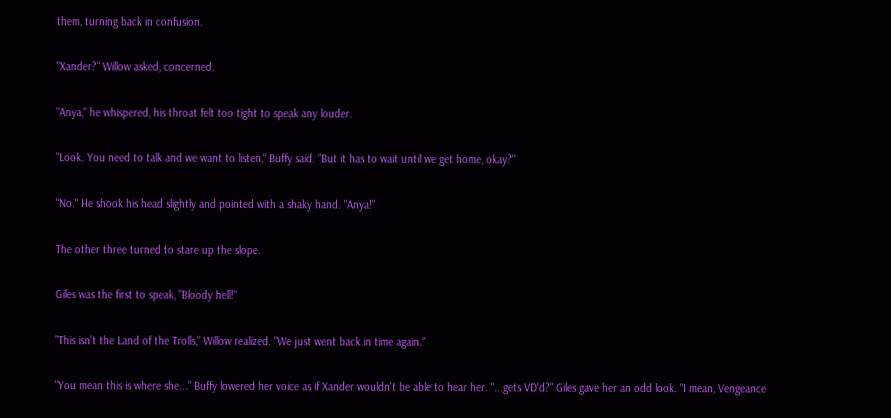them, turning back in confusion.

"Xander?" Willow asked, concerned.

"Anya," he whispered, his throat felt too tight to speak any louder.

"Look. You need to talk and we want to listen," Buffy said. "But it has to wait until we get home, okay?"

"No." He shook his head slightly and pointed with a shaky hand. "Anya!"

The other three turned to stare up the slope.

Giles was the first to speak, "Bloody hell!"

"This isn't the Land of the Trolls," Willow realized. "We just went back in time again."

"You mean this is where she..." Buffy lowered her voice as if Xander wouldn't be able to hear her. "...gets VD'd?" Giles gave her an odd look. "I mean, Vengeance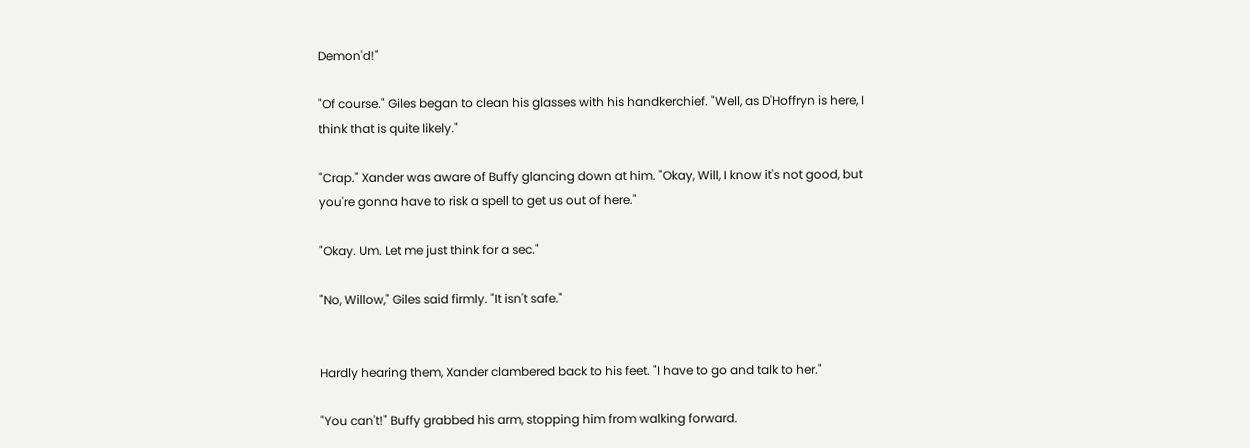Demon'd!"

"Of course." Giles began to clean his glasses with his handkerchief. "Well, as D'Hoffryn is here, I think that is quite likely."

"Crap." Xander was aware of Buffy glancing down at him. "Okay, Will, I know it's not good, but you're gonna have to risk a spell to get us out of here."

"Okay. Um. Let me just think for a sec."

"No, Willow," Giles said firmly. "It isn't safe."


Hardly hearing them, Xander clambered back to his feet. "I have to go and talk to her."

"You can't!" Buffy grabbed his arm, stopping him from walking forward.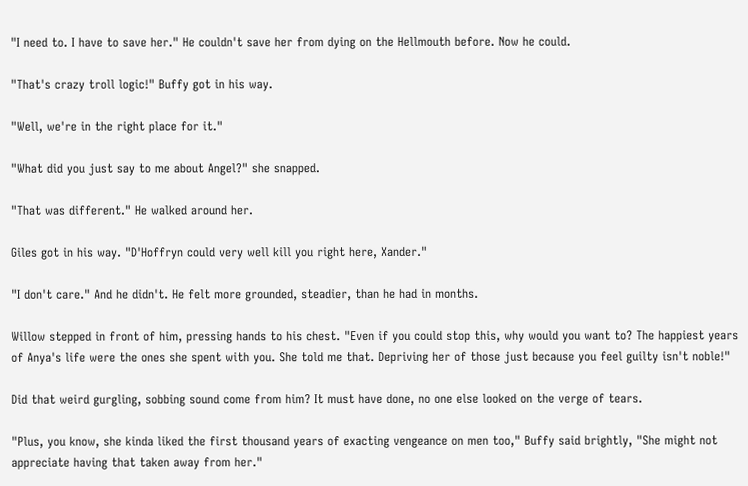"I need to. I have to save her." He couldn't save her from dying on the Hellmouth before. Now he could.

"That's crazy troll logic!" Buffy got in his way.

"Well, we're in the right place for it."

"What did you just say to me about Angel?" she snapped.

"That was different." He walked around her.

Giles got in his way. "D'Hoffryn could very well kill you right here, Xander."

"I don't care." And he didn't. He felt more grounded, steadier, than he had in months.

Willow stepped in front of him, pressing hands to his chest. "Even if you could stop this, why would you want to? The happiest years of Anya's life were the ones she spent with you. She told me that. Depriving her of those just because you feel guilty isn't noble!"

Did that weird gurgling, sobbing sound come from him? It must have done, no one else looked on the verge of tears.

"Plus, you know, she kinda liked the first thousand years of exacting vengeance on men too," Buffy said brightly, "She might not appreciate having that taken away from her."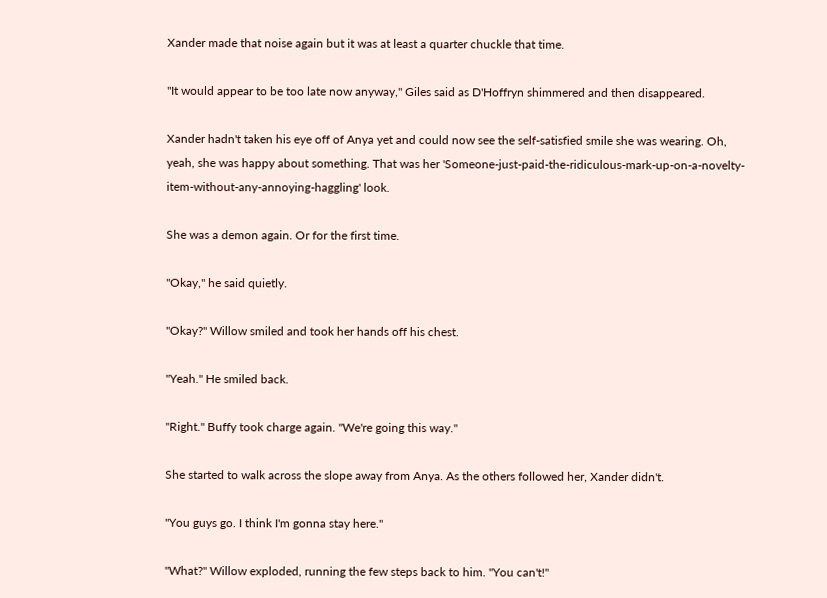Xander made that noise again but it was at least a quarter chuckle that time.

"It would appear to be too late now anyway," Giles said as D'Hoffryn shimmered and then disappeared.

Xander hadn't taken his eye off of Anya yet and could now see the self-satisfied smile she was wearing. Oh, yeah, she was happy about something. That was her 'Someone-just-paid-the-ridiculous-mark-up-on-a-novelty-item-without-any-annoying-haggling' look.

She was a demon again. Or for the first time.

"Okay," he said quietly.

"Okay?" Willow smiled and took her hands off his chest.

"Yeah." He smiled back.

"Right." Buffy took charge again. "We're going this way."

She started to walk across the slope away from Anya. As the others followed her, Xander didn't.

"You guys go. I think I'm gonna stay here."

"What?" Willow exploded, running the few steps back to him. "You can't!"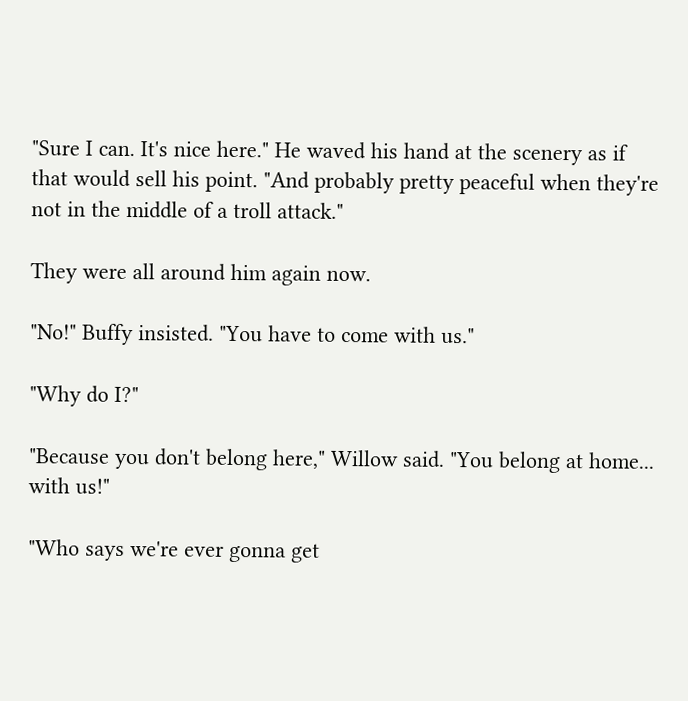"Sure I can. It's nice here." He waved his hand at the scenery as if that would sell his point. "And probably pretty peaceful when they're not in the middle of a troll attack."

They were all around him again now.

"No!" Buffy insisted. "You have to come with us."

"Why do I?"

"Because you don't belong here," Willow said. "You belong at home... with us!"

"Who says we're ever gonna get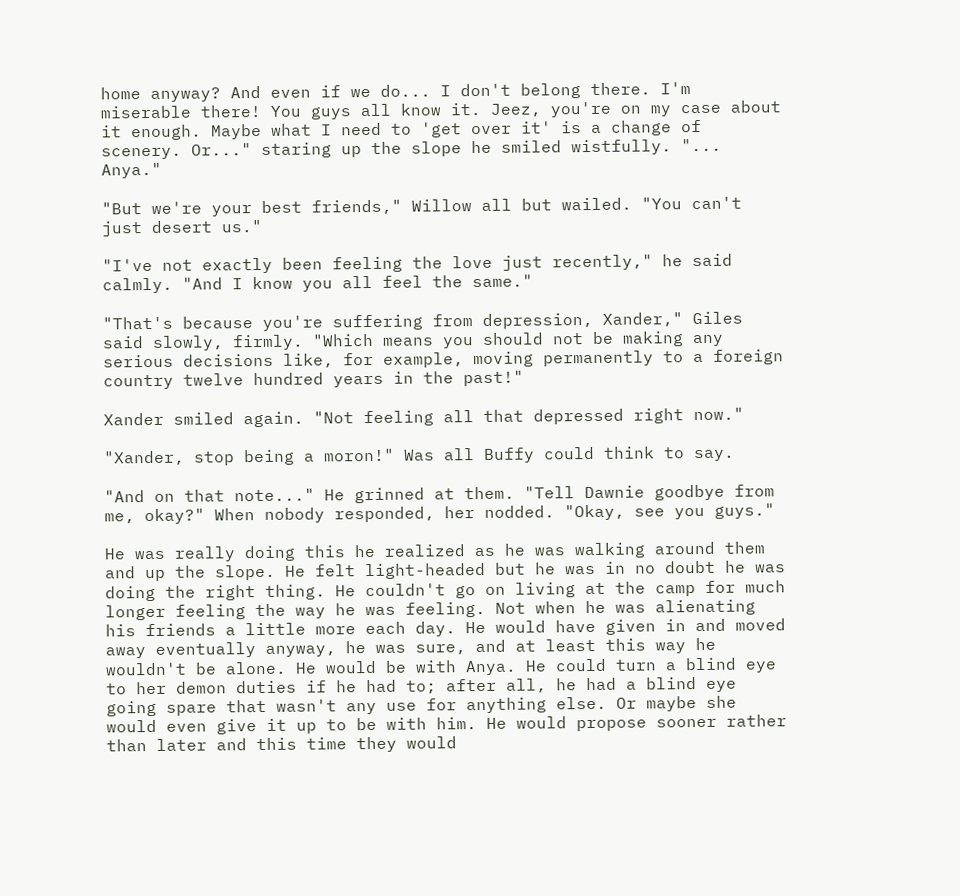home anyway? And even if we do... I don't belong there. I'm miserable there! You guys all know it. Jeez, you're on my case about it enough. Maybe what I need to 'get over it' is a change of scenery. Or..." staring up the slope he smiled wistfully. "... Anya."

"But we're your best friends," Willow all but wailed. "You can't just desert us."

"I've not exactly been feeling the love just recently," he said calmly. "And I know you all feel the same."

"That's because you're suffering from depression, Xander," Giles said slowly, firmly. "Which means you should not be making any serious decisions like, for example, moving permanently to a foreign country twelve hundred years in the past!"

Xander smiled again. "Not feeling all that depressed right now."

"Xander, stop being a moron!" Was all Buffy could think to say.

"And on that note..." He grinned at them. "Tell Dawnie goodbye from me, okay?" When nobody responded, her nodded. "Okay, see you guys."

He was really doing this he realized as he was walking around them and up the slope. He felt light-headed but he was in no doubt he was doing the right thing. He couldn't go on living at the camp for much longer feeling the way he was feeling. Not when he was alienating his friends a little more each day. He would have given in and moved away eventually anyway, he was sure, and at least this way he wouldn't be alone. He would be with Anya. He could turn a blind eye to her demon duties if he had to; after all, he had a blind eye going spare that wasn't any use for anything else. Or maybe she would even give it up to be with him. He would propose sooner rather than later and this time they would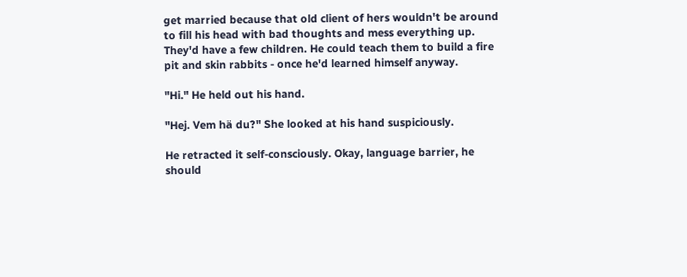get married because that old client of hers wouldn't be around to fill his head with bad thoughts and mess everything up. They'd have a few children. He could teach them to build a fire pit and skin rabbits - once he'd learned himself anyway.

"Hi." He held out his hand.

"Hej. Vem hä du?" She looked at his hand suspiciously.

He retracted it self-consciously. Okay, language barrier, he should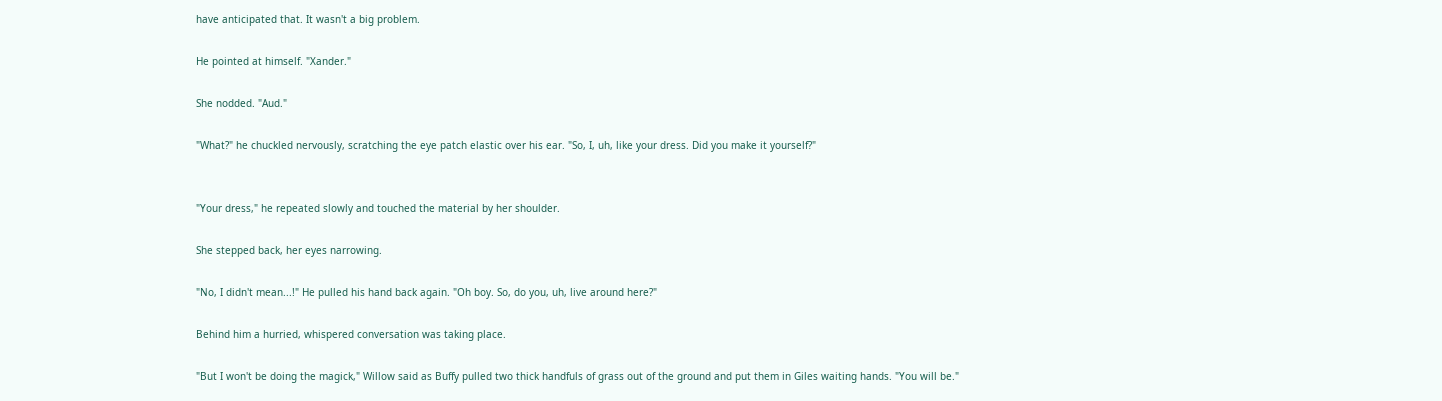have anticipated that. It wasn't a big problem.

He pointed at himself. "Xander."

She nodded. "Aud."

"What?" he chuckled nervously, scratching the eye patch elastic over his ear. "So, I, uh, like your dress. Did you make it yourself?"


"Your dress," he repeated slowly and touched the material by her shoulder.

She stepped back, her eyes narrowing.

"No, I didn't mean...!" He pulled his hand back again. "Oh boy. So, do you, uh, live around here?"

Behind him a hurried, whispered conversation was taking place.

"But I won't be doing the magick," Willow said as Buffy pulled two thick handfuls of grass out of the ground and put them in Giles waiting hands. "You will be."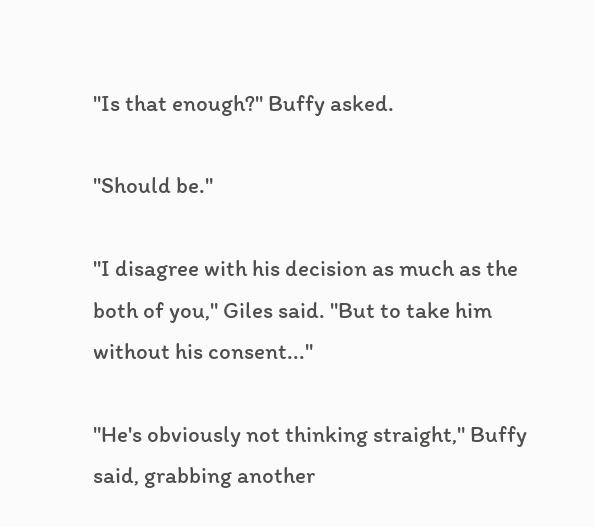"Is that enough?" Buffy asked.

"Should be."

"I disagree with his decision as much as the both of you," Giles said. "But to take him without his consent..."

"He's obviously not thinking straight," Buffy said, grabbing another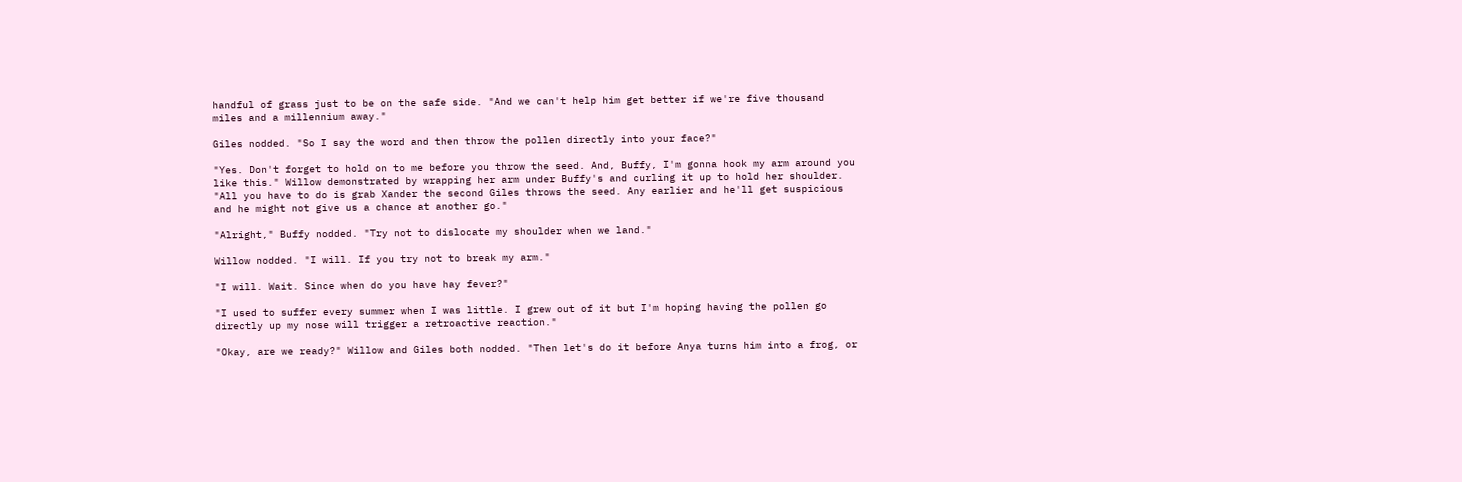handful of grass just to be on the safe side. "And we can't help him get better if we're five thousand miles and a millennium away."

Giles nodded. "So I say the word and then throw the pollen directly into your face?"

"Yes. Don't forget to hold on to me before you throw the seed. And, Buffy, I'm gonna hook my arm around you like this." Willow demonstrated by wrapping her arm under Buffy's and curling it up to hold her shoulder. "All you have to do is grab Xander the second Giles throws the seed. Any earlier and he'll get suspicious and he might not give us a chance at another go."

"Alright," Buffy nodded. "Try not to dislocate my shoulder when we land."

Willow nodded. "I will. If you try not to break my arm."

"I will. Wait. Since when do you have hay fever?"

"I used to suffer every summer when I was little. I grew out of it but I'm hoping having the pollen go directly up my nose will trigger a retroactive reaction."

"Okay, are we ready?" Willow and Giles both nodded. "Then let's do it before Anya turns him into a frog, or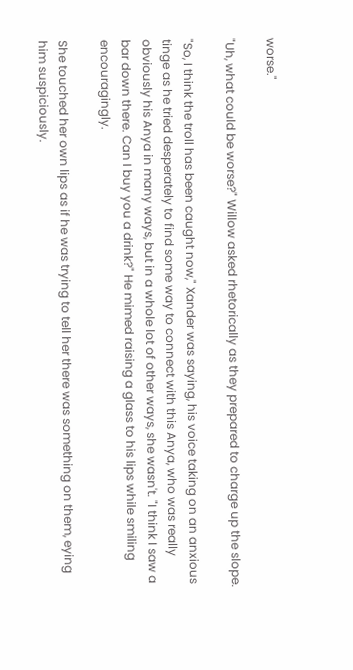worse."

"Uh, what could be worse?" Willow asked rhetorically as they prepared to charge up the slope.

"So, I think the troll has been caught now," Xander was saying, his voice taking on an anxious tinge as he tried desperately to find some way to connect with this Anya, who was really obviously his Anya in many ways, but in a whole lot of other ways, she wasn't. "I think I saw a bar down there. Can I buy you a drink?" He mimed raising a glass to his lips while smiling encouragingly.

She touched her own lips as if he was trying to tell her there was something on them, eying him suspiciously.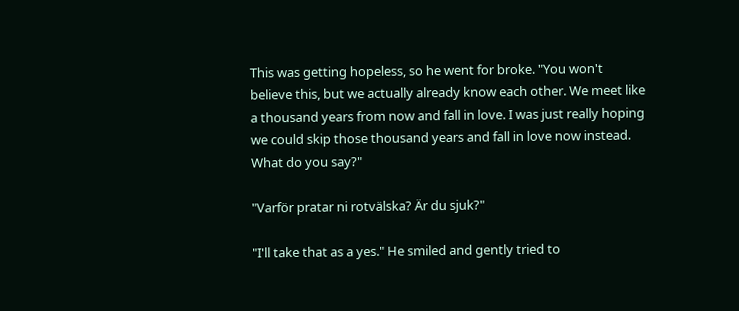This was getting hopeless, so he went for broke. "You won't believe this, but we actually already know each other. We meet like a thousand years from now and fall in love. I was just really hoping we could skip those thousand years and fall in love now instead. What do you say?"

"Varför pratar ni rotvälska? Är du sjuk?"

"I'll take that as a yes." He smiled and gently tried to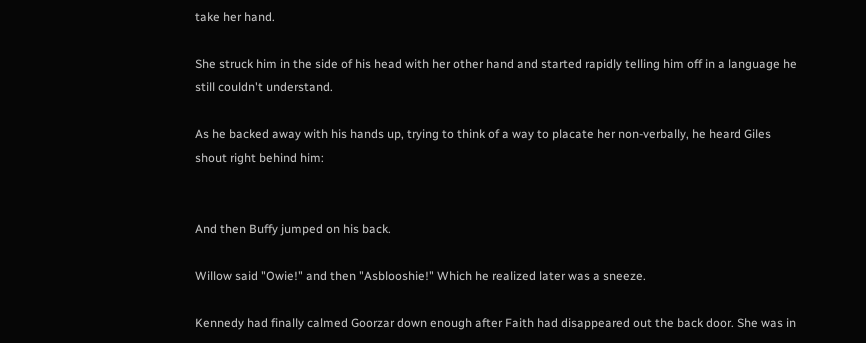take her hand.

She struck him in the side of his head with her other hand and started rapidly telling him off in a language he still couldn't understand.

As he backed away with his hands up, trying to think of a way to placate her non-verbally, he heard Giles shout right behind him:


And then Buffy jumped on his back.

Willow said "Owie!" and then "Asblooshie!" Which he realized later was a sneeze.

Kennedy had finally calmed Goorzar down enough after Faith had disappeared out the back door. She was in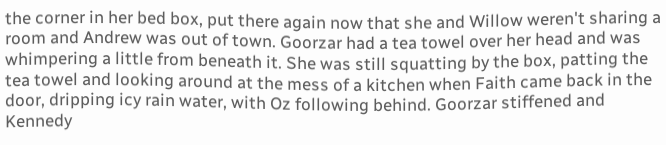the corner in her bed box, put there again now that she and Willow weren't sharing a room and Andrew was out of town. Goorzar had a tea towel over her head and was whimpering a little from beneath it. She was still squatting by the box, patting the tea towel and looking around at the mess of a kitchen when Faith came back in the door, dripping icy rain water, with Oz following behind. Goorzar stiffened and Kennedy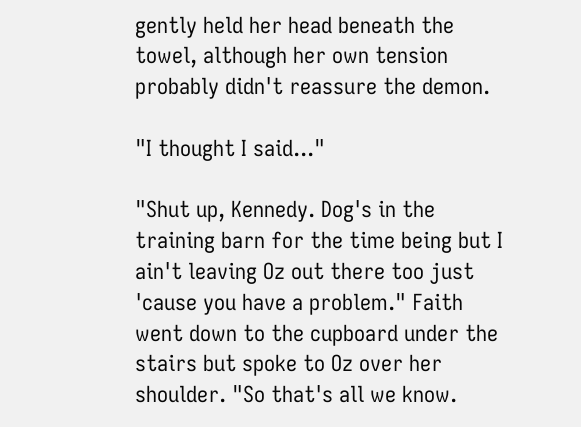gently held her head beneath the towel, although her own tension probably didn't reassure the demon.

"I thought I said..."

"Shut up, Kennedy. Dog's in the training barn for the time being but I ain't leaving Oz out there too just 'cause you have a problem." Faith went down to the cupboard under the stairs but spoke to Oz over her shoulder. "So that's all we know.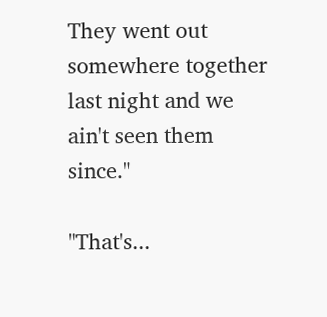They went out somewhere together last night and we ain't seen them since."

"That's...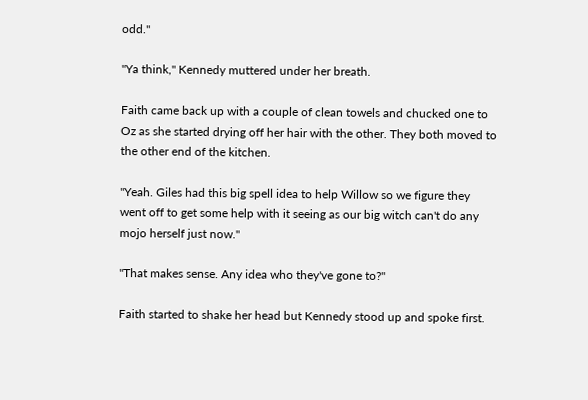odd."

"Ya think," Kennedy muttered under her breath.

Faith came back up with a couple of clean towels and chucked one to Oz as she started drying off her hair with the other. They both moved to the other end of the kitchen.

"Yeah. Giles had this big spell idea to help Willow so we figure they went off to get some help with it seeing as our big witch can't do any mojo herself just now."

"That makes sense. Any idea who they've gone to?"

Faith started to shake her head but Kennedy stood up and spoke first.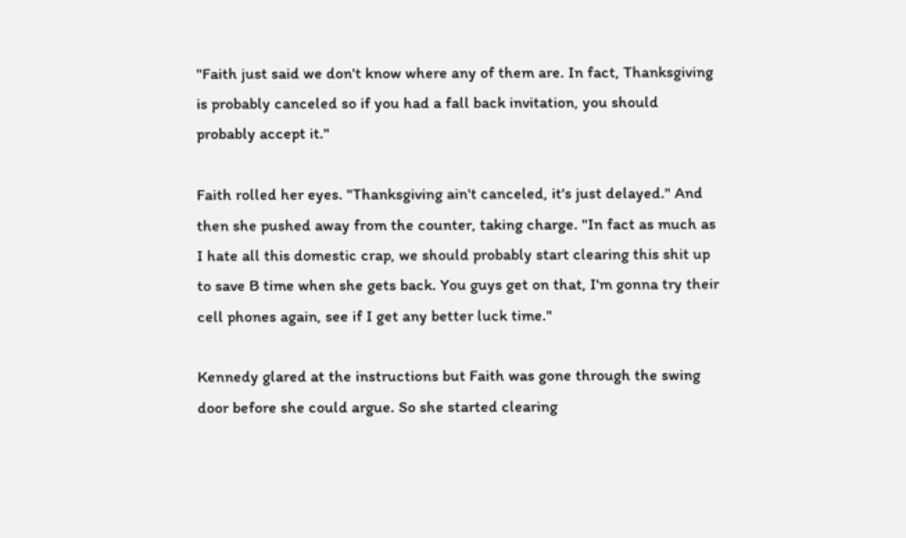"Faith just said we don't know where any of them are. In fact, Thanksgiving is probably canceled so if you had a fall back invitation, you should probably accept it."

Faith rolled her eyes. "Thanksgiving ain't canceled, it's just delayed." And then she pushed away from the counter, taking charge. "In fact as much as I hate all this domestic crap, we should probably start clearing this shit up to save B time when she gets back. You guys get on that, I'm gonna try their cell phones again, see if I get any better luck time."

Kennedy glared at the instructions but Faith was gone through the swing door before she could argue. So she started clearing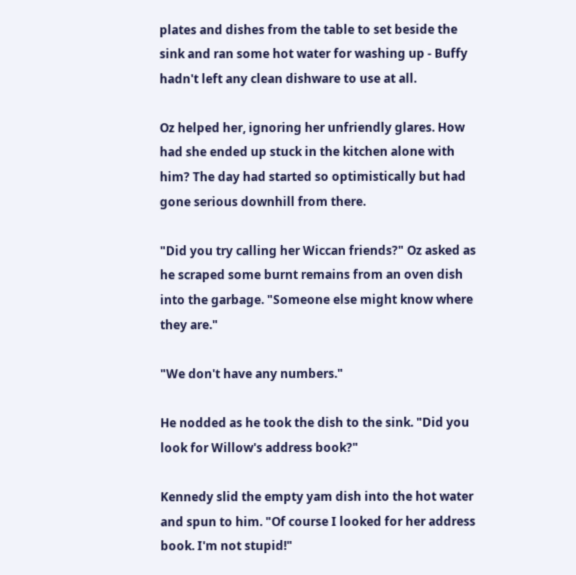plates and dishes from the table to set beside the sink and ran some hot water for washing up - Buffy hadn't left any clean dishware to use at all.

Oz helped her, ignoring her unfriendly glares. How had she ended up stuck in the kitchen alone with him? The day had started so optimistically but had gone serious downhill from there.

"Did you try calling her Wiccan friends?" Oz asked as he scraped some burnt remains from an oven dish into the garbage. "Someone else might know where they are."

"We don't have any numbers."

He nodded as he took the dish to the sink. "Did you look for Willow's address book?"

Kennedy slid the empty yam dish into the hot water and spun to him. "Of course I looked for her address book. I'm not stupid!"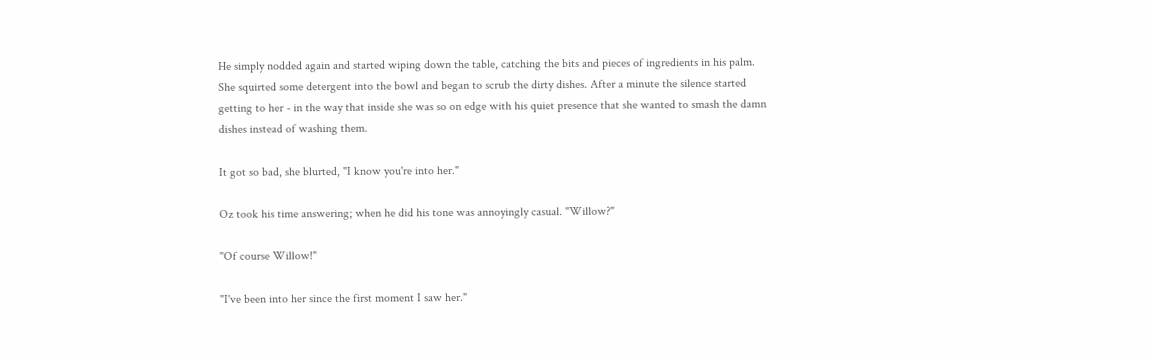He simply nodded again and started wiping down the table, catching the bits and pieces of ingredients in his palm. She squirted some detergent into the bowl and began to scrub the dirty dishes. After a minute the silence started getting to her - in the way that inside she was so on edge with his quiet presence that she wanted to smash the damn dishes instead of washing them.

It got so bad, she blurted, "I know you're into her."

Oz took his time answering; when he did his tone was annoyingly casual. "Willow?"

"Of course Willow!"

"I've been into her since the first moment I saw her."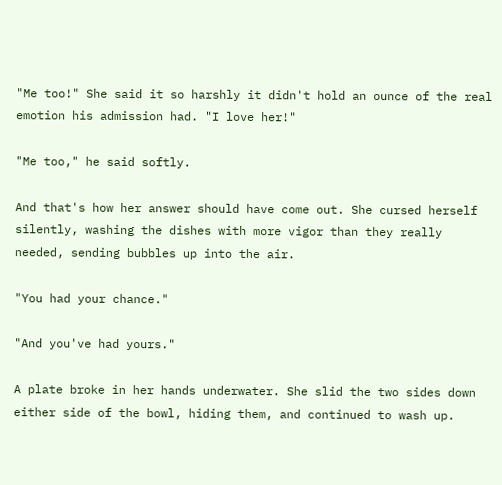"Me too!" She said it so harshly it didn't hold an ounce of the real emotion his admission had. "I love her!"

"Me too," he said softly.

And that's how her answer should have come out. She cursed herself silently, washing the dishes with more vigor than they really needed, sending bubbles up into the air.

"You had your chance."

"And you've had yours."

A plate broke in her hands underwater. She slid the two sides down either side of the bowl, hiding them, and continued to wash up.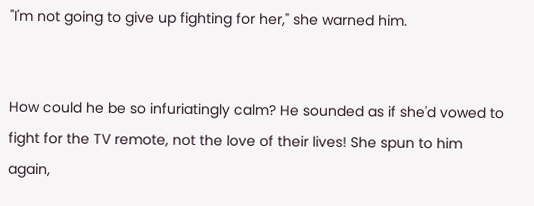"I'm not going to give up fighting for her," she warned him.


How could he be so infuriatingly calm? He sounded as if she'd vowed to fight for the TV remote, not the love of their lives! She spun to him again,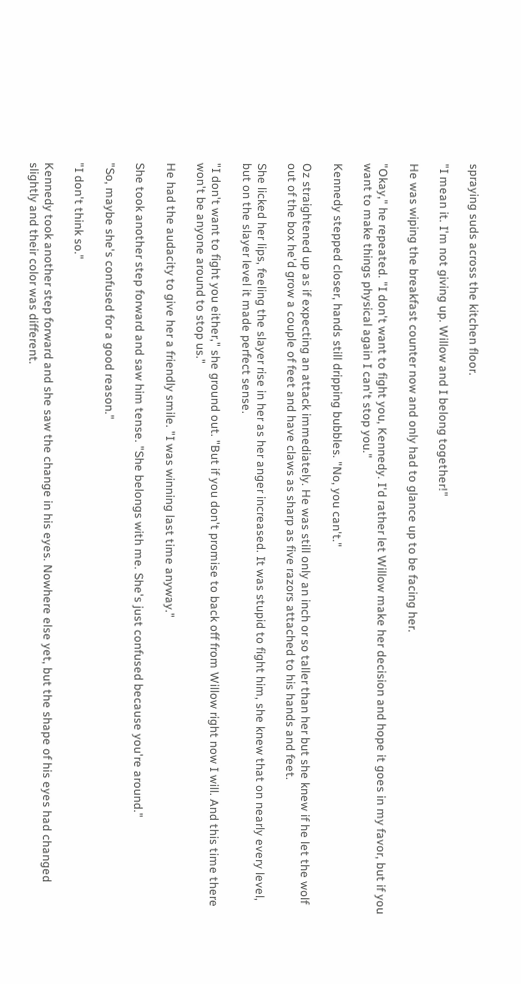spraying suds across the kitchen floor.

"I mean it. I'm not giving up. Willow and I belong together!"

He was wiping the breakfast counter now and only had to glance up to be facing her.

"Okay," he repeated. "I don't want to fight you, Kennedy. I'd rather let Willow make her decision and hope it goes in my favor, but if you want to make things physical again I can't stop you."

Kennedy stepped closer, hands still dripping bubbles. "No, you can't."

Oz straightened up as if expecting an attack immediately. He was still only an inch or so taller than her but she knew if he let the wolf out of the box he'd grow a couple of feet and have claws as sharp as five razors attached to his hands and feet.

She licked her lips, feeling the slayer rise in her as her anger increased. It was stupid to fight him, she knew that on nearly every level, but on the slayer level it made perfect sense.

"I don't want to fight you either," she ground out. "But if you don't promise to back off from Willow right now I will. And this time there won't be anyone around to stop us."

He had the audacity to give her a friendly smile. "I was winning last time anyway."

She took another step forward and saw him tense. "She belongs with me. She's just confused because you're around."

"So, maybe she's confused for a good reason."

"I don't think so."

Kennedy took another step forward and she saw the change in his eyes. Nowhere else yet, but the shape of his eyes had changed slightly and their color was different.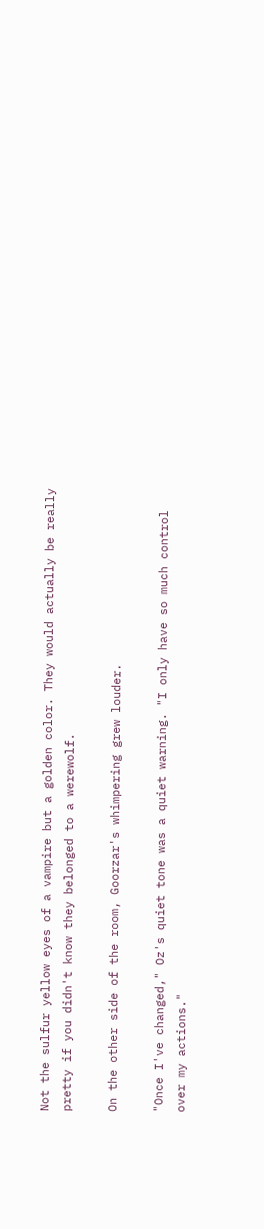Not the sulfur yellow eyes of a vampire but a golden color. They would actually be really pretty if you didn't know they belonged to a werewolf.

On the other side of the room, Goorzar's whimpering grew louder.

"Once I've changed," Oz's quiet tone was a quiet warning. "I only have so much control over my actions."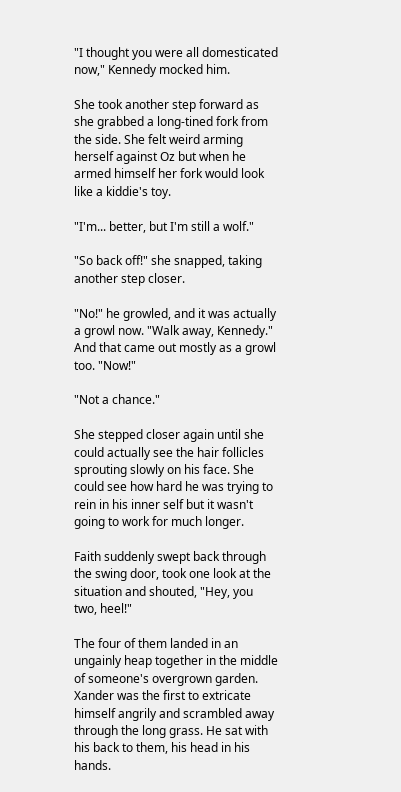"I thought you were all domesticated now," Kennedy mocked him.

She took another step forward as she grabbed a long-tined fork from the side. She felt weird arming herself against Oz but when he armed himself her fork would look like a kiddie's toy.

"I'm... better, but I'm still a wolf."

"So back off!" she snapped, taking another step closer.

"No!" he growled, and it was actually a growl now. "Walk away, Kennedy." And that came out mostly as a growl too. "Now!"

"Not a chance."

She stepped closer again until she could actually see the hair follicles sprouting slowly on his face. She could see how hard he was trying to rein in his inner self but it wasn't going to work for much longer.

Faith suddenly swept back through the swing door, took one look at the situation and shouted, "Hey, you two, heel!"

The four of them landed in an ungainly heap together in the middle of someone's overgrown garden. Xander was the first to extricate himself angrily and scrambled away through the long grass. He sat with his back to them, his head in his hands.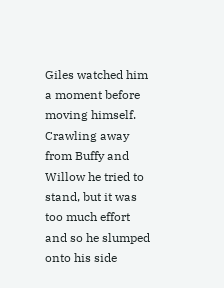Giles watched him a moment before moving himself. Crawling away from Buffy and Willow he tried to stand, but it was too much effort and so he slumped onto his side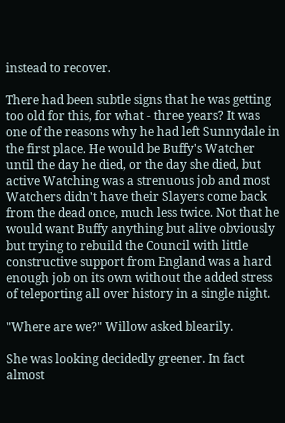instead to recover.

There had been subtle signs that he was getting too old for this, for what - three years? It was one of the reasons why he had left Sunnydale in the first place. He would be Buffy's Watcher until the day he died, or the day she died, but active Watching was a strenuous job and most Watchers didn't have their Slayers come back from the dead once, much less twice. Not that he would want Buffy anything but alive obviously but trying to rebuild the Council with little constructive support from England was a hard enough job on its own without the added stress of teleporting all over history in a single night.

"Where are we?" Willow asked blearily.

She was looking decidedly greener. In fact almost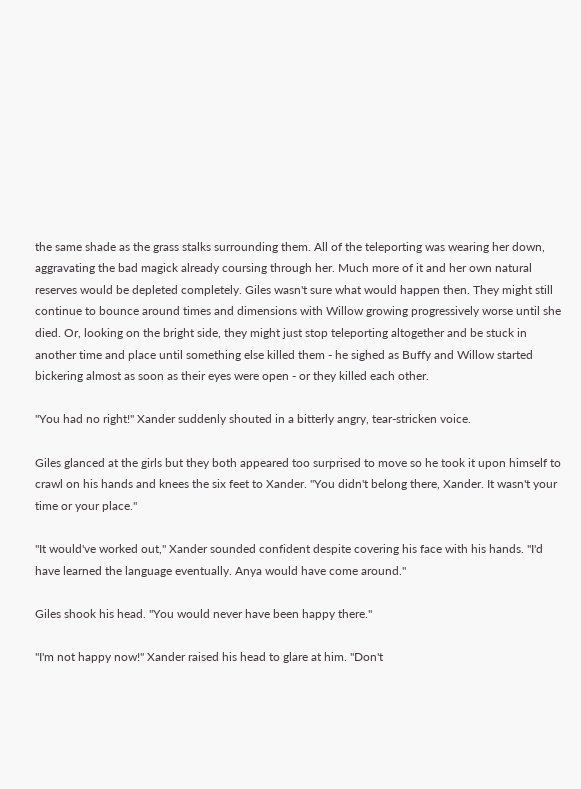the same shade as the grass stalks surrounding them. All of the teleporting was wearing her down, aggravating the bad magick already coursing through her. Much more of it and her own natural reserves would be depleted completely. Giles wasn't sure what would happen then. They might still continue to bounce around times and dimensions with Willow growing progressively worse until she died. Or, looking on the bright side, they might just stop teleporting altogether and be stuck in another time and place until something else killed them - he sighed as Buffy and Willow started bickering almost as soon as their eyes were open - or they killed each other.

"You had no right!" Xander suddenly shouted in a bitterly angry, tear-stricken voice.

Giles glanced at the girls but they both appeared too surprised to move so he took it upon himself to crawl on his hands and knees the six feet to Xander. "You didn't belong there, Xander. It wasn't your time or your place."

"It would've worked out," Xander sounded confident despite covering his face with his hands. "I'd have learned the language eventually. Anya would have come around."

Giles shook his head. "You would never have been happy there."

"I'm not happy now!" Xander raised his head to glare at him. "Don't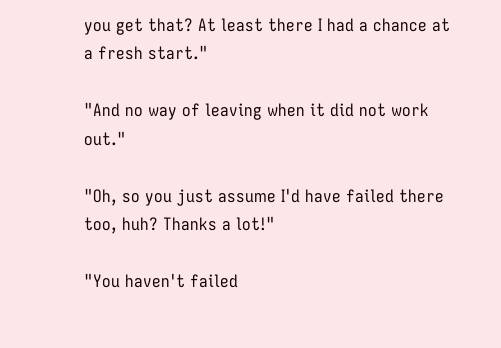you get that? At least there I had a chance at a fresh start."

"And no way of leaving when it did not work out."

"Oh, so you just assume I'd have failed there too, huh? Thanks a lot!"

"You haven't failed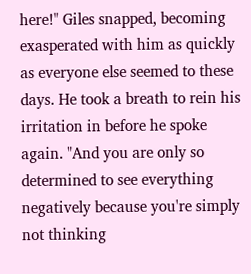here!" Giles snapped, becoming exasperated with him as quickly as everyone else seemed to these days. He took a breath to rein his irritation in before he spoke again. "And you are only so determined to see everything negatively because you're simply not thinking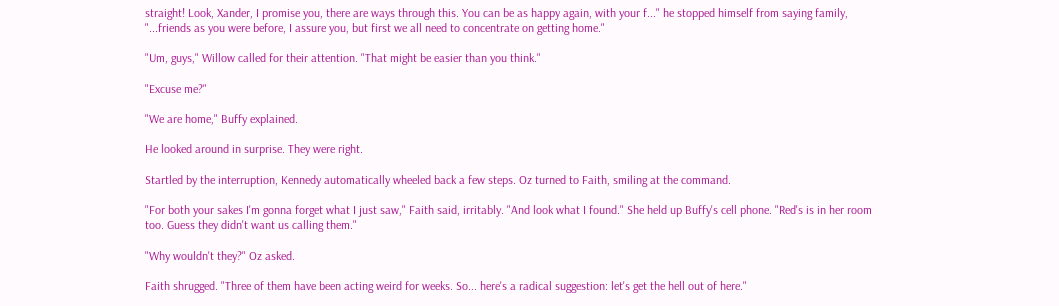straight! Look, Xander, I promise you, there are ways through this. You can be as happy again, with your f..." he stopped himself from saying family, "...friends as you were before, I assure you, but first we all need to concentrate on getting home."

"Um, guys," Willow called for their attention. "That might be easier than you think."

"Excuse me?"

"We are home," Buffy explained.

He looked around in surprise. They were right.

Startled by the interruption, Kennedy automatically wheeled back a few steps. Oz turned to Faith, smiling at the command.

"For both your sakes I'm gonna forget what I just saw," Faith said, irritably. "And look what I found." She held up Buffy's cell phone. "Red's is in her room too. Guess they didn't want us calling them."

"Why wouldn't they?" Oz asked.

Faith shrugged. "Three of them have been acting weird for weeks. So... here's a radical suggestion: let's get the hell out of here."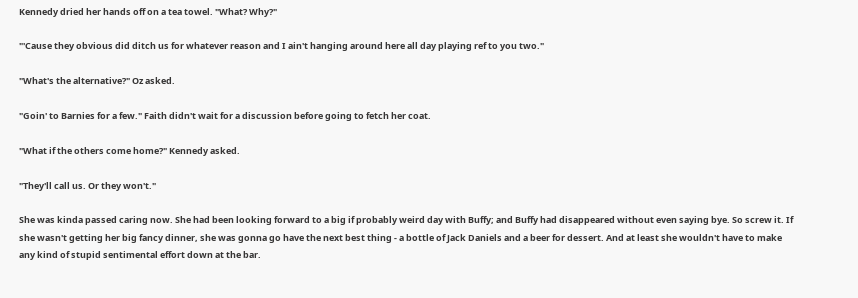Kennedy dried her hands off on a tea towel. "What? Why?"

"'Cause they obvious did ditch us for whatever reason and I ain't hanging around here all day playing ref to you two."

"What's the alternative?" Oz asked.

"Goin' to Barnies for a few." Faith didn't wait for a discussion before going to fetch her coat.

"What if the others come home?" Kennedy asked.

"They'll call us. Or they won't."

She was kinda passed caring now. She had been looking forward to a big if probably weird day with Buffy; and Buffy had disappeared without even saying bye. So screw it. If she wasn't getting her big fancy dinner, she was gonna go have the next best thing - a bottle of Jack Daniels and a beer for dessert. And at least she wouldn't have to make any kind of stupid sentimental effort down at the bar.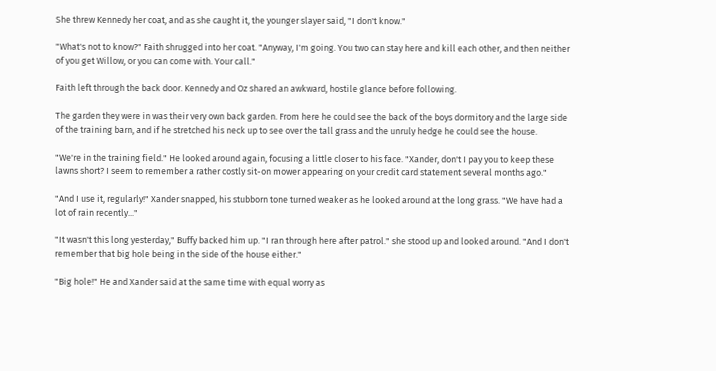She threw Kennedy her coat, and as she caught it, the younger slayer said, "I don't know."

"What's not to know?" Faith shrugged into her coat. "Anyway, I'm going. You two can stay here and kill each other, and then neither of you get Willow, or you can come with. Your call."

Faith left through the back door. Kennedy and Oz shared an awkward, hostile glance before following.

The garden they were in was their very own back garden. From here he could see the back of the boys dormitory and the large side of the training barn, and if he stretched his neck up to see over the tall grass and the unruly hedge he could see the house.

"We're in the training field." He looked around again, focusing a little closer to his face. "Xander, don't I pay you to keep these lawns short? I seem to remember a rather costly sit-on mower appearing on your credit card statement several months ago."

"And I use it, regularly!" Xander snapped, his stubborn tone turned weaker as he looked around at the long grass. "We have had a lot of rain recently..."

"It wasn't this long yesterday," Buffy backed him up. "I ran through here after patrol." she stood up and looked around. "And I don't remember that big hole being in the side of the house either."

"Big hole!" He and Xander said at the same time with equal worry as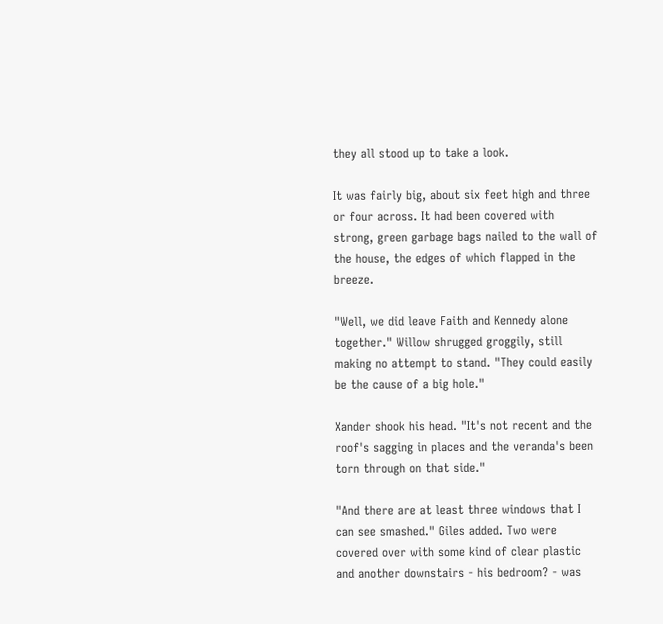they all stood up to take a look.

It was fairly big, about six feet high and three or four across. It had been covered with strong, green garbage bags nailed to the wall of the house, the edges of which flapped in the breeze.

"Well, we did leave Faith and Kennedy alone together." Willow shrugged groggily, still making no attempt to stand. "They could easily be the cause of a big hole."

Xander shook his head. "It's not recent and the roof's sagging in places and the veranda's been torn through on that side."

"And there are at least three windows that I can see smashed." Giles added. Two were covered over with some kind of clear plastic and another downstairs - his bedroom? - was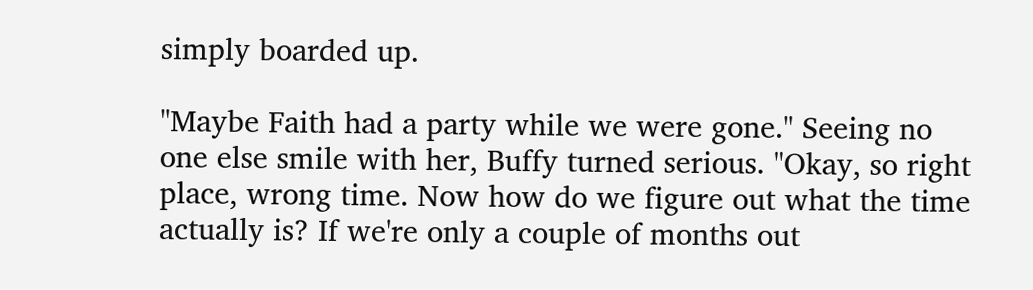simply boarded up.

"Maybe Faith had a party while we were gone." Seeing no one else smile with her, Buffy turned serious. "Okay, so right place, wrong time. Now how do we figure out what the time actually is? If we're only a couple of months out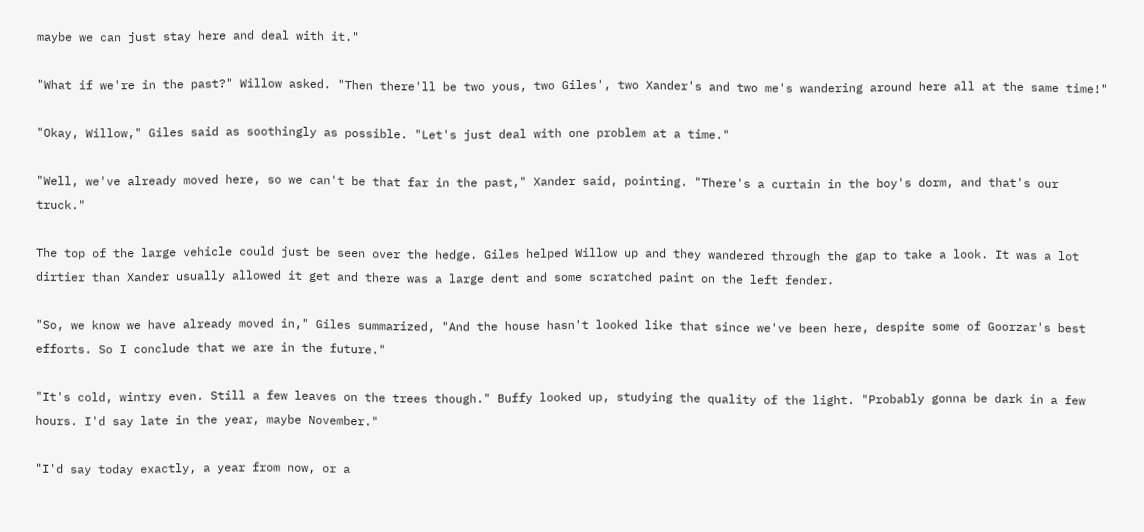maybe we can just stay here and deal with it."

"What if we're in the past?" Willow asked. "Then there'll be two yous, two Giles', two Xander's and two me's wandering around here all at the same time!"

"Okay, Willow," Giles said as soothingly as possible. "Let's just deal with one problem at a time."

"Well, we've already moved here, so we can't be that far in the past," Xander said, pointing. "There's a curtain in the boy's dorm, and that's our truck."

The top of the large vehicle could just be seen over the hedge. Giles helped Willow up and they wandered through the gap to take a look. It was a lot dirtier than Xander usually allowed it get and there was a large dent and some scratched paint on the left fender.

"So, we know we have already moved in," Giles summarized, "And the house hasn't looked like that since we've been here, despite some of Goorzar's best efforts. So I conclude that we are in the future."

"It's cold, wintry even. Still a few leaves on the trees though." Buffy looked up, studying the quality of the light. "Probably gonna be dark in a few hours. I'd say late in the year, maybe November."

"I'd say today exactly, a year from now, or a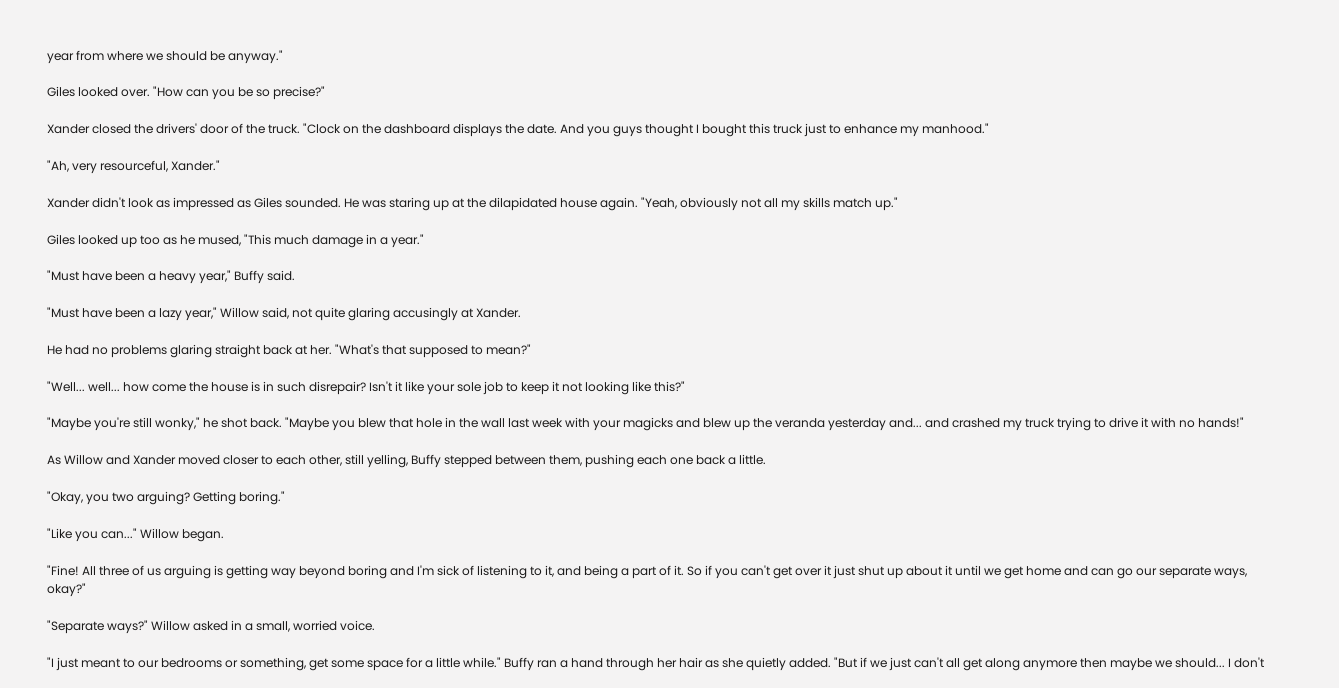year from where we should be anyway."

Giles looked over. "How can you be so precise?"

Xander closed the drivers' door of the truck. "Clock on the dashboard displays the date. And you guys thought I bought this truck just to enhance my manhood."

"Ah, very resourceful, Xander."

Xander didn't look as impressed as Giles sounded. He was staring up at the dilapidated house again. "Yeah, obviously not all my skills match up."

Giles looked up too as he mused, "This much damage in a year."

"Must have been a heavy year," Buffy said.

"Must have been a lazy year," Willow said, not quite glaring accusingly at Xander.

He had no problems glaring straight back at her. "What's that supposed to mean?"

"Well... well... how come the house is in such disrepair? Isn't it like your sole job to keep it not looking like this?"

"Maybe you're still wonky," he shot back. "Maybe you blew that hole in the wall last week with your magicks and blew up the veranda yesterday and... and crashed my truck trying to drive it with no hands!"

As Willow and Xander moved closer to each other, still yelling, Buffy stepped between them, pushing each one back a little.

"Okay, you two arguing? Getting boring."

"Like you can..." Willow began.

"Fine! All three of us arguing is getting way beyond boring and I'm sick of listening to it, and being a part of it. So if you can't get over it just shut up about it until we get home and can go our separate ways, okay?"

"Separate ways?" Willow asked in a small, worried voice.

"I just meant to our bedrooms or something, get some space for a little while." Buffy ran a hand through her hair as she quietly added. "But if we just can't all get along anymore then maybe we should... I don't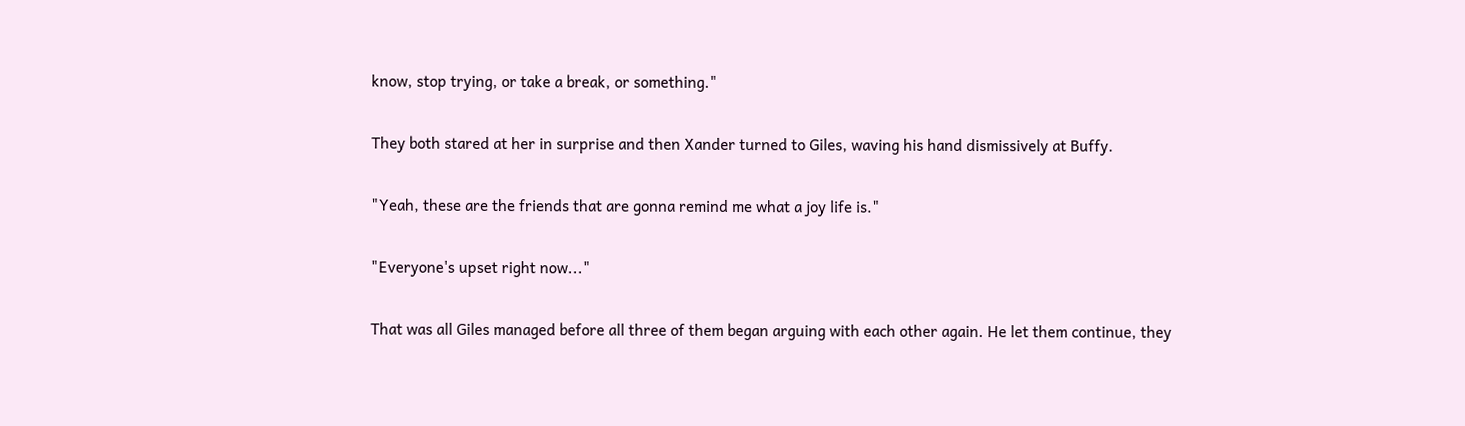know, stop trying, or take a break, or something."

They both stared at her in surprise and then Xander turned to Giles, waving his hand dismissively at Buffy.

"Yeah, these are the friends that are gonna remind me what a joy life is."

"Everyone's upset right now..."

That was all Giles managed before all three of them began arguing with each other again. He let them continue, they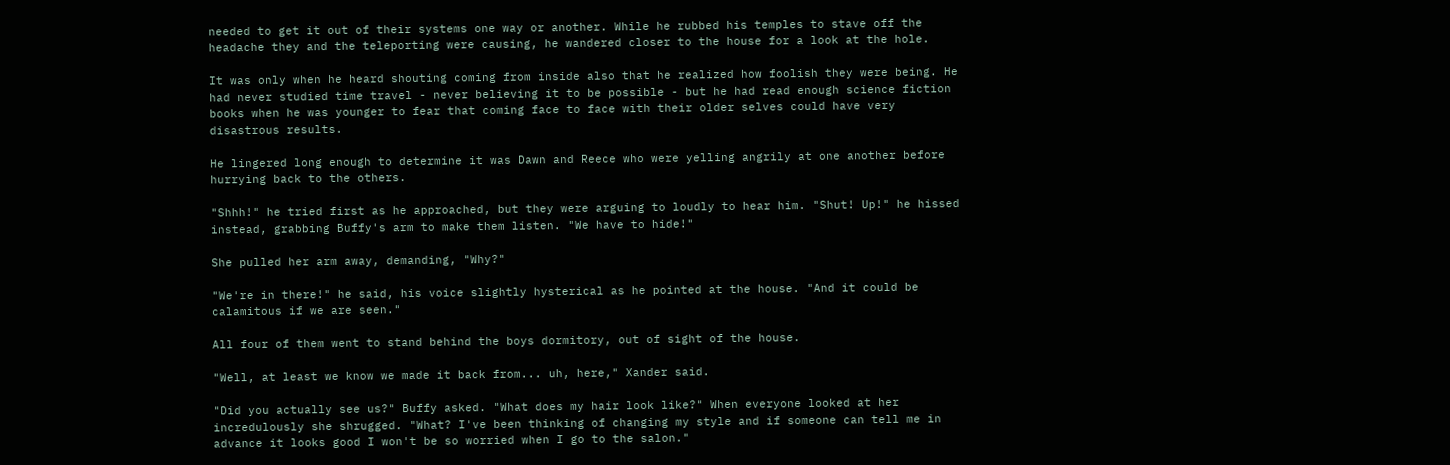needed to get it out of their systems one way or another. While he rubbed his temples to stave off the headache they and the teleporting were causing, he wandered closer to the house for a look at the hole.

It was only when he heard shouting coming from inside also that he realized how foolish they were being. He had never studied time travel - never believing it to be possible - but he had read enough science fiction books when he was younger to fear that coming face to face with their older selves could have very disastrous results.

He lingered long enough to determine it was Dawn and Reece who were yelling angrily at one another before hurrying back to the others.

"Shhh!" he tried first as he approached, but they were arguing to loudly to hear him. "Shut! Up!" he hissed instead, grabbing Buffy's arm to make them listen. "We have to hide!"

She pulled her arm away, demanding, "Why?"

"We're in there!" he said, his voice slightly hysterical as he pointed at the house. "And it could be calamitous if we are seen."

All four of them went to stand behind the boys dormitory, out of sight of the house.

"Well, at least we know we made it back from... uh, here," Xander said.

"Did you actually see us?" Buffy asked. "What does my hair look like?" When everyone looked at her incredulously she shrugged. "What? I've been thinking of changing my style and if someone can tell me in advance it looks good I won't be so worried when I go to the salon."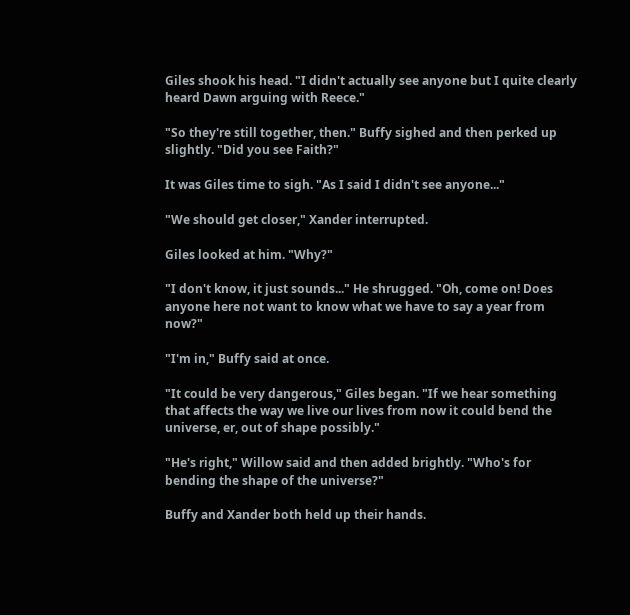Giles shook his head. "I didn't actually see anyone but I quite clearly heard Dawn arguing with Reece."

"So they're still together, then." Buffy sighed and then perked up slightly. "Did you see Faith?"

It was Giles time to sigh. "As I said I didn't see anyone..."

"We should get closer," Xander interrupted.

Giles looked at him. "Why?"

"I don't know, it just sounds..." He shrugged. "Oh, come on! Does anyone here not want to know what we have to say a year from now?"

"I'm in," Buffy said at once.

"It could be very dangerous," Giles began. "If we hear something that affects the way we live our lives from now it could bend the universe, er, out of shape possibly."

"He's right," Willow said and then added brightly. "Who's for bending the shape of the universe?"

Buffy and Xander both held up their hands.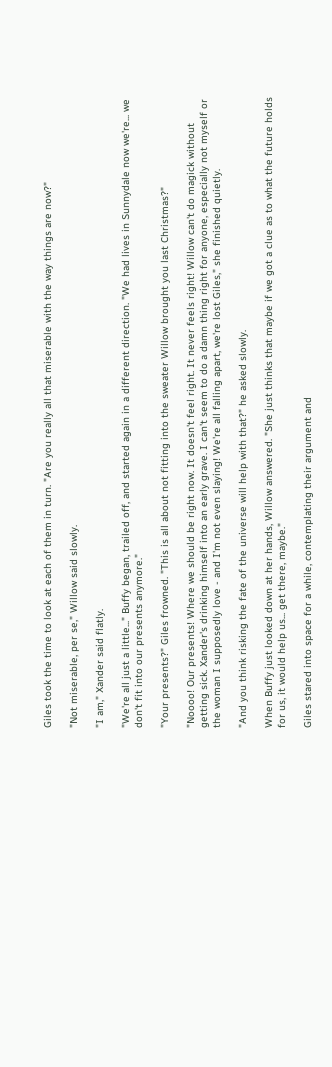Giles took the time to look at each of them in turn. "Are you really all that miserable with the way things are now?"

"Not miserable, per se," Willow said slowly.

"I am," Xander said flatly.

"We're all just a little..." Buffy began, trailed off, and started again in a different direction. "We had lives in Sunnydale now we're... we don't fit into our presents anymore."

"Your presents?" Giles frowned. "This is all about not fitting into the sweater Willow brought you last Christmas?"

"Noooo! Our presents! Where we should be right now. It doesn't feel right. It never feels right! Willow can't do magick without getting sick. Xander's drinking himself into an early grave. I can't seem to do a damn thing right for anyone, especially not myself or the woman I supposedly love - and I'm not even slaying! We're all falling apart, we're lost Giles," she finished quietly.

"And you think risking the fate of the universe will help with that?" he asked slowly.

When Buffy just looked down at her hands, Willow answered. "She just thinks that maybe if we got a clue as to what the future holds for us, it would help us... get there, maybe."

Giles stared into space for a while, contemplating their argument and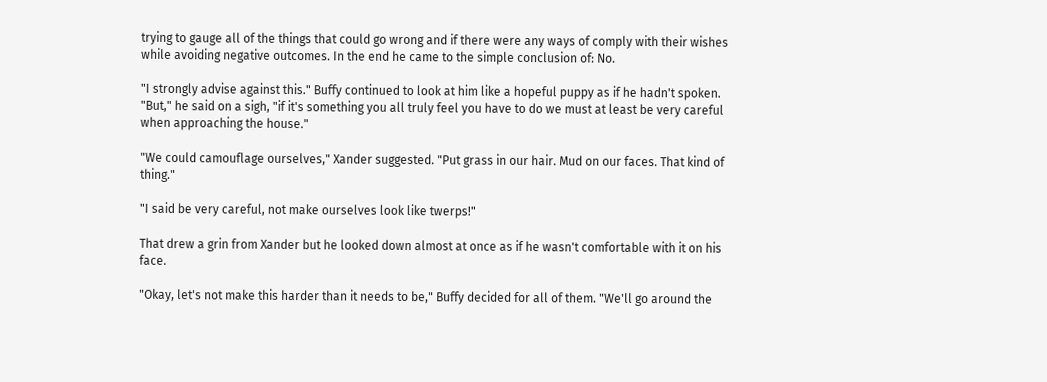trying to gauge all of the things that could go wrong and if there were any ways of comply with their wishes while avoiding negative outcomes. In the end he came to the simple conclusion of: No.

"I strongly advise against this." Buffy continued to look at him like a hopeful puppy as if he hadn't spoken. "But," he said on a sigh, "if it's something you all truly feel you have to do we must at least be very careful when approaching the house."

"We could camouflage ourselves," Xander suggested. "Put grass in our hair. Mud on our faces. That kind of thing."

"I said be very careful, not make ourselves look like twerps!"

That drew a grin from Xander but he looked down almost at once as if he wasn't comfortable with it on his face.

"Okay, let's not make this harder than it needs to be," Buffy decided for all of them. "We'll go around the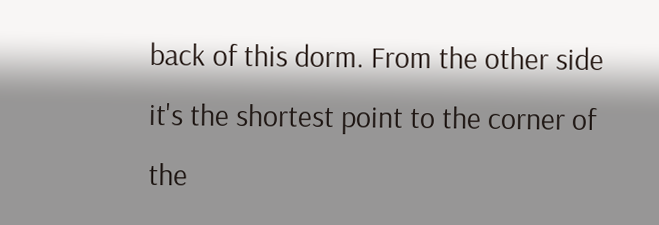back of this dorm. From the other side it's the shortest point to the corner of the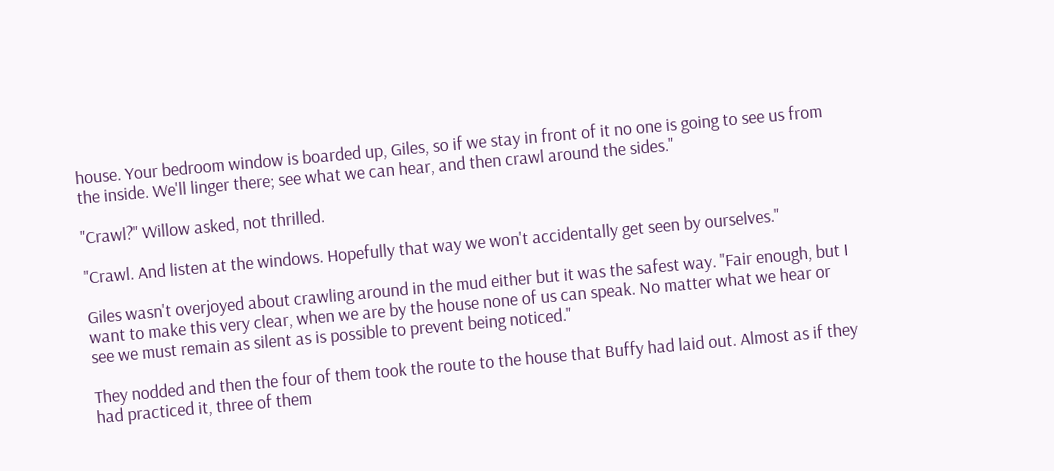house. Your bedroom window is boarded up, Giles, so if we stay in front of it no one is going to see us from the inside. We'll linger there; see what we can hear, and then crawl around the sides."

"Crawl?" Willow asked, not thrilled.

"Crawl. And listen at the windows. Hopefully that way we won't accidentally get seen by ourselves."

Giles wasn't overjoyed about crawling around in the mud either but it was the safest way. "Fair enough, but I want to make this very clear, when we are by the house none of us can speak. No matter what we hear or see we must remain as silent as is possible to prevent being noticed."

They nodded and then the four of them took the route to the house that Buffy had laid out. Almost as if they had practiced it, three of them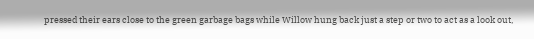pressed their ears close to the green garbage bags while Willow hung back just a step or two to act as a look out,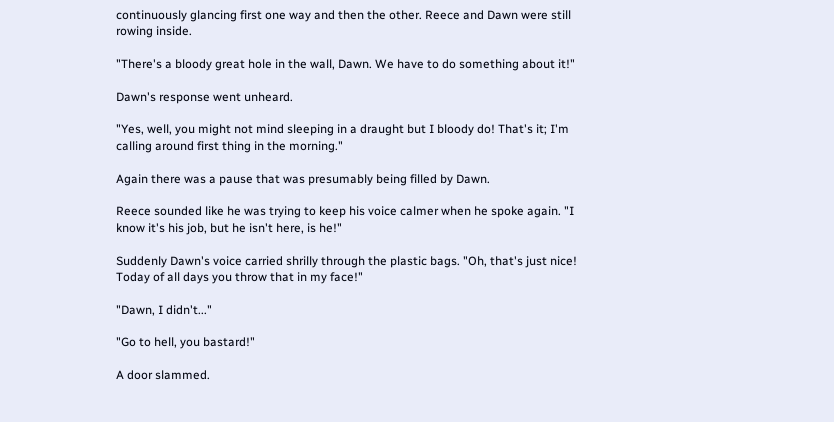continuously glancing first one way and then the other. Reece and Dawn were still rowing inside.

"There's a bloody great hole in the wall, Dawn. We have to do something about it!"

Dawn's response went unheard.

"Yes, well, you might not mind sleeping in a draught but I bloody do! That's it; I'm calling around first thing in the morning."

Again there was a pause that was presumably being filled by Dawn.

Reece sounded like he was trying to keep his voice calmer when he spoke again. "I know it's his job, but he isn't here, is he!"

Suddenly Dawn's voice carried shrilly through the plastic bags. "Oh, that's just nice! Today of all days you throw that in my face!"

"Dawn, I didn't..."

"Go to hell, you bastard!"

A door slammed.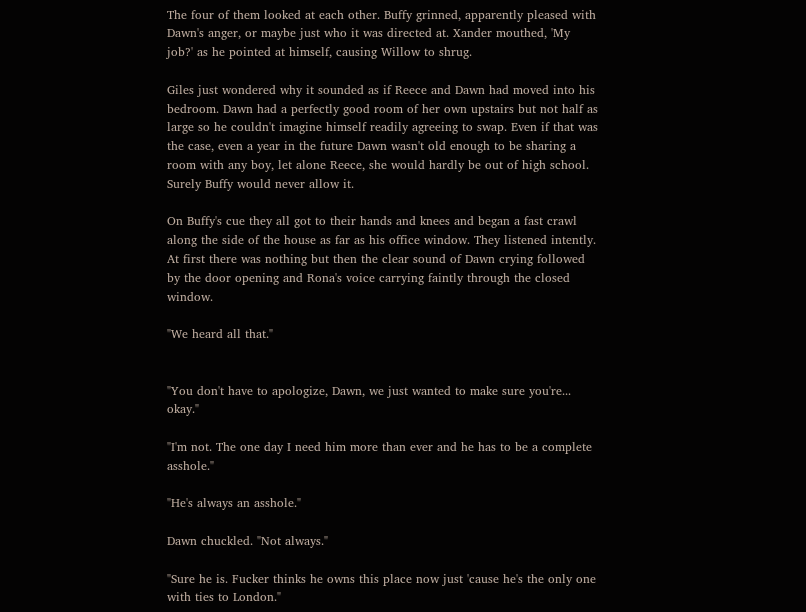The four of them looked at each other. Buffy grinned, apparently pleased with Dawn's anger, or maybe just who it was directed at. Xander mouthed, 'My job?' as he pointed at himself, causing Willow to shrug.

Giles just wondered why it sounded as if Reece and Dawn had moved into his bedroom. Dawn had a perfectly good room of her own upstairs but not half as large so he couldn't imagine himself readily agreeing to swap. Even if that was the case, even a year in the future Dawn wasn't old enough to be sharing a room with any boy, let alone Reece, she would hardly be out of high school. Surely Buffy would never allow it.

On Buffy's cue they all got to their hands and knees and began a fast crawl along the side of the house as far as his office window. They listened intently. At first there was nothing but then the clear sound of Dawn crying followed by the door opening and Rona's voice carrying faintly through the closed window.

"We heard all that."


"You don't have to apologize, Dawn, we just wanted to make sure you're... okay."

"I'm not. The one day I need him more than ever and he has to be a complete asshole."

"He's always an asshole."

Dawn chuckled. "Not always."

"Sure he is. Fucker thinks he owns this place now just 'cause he's the only one with ties to London."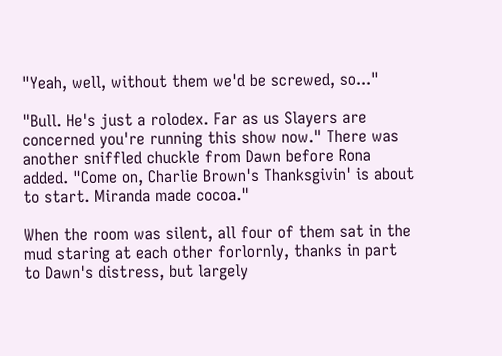"Yeah, well, without them we'd be screwed, so..."

"Bull. He's just a rolodex. Far as us Slayers are concerned you're running this show now." There was another sniffled chuckle from Dawn before Rona added. "Come on, Charlie Brown's Thanksgivin' is about to start. Miranda made cocoa."

When the room was silent, all four of them sat in the mud staring at each other forlornly, thanks in part to Dawn's distress, but largely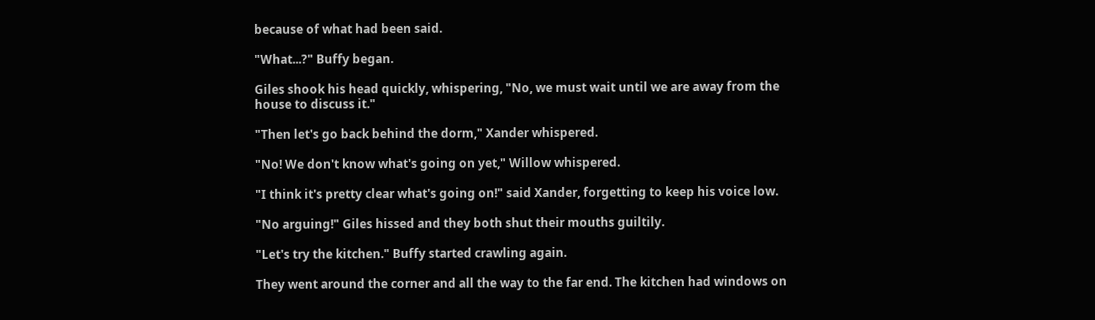because of what had been said.

"What...?" Buffy began.

Giles shook his head quickly, whispering, "No, we must wait until we are away from the house to discuss it."

"Then let's go back behind the dorm," Xander whispered.

"No! We don't know what's going on yet," Willow whispered.

"I think it's pretty clear what's going on!" said Xander, forgetting to keep his voice low.

"No arguing!" Giles hissed and they both shut their mouths guiltily.

"Let's try the kitchen." Buffy started crawling again.

They went around the corner and all the way to the far end. The kitchen had windows on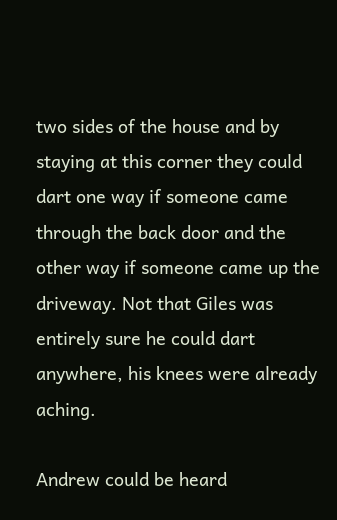two sides of the house and by staying at this corner they could dart one way if someone came through the back door and the other way if someone came up the driveway. Not that Giles was entirely sure he could dart anywhere, his knees were already aching.

Andrew could be heard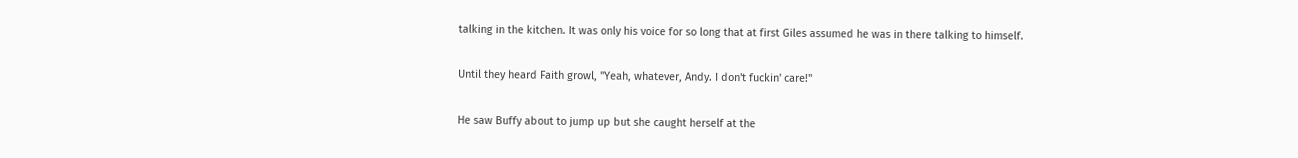talking in the kitchen. It was only his voice for so long that at first Giles assumed he was in there talking to himself.

Until they heard Faith growl, "Yeah, whatever, Andy. I don't fuckin' care!"

He saw Buffy about to jump up but she caught herself at the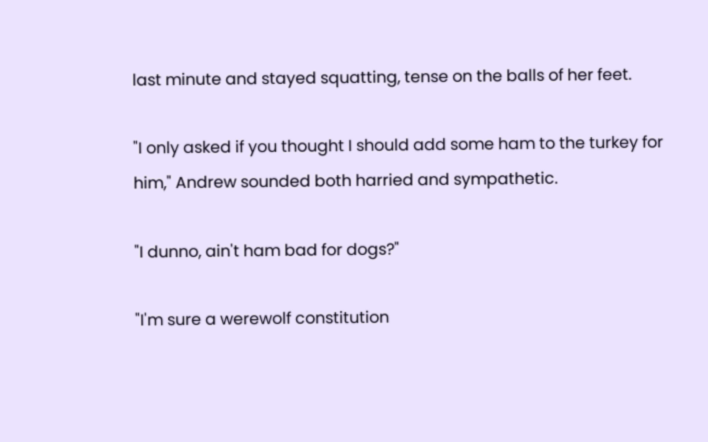last minute and stayed squatting, tense on the balls of her feet.

"I only asked if you thought I should add some ham to the turkey for him," Andrew sounded both harried and sympathetic.

"I dunno, ain't ham bad for dogs?"

"I'm sure a werewolf constitution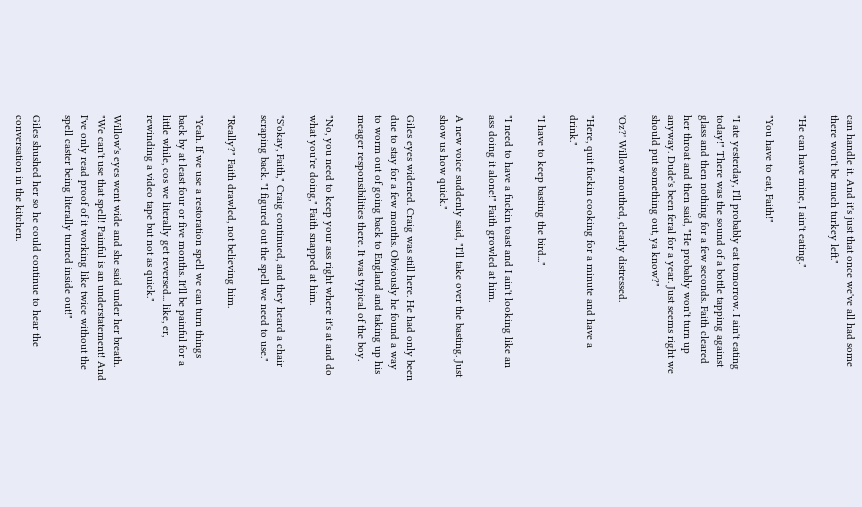can handle it. And it's just that once we've all had some there won't be much turkey left."

"He can have mine, I ain't eating."

"You have to eat, Faith!"

"I ate yesterday, I'll probably eat tomorrow. I ain't eating today!" There was the sound of a bottle tapping against glass and then nothing for a few seconds. Faith cleared her throat and then said, "He probably won't turn up anyway. Dude's been feral for a year. Just seems right we should put something out, ya know?"

'Oz?' Willow mouthed, clearly distressed.

"Here, quit fuckin cooking for a minute and have a drink."

"I have to keep basting the bird..."

"I need to have a fuckin toast and I ain't looking like an ass doing it alone!" Faith growled at him.

A new voice suddenly said, "I'll take over the basting. Just show us how quick."

Giles eyes widened. Craig was still here. He had only been due to stay for a few months. Obviously he found a way to worm out of going back to England and taking up his meager responsibilities there. It was typical of the boy.

"No, you need to keep your ass right where it's at and do what you're doing," Faith snapped at him.

"S'okay, Faith," Craig continued, and they heard a chair scraping back. "I figured out the spell we need to use."

"Really?" Faith drawled, not believing him.

"Yeah. If we use a restoration spell we can turn things back by at least four or five months. It'll be painful for a little while, cos we literally get reversed... like, er, rewinding a video tape but not as quick."

Willow's eyes went wide and she said under her breath. "We can't use that spell! Painful is an understatement! And I've only read proof of it working like twice without the spell caster being literally turned inside out!"

Giles shushed her so he could continue to hear the conversation in the kitchen.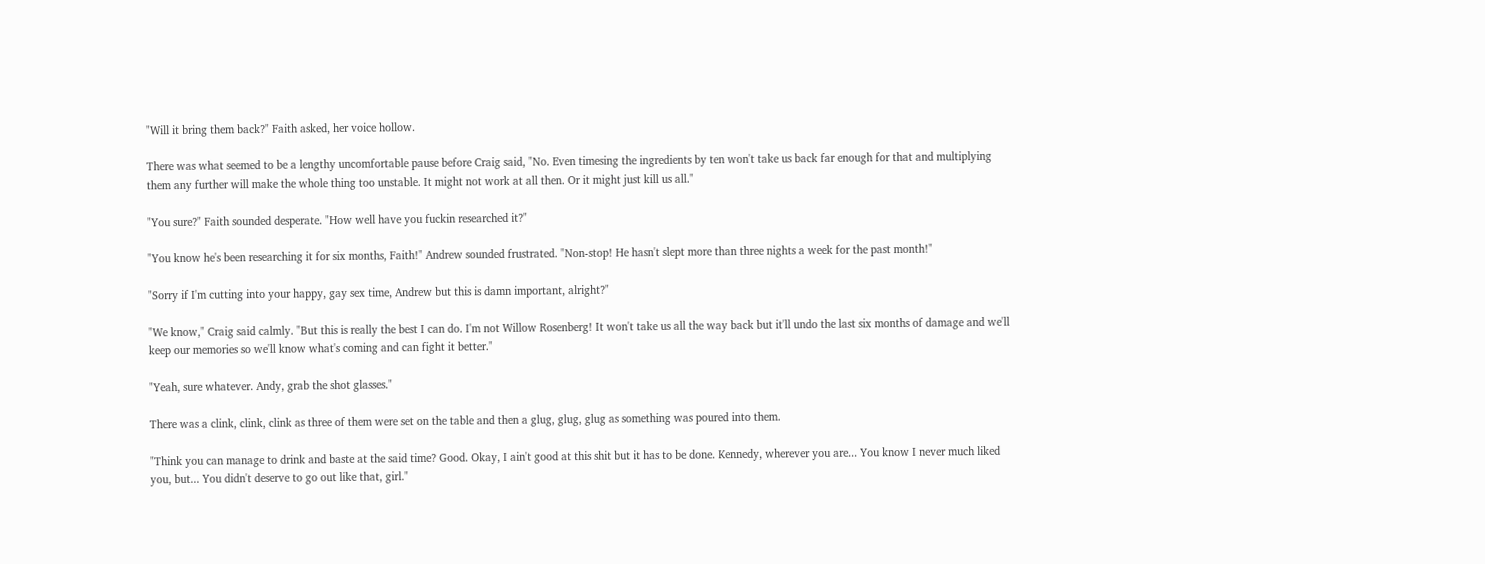"Will it bring them back?" Faith asked, her voice hollow.

There was what seemed to be a lengthy uncomfortable pause before Craig said, "No. Even timesing the ingredients by ten won't take us back far enough for that and multiplying them any further will make the whole thing too unstable. It might not work at all then. Or it might just kill us all."

"You sure?" Faith sounded desperate. "How well have you fuckin researched it?"

"You know he's been researching it for six months, Faith!" Andrew sounded frustrated. "Non-stop! He hasn't slept more than three nights a week for the past month!"

"Sorry if I'm cutting into your happy, gay sex time, Andrew but this is damn important, alright?"

"We know," Craig said calmly. "But this is really the best I can do. I'm not Willow Rosenberg! It won't take us all the way back but it'll undo the last six months of damage and we'll keep our memories so we'll know what's coming and can fight it better."

"Yeah, sure whatever. Andy, grab the shot glasses."

There was a clink, clink, clink as three of them were set on the table and then a glug, glug, glug as something was poured into them.

"Think you can manage to drink and baste at the said time? Good. Okay, I ain't good at this shit but it has to be done. Kennedy, wherever you are... You know I never much liked you, but... You didn't deserve to go out like that, girl."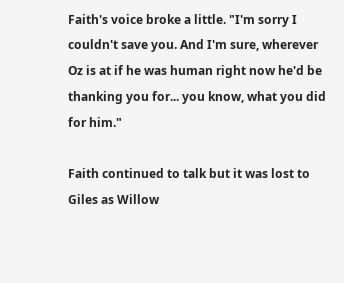Faith's voice broke a little. "I'm sorry I couldn't save you. And I'm sure, wherever Oz is at if he was human right now he'd be thanking you for... you know, what you did for him."

Faith continued to talk but it was lost to Giles as Willow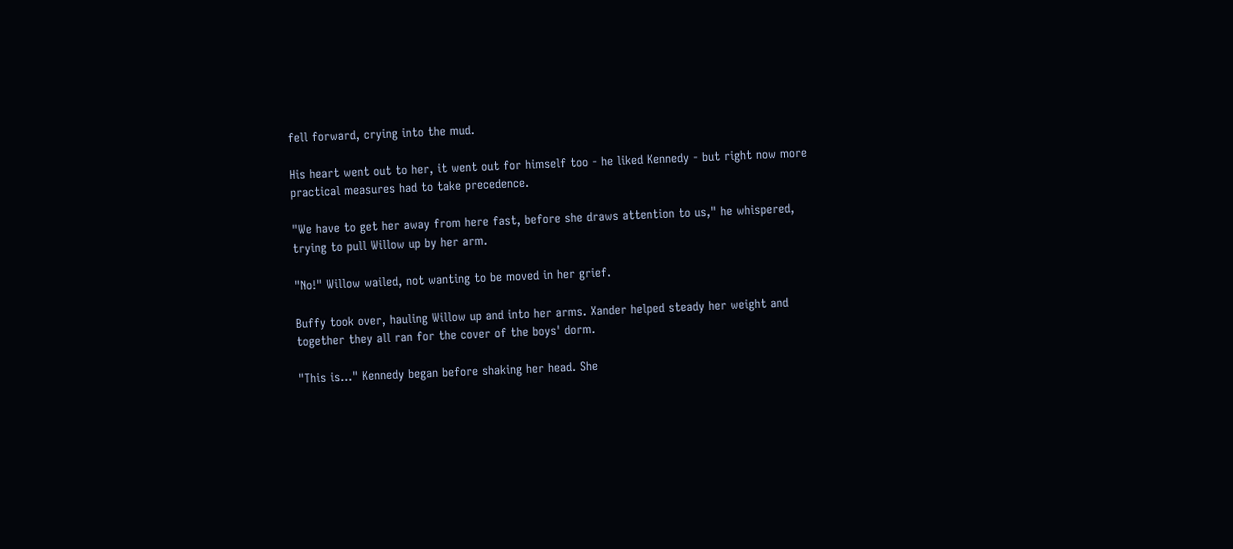fell forward, crying into the mud.

His heart went out to her, it went out for himself too - he liked Kennedy - but right now more practical measures had to take precedence.

"We have to get her away from here fast, before she draws attention to us," he whispered, trying to pull Willow up by her arm.

"No!" Willow wailed, not wanting to be moved in her grief.

Buffy took over, hauling Willow up and into her arms. Xander helped steady her weight and together they all ran for the cover of the boys' dorm.

"This is..." Kennedy began before shaking her head. She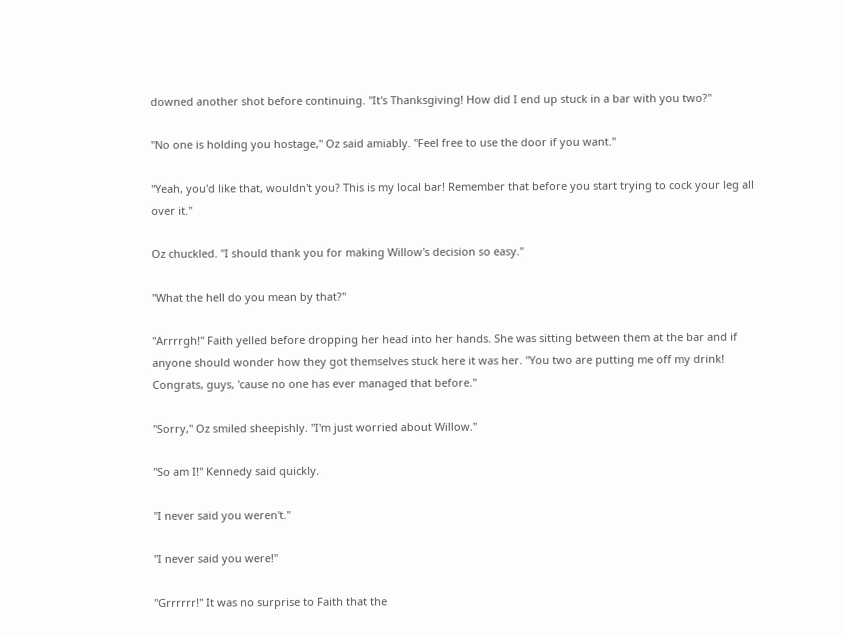downed another shot before continuing. "It's Thanksgiving! How did I end up stuck in a bar with you two?"

"No one is holding you hostage," Oz said amiably. "Feel free to use the door if you want."

"Yeah, you'd like that, wouldn't you? This is my local bar! Remember that before you start trying to cock your leg all over it."

Oz chuckled. "I should thank you for making Willow's decision so easy."

"What the hell do you mean by that?"

"Arrrrgh!" Faith yelled before dropping her head into her hands. She was sitting between them at the bar and if anyone should wonder how they got themselves stuck here it was her. "You two are putting me off my drink! Congrats, guys, 'cause no one has ever managed that before."

"Sorry," Oz smiled sheepishly. "I'm just worried about Willow."

"So am I!" Kennedy said quickly.

"I never said you weren't."

"I never said you were!"

"Grrrrrr!" It was no surprise to Faith that the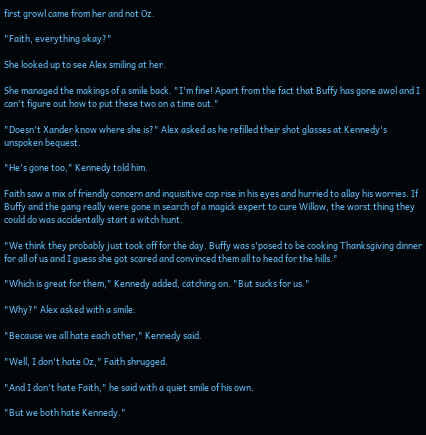first growl came from her and not Oz.

"Faith, everything okay?"

She looked up to see Alex smiling at her.

She managed the makings of a smile back. "I'm fine! Apart from the fact that Buffy has gone awol and I can't figure out how to put these two on a time out."

"Doesn't Xander know where she is?" Alex asked as he refilled their shot glasses at Kennedy's unspoken bequest.

"He's gone too," Kennedy told him.

Faith saw a mix of friendly concern and inquisitive cop rise in his eyes and hurried to allay his worries. If Buffy and the gang really were gone in search of a magick expert to cure Willow, the worst thing they could do was accidentally start a witch hunt.

"We think they probably just took off for the day. Buffy was s'posed to be cooking Thanksgiving dinner for all of us and I guess she got scared and convinced them all to head for the hills."

"Which is great for them," Kennedy added, catching on. "But sucks for us."

"Why?" Alex asked with a smile.

"Because we all hate each other," Kennedy said.

"Well, I don't hate Oz," Faith shrugged.

"And I don't hate Faith," he said with a quiet smile of his own.

"But we both hate Kennedy."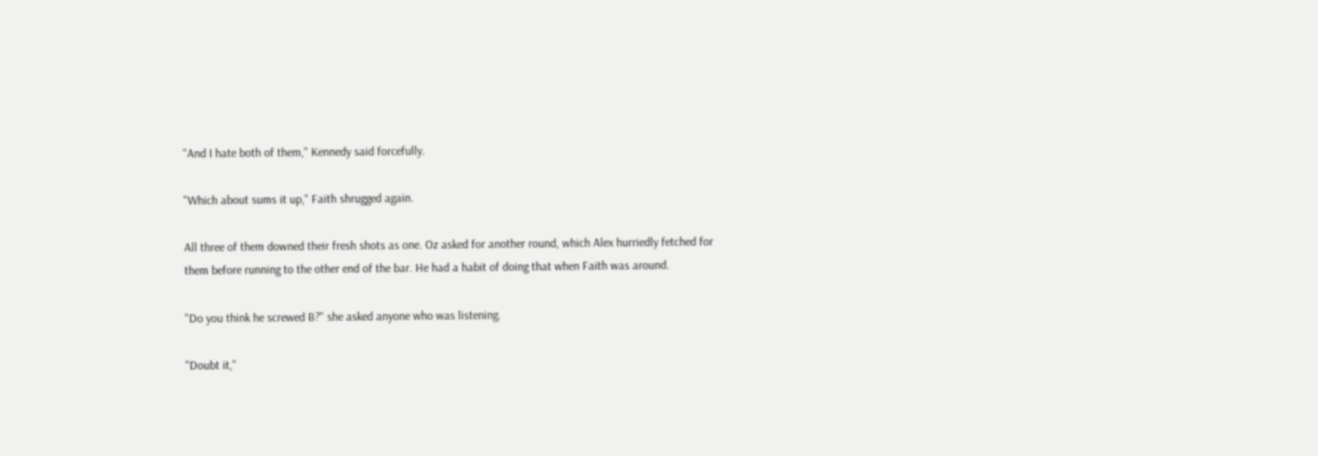"And I hate both of them," Kennedy said forcefully.

"Which about sums it up," Faith shrugged again.

All three of them downed their fresh shots as one. Oz asked for another round, which Alex hurriedly fetched for them before running to the other end of the bar. He had a habit of doing that when Faith was around.

"Do you think he screwed B?" she asked anyone who was listening.

"Doubt it,"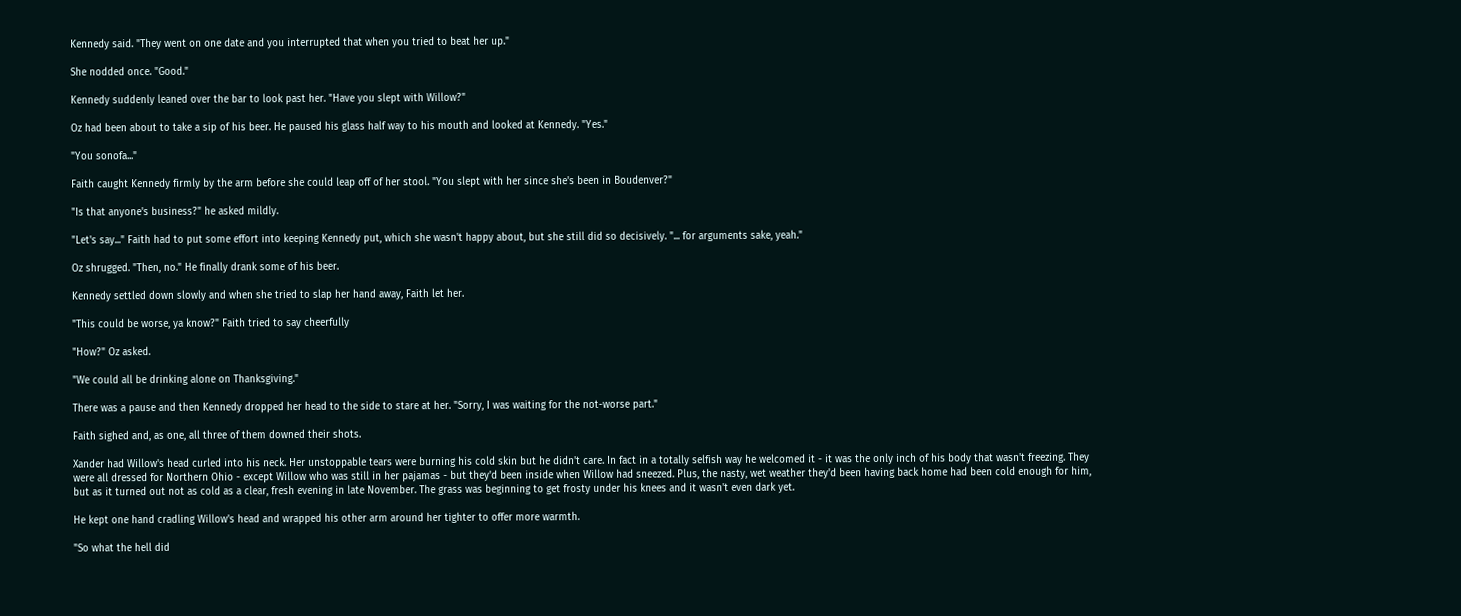Kennedy said. "They went on one date and you interrupted that when you tried to beat her up."

She nodded once. "Good."

Kennedy suddenly leaned over the bar to look past her. "Have you slept with Willow?"

Oz had been about to take a sip of his beer. He paused his glass half way to his mouth and looked at Kennedy. "Yes."

"You sonofa..."

Faith caught Kennedy firmly by the arm before she could leap off of her stool. "You slept with her since she's been in Boudenver?"

"Is that anyone's business?" he asked mildly.

"Let's say..." Faith had to put some effort into keeping Kennedy put, which she wasn't happy about, but she still did so decisively. "... for arguments sake, yeah."

Oz shrugged. "Then, no." He finally drank some of his beer.

Kennedy settled down slowly and when she tried to slap her hand away, Faith let her.

"This could be worse, ya know?" Faith tried to say cheerfully

"How?" Oz asked.

"We could all be drinking alone on Thanksgiving."

There was a pause and then Kennedy dropped her head to the side to stare at her. "Sorry, I was waiting for the not-worse part."

Faith sighed and, as one, all three of them downed their shots.

Xander had Willow's head curled into his neck. Her unstoppable tears were burning his cold skin but he didn't care. In fact in a totally selfish way he welcomed it - it was the only inch of his body that wasn't freezing. They were all dressed for Northern Ohio - except Willow who was still in her pajamas - but they'd been inside when Willow had sneezed. Plus, the nasty, wet weather they'd been having back home had been cold enough for him, but as it turned out not as cold as a clear, fresh evening in late November. The grass was beginning to get frosty under his knees and it wasn't even dark yet.

He kept one hand cradling Willow's head and wrapped his other arm around her tighter to offer more warmth.

"So what the hell did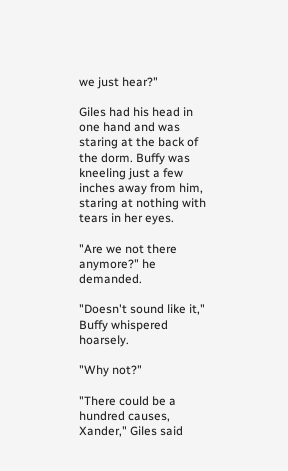we just hear?"

Giles had his head in one hand and was staring at the back of the dorm. Buffy was kneeling just a few inches away from him, staring at nothing with tears in her eyes.

"Are we not there anymore?" he demanded.

"Doesn't sound like it," Buffy whispered hoarsely.

"Why not?"

"There could be a hundred causes, Xander," Giles said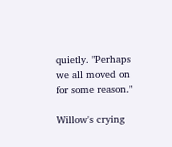quietly. "Perhaps we all moved on for some reason."

Willow's crying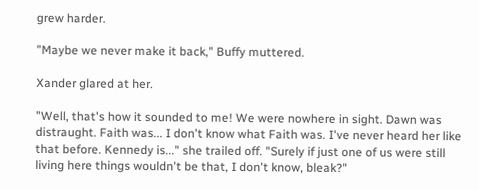grew harder.

"Maybe we never make it back," Buffy muttered.

Xander glared at her.

"Well, that's how it sounded to me! We were nowhere in sight. Dawn was distraught. Faith was... I don't know what Faith was. I've never heard her like that before. Kennedy is..." she trailed off. "Surely if just one of us were still living here things wouldn't be that, I don't know, bleak?"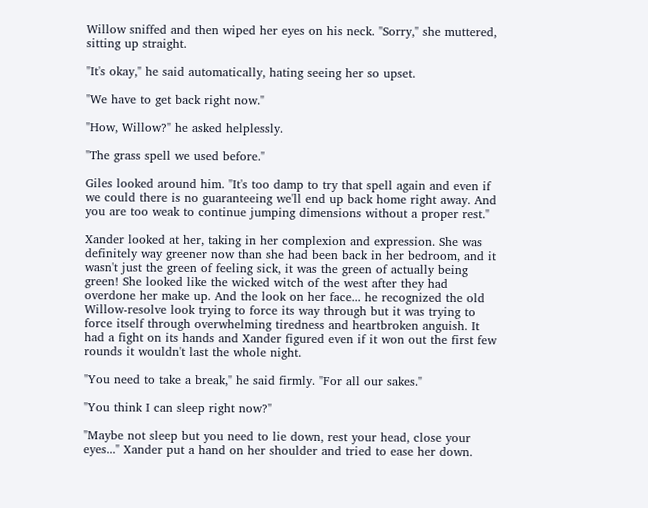Willow sniffed and then wiped her eyes on his neck. "Sorry," she muttered, sitting up straight.

"It's okay," he said automatically, hating seeing her so upset.

"We have to get back right now."

"How, Willow?" he asked helplessly.

"The grass spell we used before."

Giles looked around him. "It's too damp to try that spell again and even if we could there is no guaranteeing we'll end up back home right away. And you are too weak to continue jumping dimensions without a proper rest."

Xander looked at her, taking in her complexion and expression. She was definitely way greener now than she had been back in her bedroom, and it wasn't just the green of feeling sick, it was the green of actually being green! She looked like the wicked witch of the west after they had overdone her make up. And the look on her face... he recognized the old Willow-resolve look trying to force its way through but it was trying to force itself through overwhelming tiredness and heartbroken anguish. It had a fight on its hands and Xander figured even if it won out the first few rounds it wouldn't last the whole night.

"You need to take a break," he said firmly. "For all our sakes."

"You think I can sleep right now?"

"Maybe not sleep but you need to lie down, rest your head, close your eyes..." Xander put a hand on her shoulder and tried to ease her down.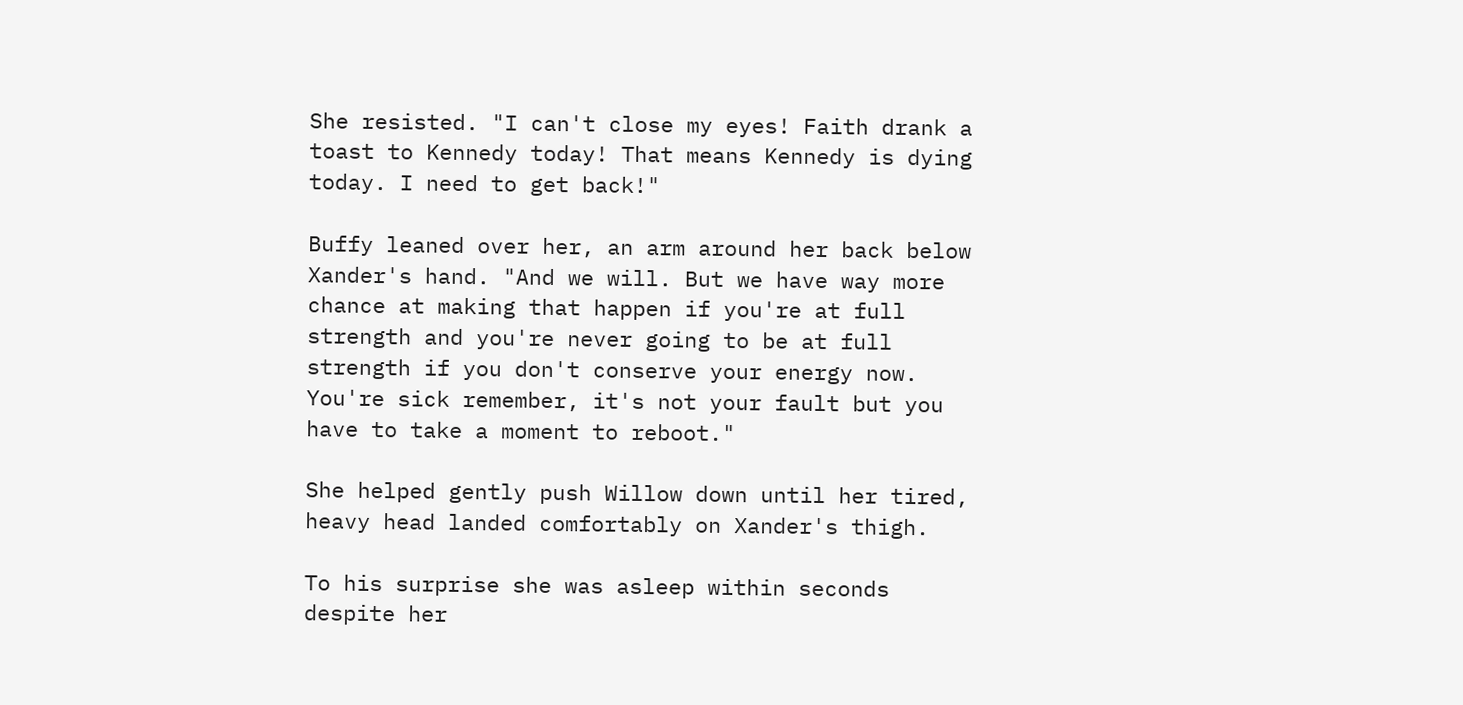She resisted. "I can't close my eyes! Faith drank a toast to Kennedy today! That means Kennedy is dying today. I need to get back!"

Buffy leaned over her, an arm around her back below Xander's hand. "And we will. But we have way more chance at making that happen if you're at full strength and you're never going to be at full strength if you don't conserve your energy now. You're sick remember, it's not your fault but you have to take a moment to reboot."

She helped gently push Willow down until her tired, heavy head landed comfortably on Xander's thigh.

To his surprise she was asleep within seconds despite her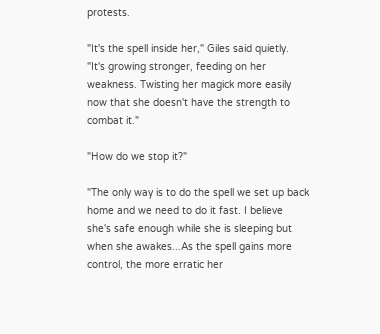protests.

"It's the spell inside her," Giles said quietly. "It's growing stronger, feeding on her weakness. Twisting her magick more easily now that she doesn't have the strength to combat it."

"How do we stop it?"

"The only way is to do the spell we set up back home and we need to do it fast. I believe she's safe enough while she is sleeping but when she awakes...As the spell gains more control, the more erratic her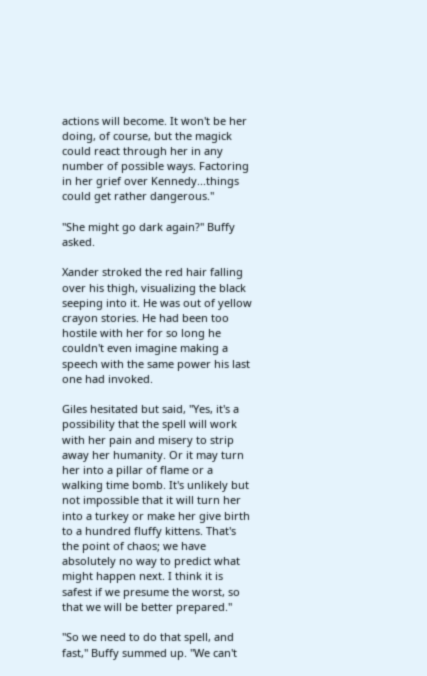actions will become. It won't be her doing, of course, but the magick could react through her in any number of possible ways. Factoring in her grief over Kennedy...things could get rather dangerous."

"She might go dark again?" Buffy asked.

Xander stroked the red hair falling over his thigh, visualizing the black seeping into it. He was out of yellow crayon stories. He had been too hostile with her for so long he couldn't even imagine making a speech with the same power his last one had invoked.

Giles hesitated but said, "Yes, it's a possibility that the spell will work with her pain and misery to strip away her humanity. Or it may turn her into a pillar of flame or a walking time bomb. It's unlikely but not impossible that it will turn her into a turkey or make her give birth to a hundred fluffy kittens. That's the point of chaos; we have absolutely no way to predict what might happen next. I think it is safest if we presume the worst, so that we will be better prepared."

"So we need to do that spell, and fast," Buffy summed up. "We can't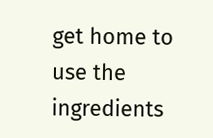get home to use the ingredients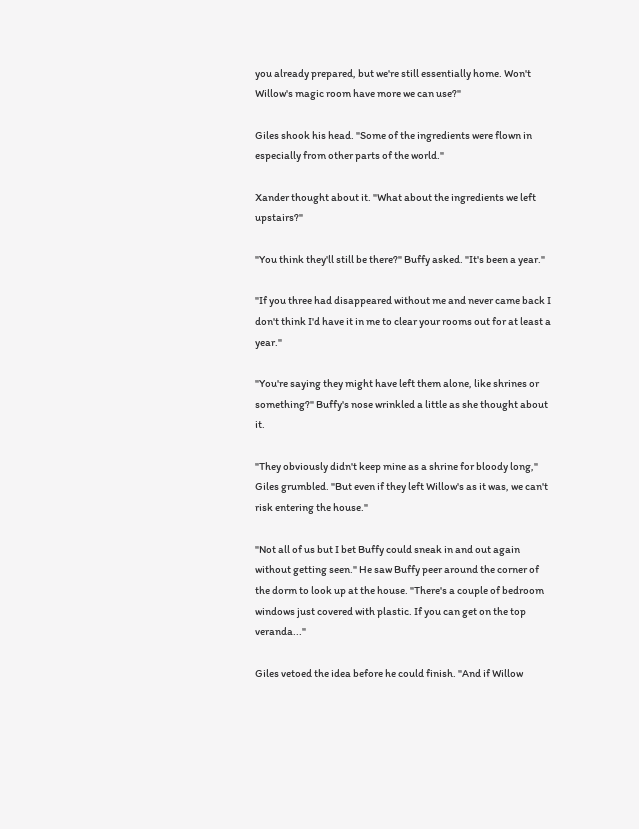you already prepared, but we're still essentially home. Won't Willow's magic room have more we can use?"

Giles shook his head. "Some of the ingredients were flown in especially from other parts of the world."

Xander thought about it. "What about the ingredients we left upstairs?"

"You think they'll still be there?" Buffy asked. "It's been a year."

"If you three had disappeared without me and never came back I don't think I'd have it in me to clear your rooms out for at least a year."

"You're saying they might have left them alone, like shrines or something?" Buffy's nose wrinkled a little as she thought about it.

"They obviously didn't keep mine as a shrine for bloody long," Giles grumbled. "But even if they left Willow's as it was, we can't risk entering the house."

"Not all of us but I bet Buffy could sneak in and out again without getting seen." He saw Buffy peer around the corner of the dorm to look up at the house. "There's a couple of bedroom windows just covered with plastic. If you can get on the top veranda..."

Giles vetoed the idea before he could finish. "And if Willow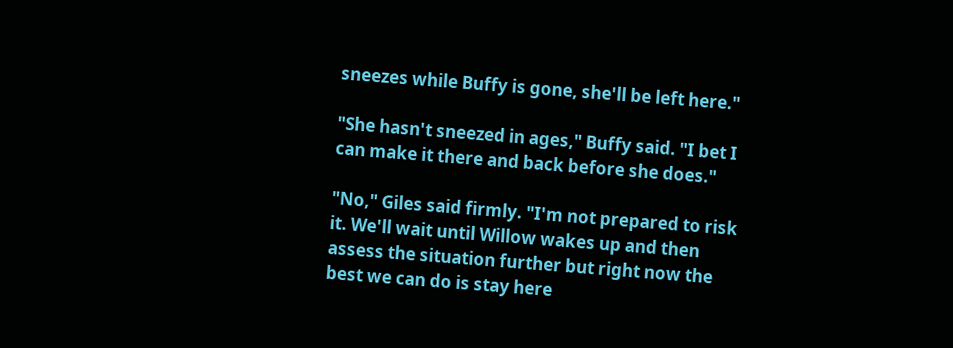sneezes while Buffy is gone, she'll be left here."

"She hasn't sneezed in ages," Buffy said. "I bet I can make it there and back before she does."

"No," Giles said firmly. "I'm not prepared to risk it. We'll wait until Willow wakes up and then assess the situation further but right now the best we can do is stay here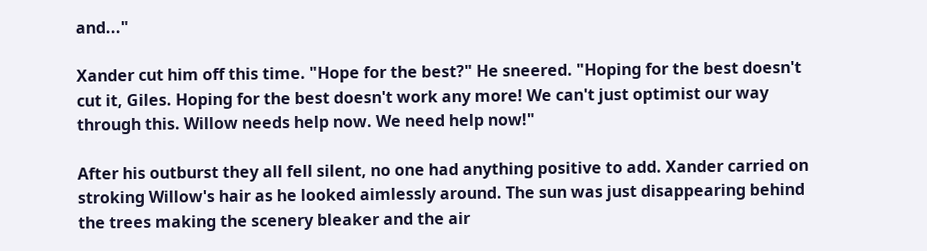and..."

Xander cut him off this time. "Hope for the best?" He sneered. "Hoping for the best doesn't cut it, Giles. Hoping for the best doesn't work any more! We can't just optimist our way through this. Willow needs help now. We need help now!"

After his outburst they all fell silent, no one had anything positive to add. Xander carried on stroking Willow's hair as he looked aimlessly around. The sun was just disappearing behind the trees making the scenery bleaker and the air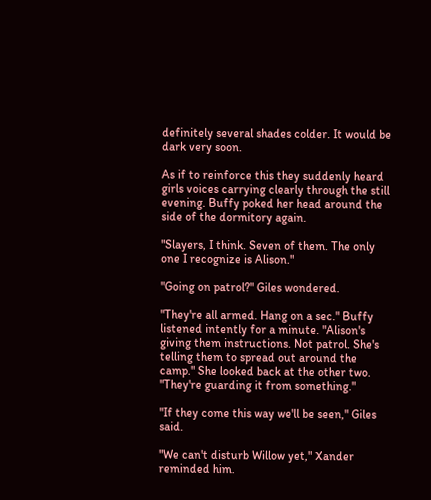definitely several shades colder. It would be dark very soon.

As if to reinforce this they suddenly heard girls voices carrying clearly through the still evening. Buffy poked her head around the side of the dormitory again.

"Slayers, I think. Seven of them. The only one I recognize is Alison."

"Going on patrol?" Giles wondered.

"They're all armed. Hang on a sec." Buffy listened intently for a minute. "Alison's giving them instructions. Not patrol. She's telling them to spread out around the camp." She looked back at the other two. "They're guarding it from something."

"If they come this way we'll be seen," Giles said.

"We can't disturb Willow yet," Xander reminded him.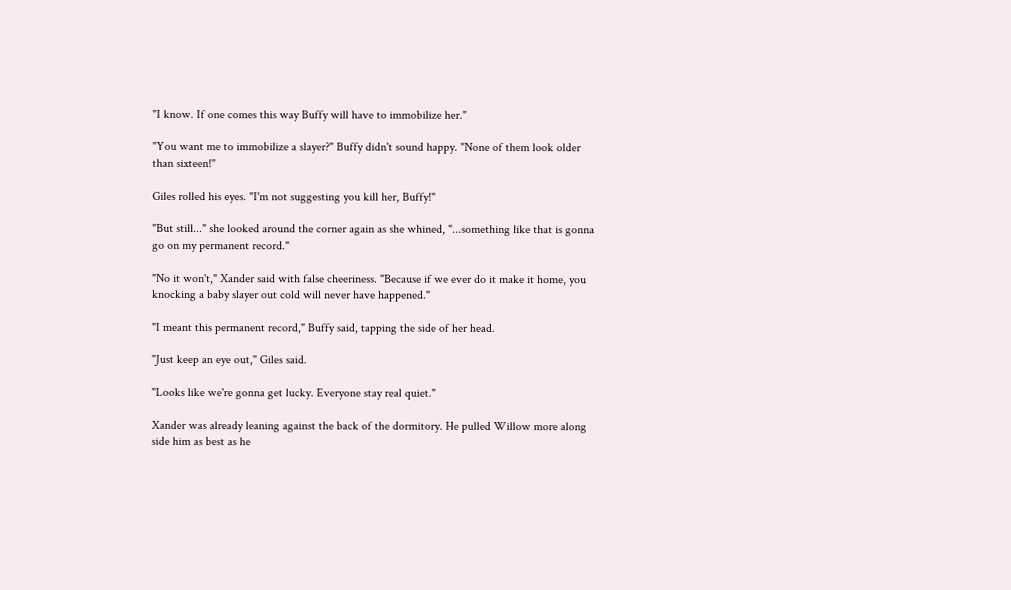"I know. If one comes this way Buffy will have to immobilize her."

"You want me to immobilize a slayer?" Buffy didn't sound happy. "None of them look older than sixteen!"

Giles rolled his eyes. "I'm not suggesting you kill her, Buffy!"

"But still..." she looked around the corner again as she whined, "...something like that is gonna go on my permanent record."

"No it won't," Xander said with false cheeriness. "Because if we ever do it make it home, you knocking a baby slayer out cold will never have happened."

"I meant this permanent record," Buffy said, tapping the side of her head.

"Just keep an eye out," Giles said.

"Looks like we're gonna get lucky. Everyone stay real quiet."

Xander was already leaning against the back of the dormitory. He pulled Willow more along side him as best as he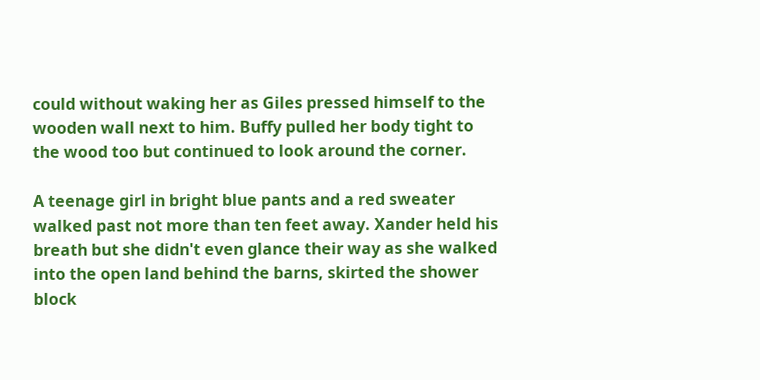could without waking her as Giles pressed himself to the wooden wall next to him. Buffy pulled her body tight to the wood too but continued to look around the corner.

A teenage girl in bright blue pants and a red sweater walked past not more than ten feet away. Xander held his breath but she didn't even glance their way as she walked into the open land behind the barns, skirted the shower block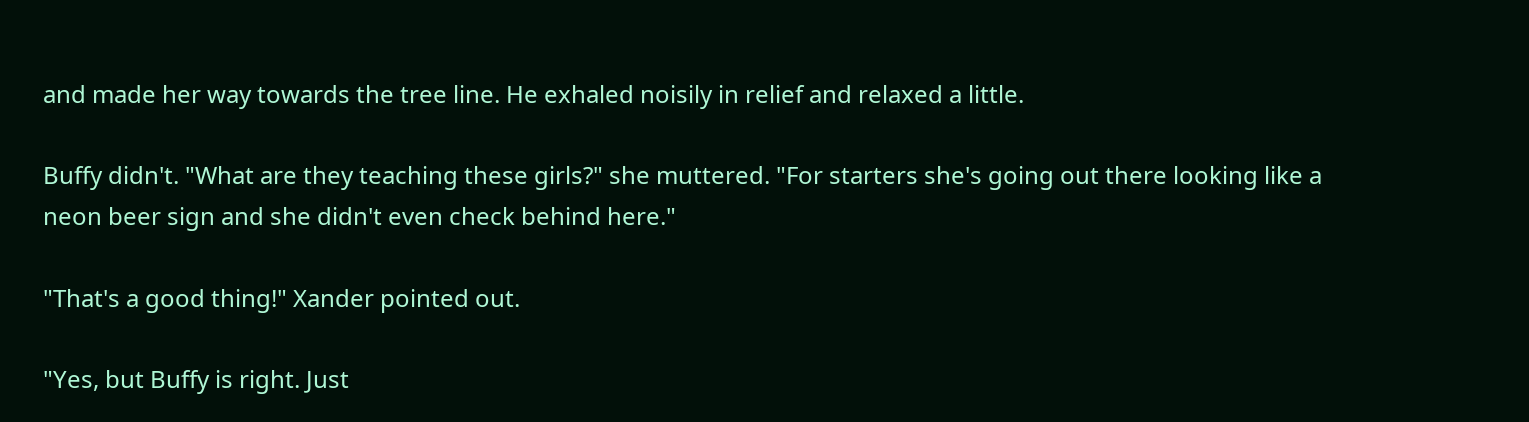and made her way towards the tree line. He exhaled noisily in relief and relaxed a little.

Buffy didn't. "What are they teaching these girls?" she muttered. "For starters she's going out there looking like a neon beer sign and she didn't even check behind here."

"That's a good thing!" Xander pointed out.

"Yes, but Buffy is right. Just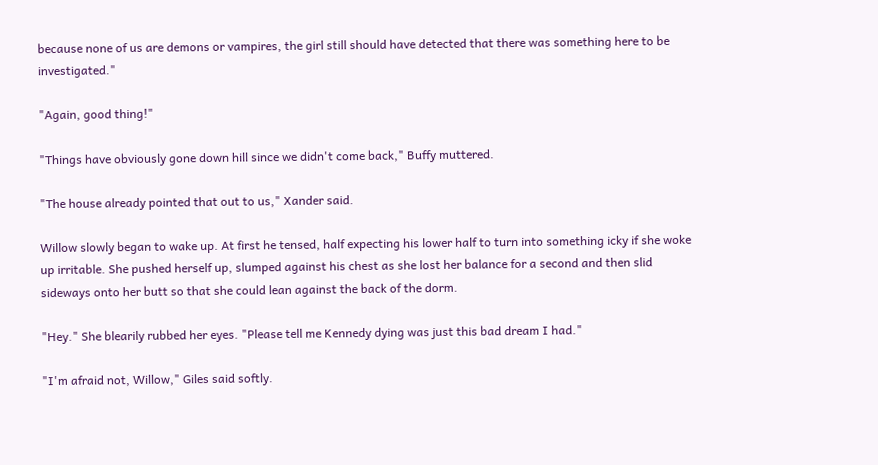because none of us are demons or vampires, the girl still should have detected that there was something here to be investigated."

"Again, good thing!"

"Things have obviously gone down hill since we didn't come back," Buffy muttered.

"The house already pointed that out to us," Xander said.

Willow slowly began to wake up. At first he tensed, half expecting his lower half to turn into something icky if she woke up irritable. She pushed herself up, slumped against his chest as she lost her balance for a second and then slid sideways onto her butt so that she could lean against the back of the dorm.

"Hey." She blearily rubbed her eyes. "Please tell me Kennedy dying was just this bad dream I had."

"I'm afraid not, Willow," Giles said softly.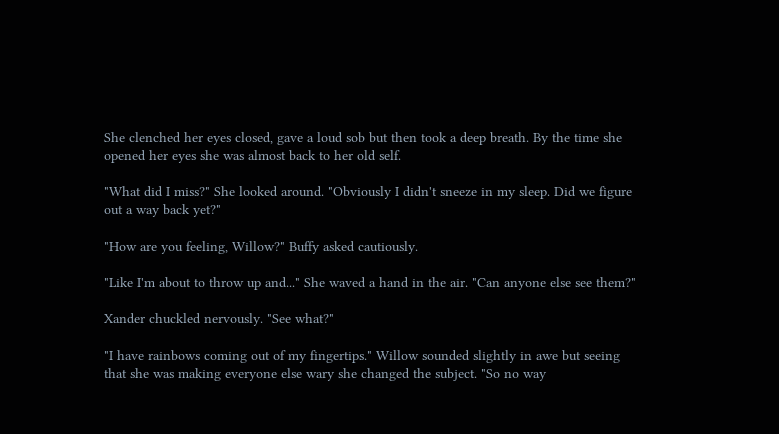She clenched her eyes closed, gave a loud sob but then took a deep breath. By the time she opened her eyes she was almost back to her old self.

"What did I miss?" She looked around. "Obviously I didn't sneeze in my sleep. Did we figure out a way back yet?"

"How are you feeling, Willow?" Buffy asked cautiously.

"Like I'm about to throw up and..." She waved a hand in the air. "Can anyone else see them?"

Xander chuckled nervously. "See what?"

"I have rainbows coming out of my fingertips." Willow sounded slightly in awe but seeing that she was making everyone else wary she changed the subject. "So no way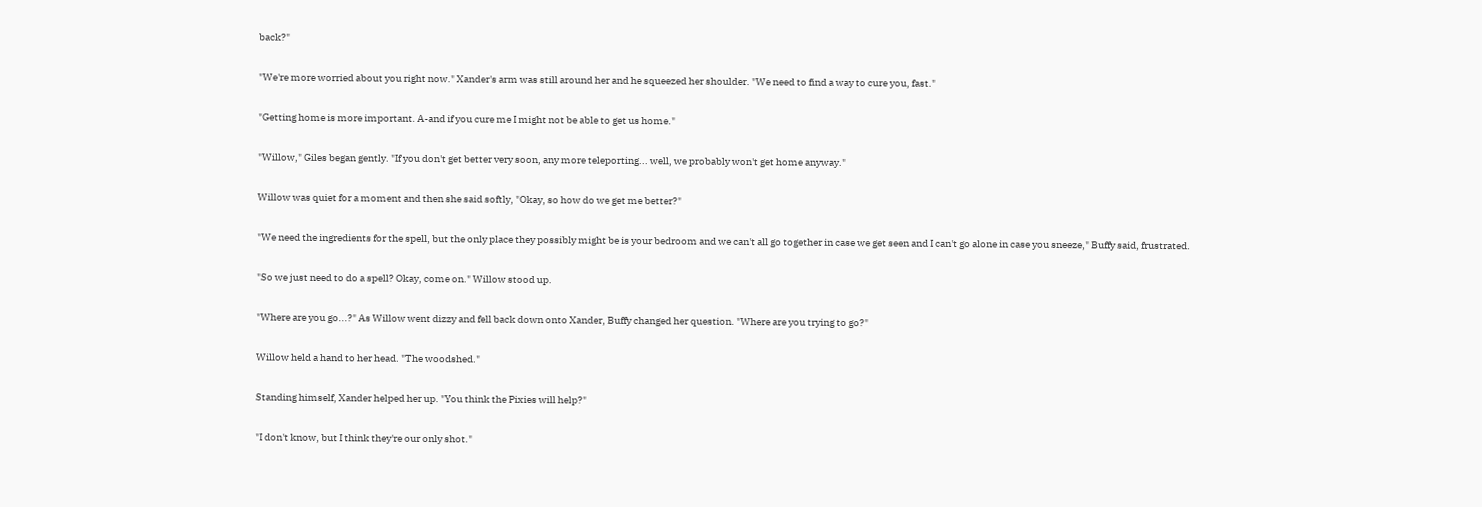back?"

"We're more worried about you right now." Xander's arm was still around her and he squeezed her shoulder. "We need to find a way to cure you, fast."

"Getting home is more important. A-and if you cure me I might not be able to get us home."

"Willow," Giles began gently. "If you don't get better very soon, any more teleporting... well, we probably won't get home anyway."

Willow was quiet for a moment and then she said softly, "Okay, so how do we get me better?"

"We need the ingredients for the spell, but the only place they possibly might be is your bedroom and we can't all go together in case we get seen and I can't go alone in case you sneeze," Buffy said, frustrated.

"So we just need to do a spell? Okay, come on." Willow stood up.

"Where are you go...?" As Willow went dizzy and fell back down onto Xander, Buffy changed her question. "Where are you trying to go?"

Willow held a hand to her head. "The woodshed."

Standing himself, Xander helped her up. "You think the Pixies will help?"

"I don't know, but I think they're our only shot."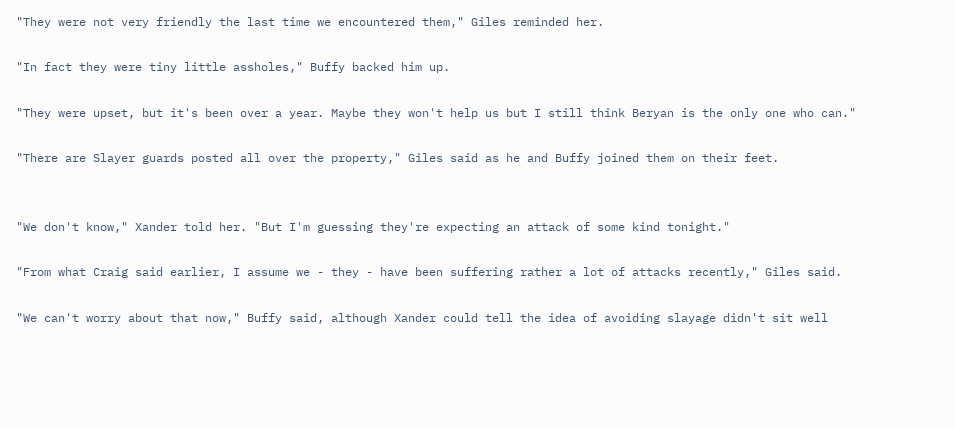"They were not very friendly the last time we encountered them," Giles reminded her.

"In fact they were tiny little assholes," Buffy backed him up.

"They were upset, but it's been over a year. Maybe they won't help us but I still think Beryan is the only one who can."

"There are Slayer guards posted all over the property," Giles said as he and Buffy joined them on their feet.


"We don't know," Xander told her. "But I'm guessing they're expecting an attack of some kind tonight."

"From what Craig said earlier, I assume we - they - have been suffering rather a lot of attacks recently," Giles said.

"We can't worry about that now," Buffy said, although Xander could tell the idea of avoiding slayage didn't sit well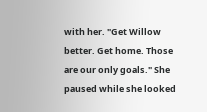with her. "Get Willow better. Get home. Those are our only goals." She paused while she looked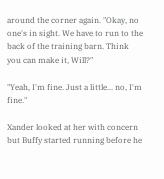around the corner again. "Okay, no one's in sight. We have to run to the back of the training barn. Think you can make it, Will?"

"Yeah, I'm fine. Just a little... no, I'm fine."

Xander looked at her with concern but Buffy started running before he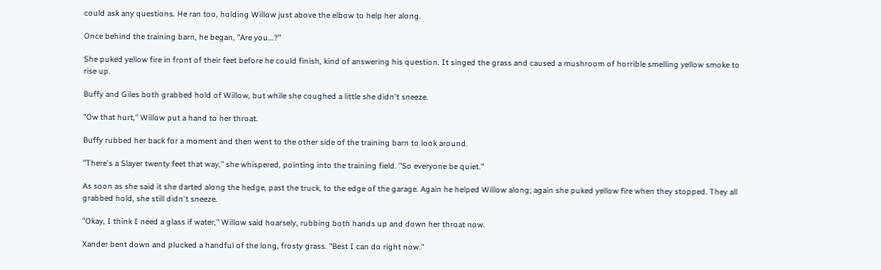could ask any questions. He ran too, holding Willow just above the elbow to help her along.

Once behind the training barn, he began, "Are you...?"

She puked yellow fire in front of their feet before he could finish, kind of answering his question. It singed the grass and caused a mushroom of horrible smelling yellow smoke to rise up.

Buffy and Giles both grabbed hold of Willow, but while she coughed a little she didn't sneeze.

"Ow that hurt," Willow put a hand to her throat.

Buffy rubbed her back for a moment and then went to the other side of the training barn to look around.

"There's a Slayer twenty feet that way," she whispered, pointing into the training field. "So everyone be quiet."

As soon as she said it she darted along the hedge, past the truck, to the edge of the garage. Again he helped Willow along; again she puked yellow fire when they stopped. They all grabbed hold, she still didn't sneeze.

"Okay, I think I need a glass if water," Willow said hoarsely, rubbing both hands up and down her throat now.

Xander bent down and plucked a handful of the long, frosty grass. "Best I can do right now."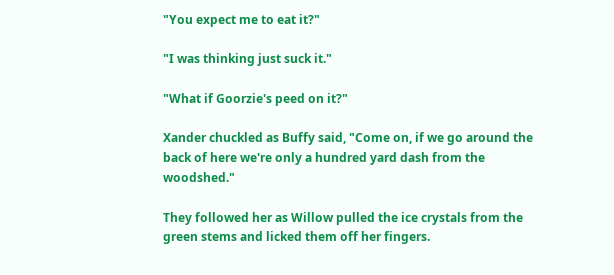"You expect me to eat it?"

"I was thinking just suck it."

"What if Goorzie's peed on it?"

Xander chuckled as Buffy said, "Come on, if we go around the back of here we're only a hundred yard dash from the woodshed."

They followed her as Willow pulled the ice crystals from the green stems and licked them off her fingers.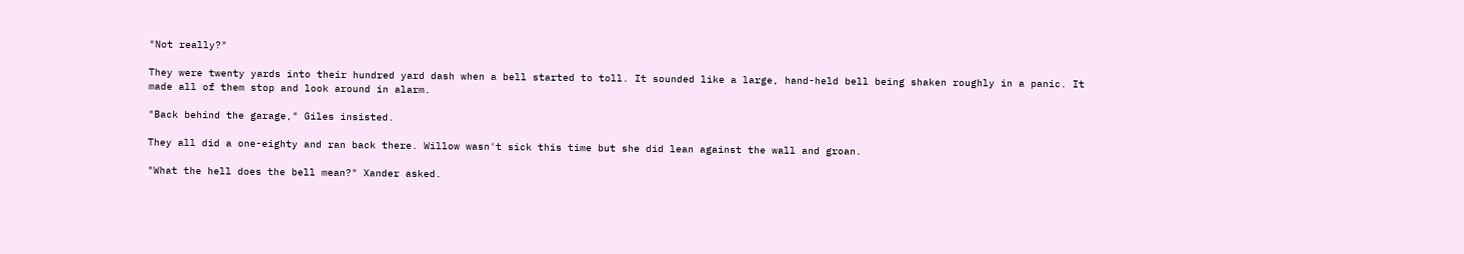"Not really?"

They were twenty yards into their hundred yard dash when a bell started to toll. It sounded like a large, hand-held bell being shaken roughly in a panic. It made all of them stop and look around in alarm.

"Back behind the garage," Giles insisted.

They all did a one-eighty and ran back there. Willow wasn't sick this time but she did lean against the wall and groan.

"What the hell does the bell mean?" Xander asked.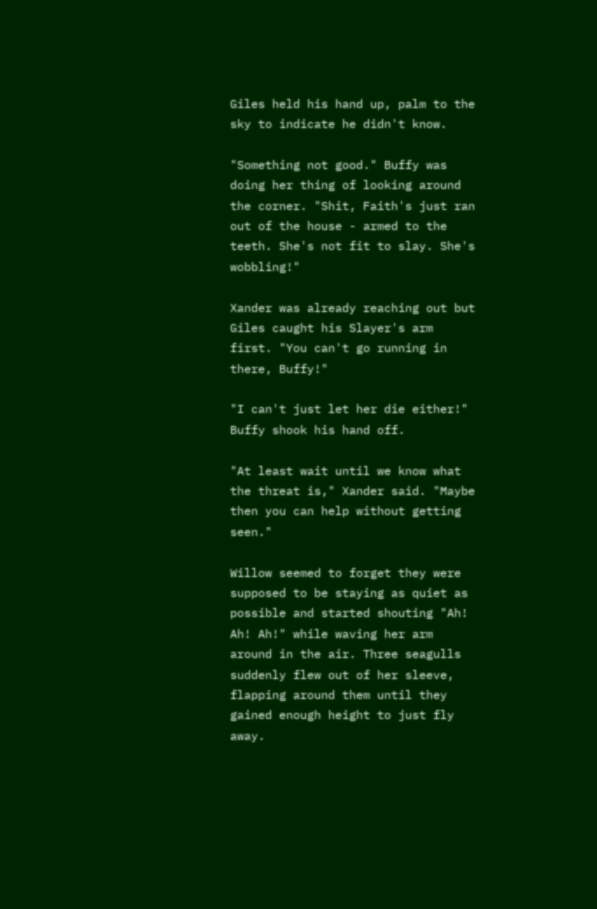Giles held his hand up, palm to the sky to indicate he didn't know.

"Something not good." Buffy was doing her thing of looking around the corner. "Shit, Faith's just ran out of the house - armed to the teeth. She's not fit to slay. She's wobbling!"

Xander was already reaching out but Giles caught his Slayer's arm first. "You can't go running in there, Buffy!"

"I can't just let her die either!" Buffy shook his hand off.

"At least wait until we know what the threat is," Xander said. "Maybe then you can help without getting seen."

Willow seemed to forget they were supposed to be staying as quiet as possible and started shouting "Ah! Ah! Ah!" while waving her arm around in the air. Three seagulls suddenly flew out of her sleeve, flapping around them until they gained enough height to just fly away.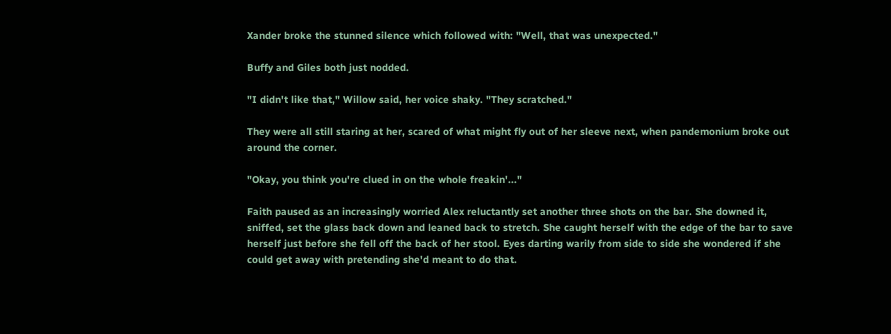Xander broke the stunned silence which followed with: "Well, that was unexpected."

Buffy and Giles both just nodded.

"I didn't like that," Willow said, her voice shaky. "They scratched."

They were all still staring at her, scared of what might fly out of her sleeve next, when pandemonium broke out around the corner.

"Okay, you think you're clued in on the whole freakin'..."

Faith paused as an increasingly worried Alex reluctantly set another three shots on the bar. She downed it, sniffed, set the glass back down and leaned back to stretch. She caught herself with the edge of the bar to save herself just before she fell off the back of her stool. Eyes darting warily from side to side she wondered if she could get away with pretending she'd meant to do that.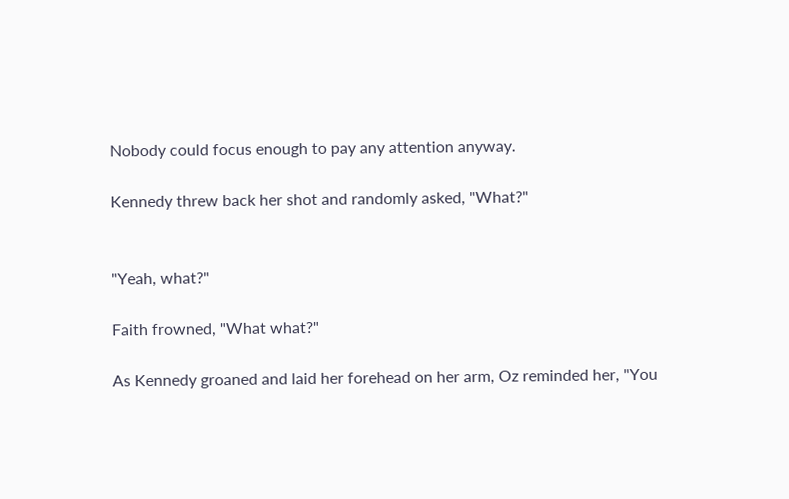Nobody could focus enough to pay any attention anyway.

Kennedy threw back her shot and randomly asked, "What?"


"Yeah, what?"

Faith frowned, "What what?"

As Kennedy groaned and laid her forehead on her arm, Oz reminded her, "You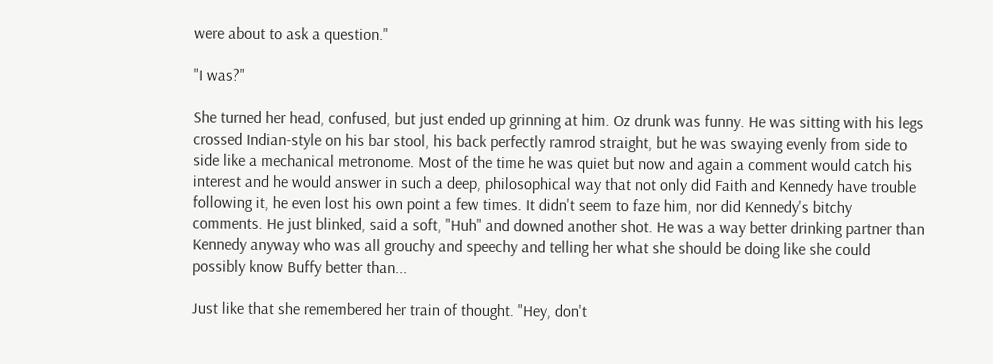were about to ask a question."

"I was?"

She turned her head, confused, but just ended up grinning at him. Oz drunk was funny. He was sitting with his legs crossed Indian-style on his bar stool, his back perfectly ramrod straight, but he was swaying evenly from side to side like a mechanical metronome. Most of the time he was quiet but now and again a comment would catch his interest and he would answer in such a deep, philosophical way that not only did Faith and Kennedy have trouble following it, he even lost his own point a few times. It didn't seem to faze him, nor did Kennedy's bitchy comments. He just blinked, said a soft, "Huh" and downed another shot. He was a way better drinking partner than Kennedy anyway who was all grouchy and speechy and telling her what she should be doing like she could possibly know Buffy better than...

Just like that she remembered her train of thought. "Hey, don't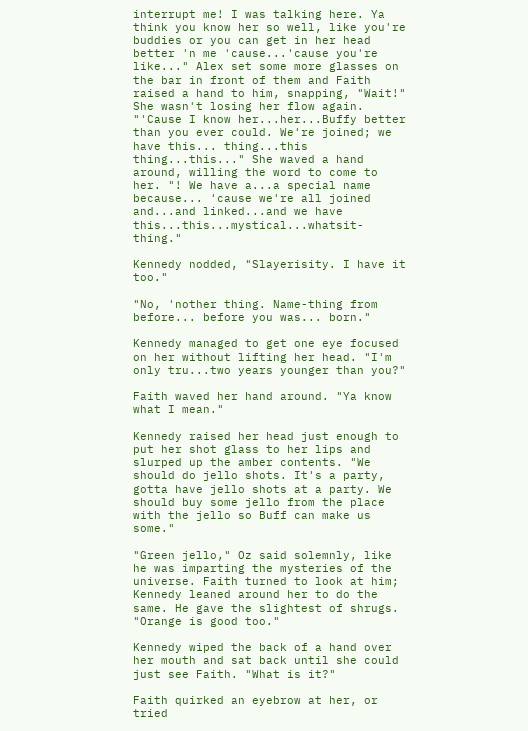interrupt me! I was talking here. Ya think you know her so well, like you're buddies or you can get in her head better 'n me 'cause...'cause you're like..." Alex set some more glasses on the bar in front of them and Faith raised a hand to him, snapping, "Wait!" She wasn't losing her flow again. "'Cause I know her...her...Buffy better than you ever could. We're joined; we have this... thing...this thing...this..." She waved a hand around, willing the word to come to her. "! We have a...a special name because... 'cause we're all joined and...and linked...and we have this...this...mystical...whatsit-thing."

Kennedy nodded, "Slayerisity. I have it too."

"No, 'nother thing. Name-thing from before... before you was... born."

Kennedy managed to get one eye focused on her without lifting her head. "I'm only tru...two years younger than you?"

Faith waved her hand around. "Ya know what I mean."

Kennedy raised her head just enough to put her shot glass to her lips and slurped up the amber contents. "We should do jello shots. It's a party, gotta have jello shots at a party. We should buy some jello from the place with the jello so Buff can make us some."

"Green jello," Oz said solemnly, like he was imparting the mysteries of the universe. Faith turned to look at him; Kennedy leaned around her to do the same. He gave the slightest of shrugs. "Orange is good too."

Kennedy wiped the back of a hand over her mouth and sat back until she could just see Faith. "What is it?"

Faith quirked an eyebrow at her, or tried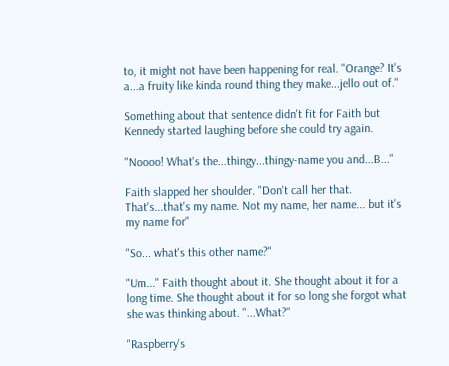to, it might not have been happening for real. "Orange? It's a...a fruity like kinda round thing they make...jello out of."

Something about that sentence didn't fit for Faith but Kennedy started laughing before she could try again.

"Noooo! What's the...thingy...thingy-name you and...B..."

Faith slapped her shoulder. "Don't call her that. That's...that's my name. Not my name, her name... but it's my name for"

"So... what's this other name?"

"Um..." Faith thought about it. She thought about it for a long time. She thought about it for so long she forgot what she was thinking about. "...What?"

"Raspberry's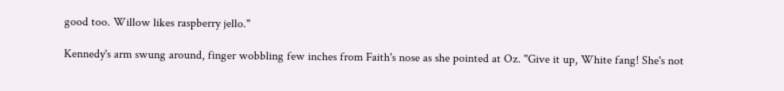good too. Willow likes raspberry jello."

Kennedy's arm swung around, finger wobbling few inches from Faith's nose as she pointed at Oz. "Give it up, White fang! She's not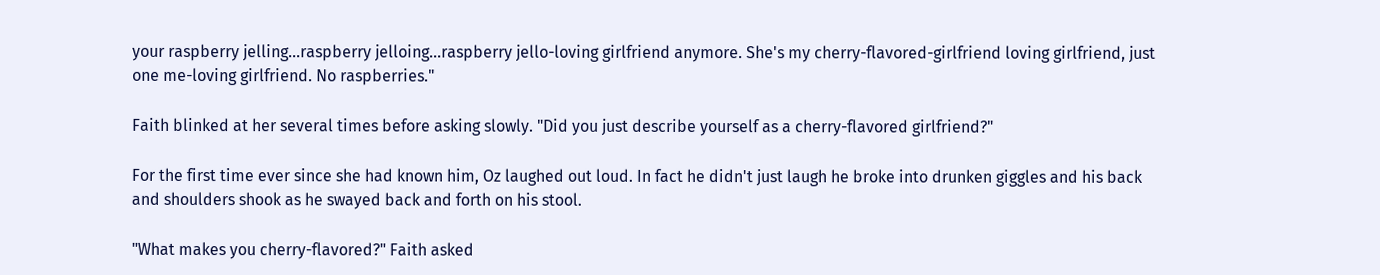your raspberry jelling...raspberry jelloing...raspberry jello-loving girlfriend anymore. She's my cherry-flavored-girlfriend loving girlfriend, just one me-loving girlfriend. No raspberries."

Faith blinked at her several times before asking slowly. "Did you just describe yourself as a cherry-flavored girlfriend?"

For the first time ever since she had known him, Oz laughed out loud. In fact he didn't just laugh he broke into drunken giggles and his back and shoulders shook as he swayed back and forth on his stool.

"What makes you cherry-flavored?" Faith asked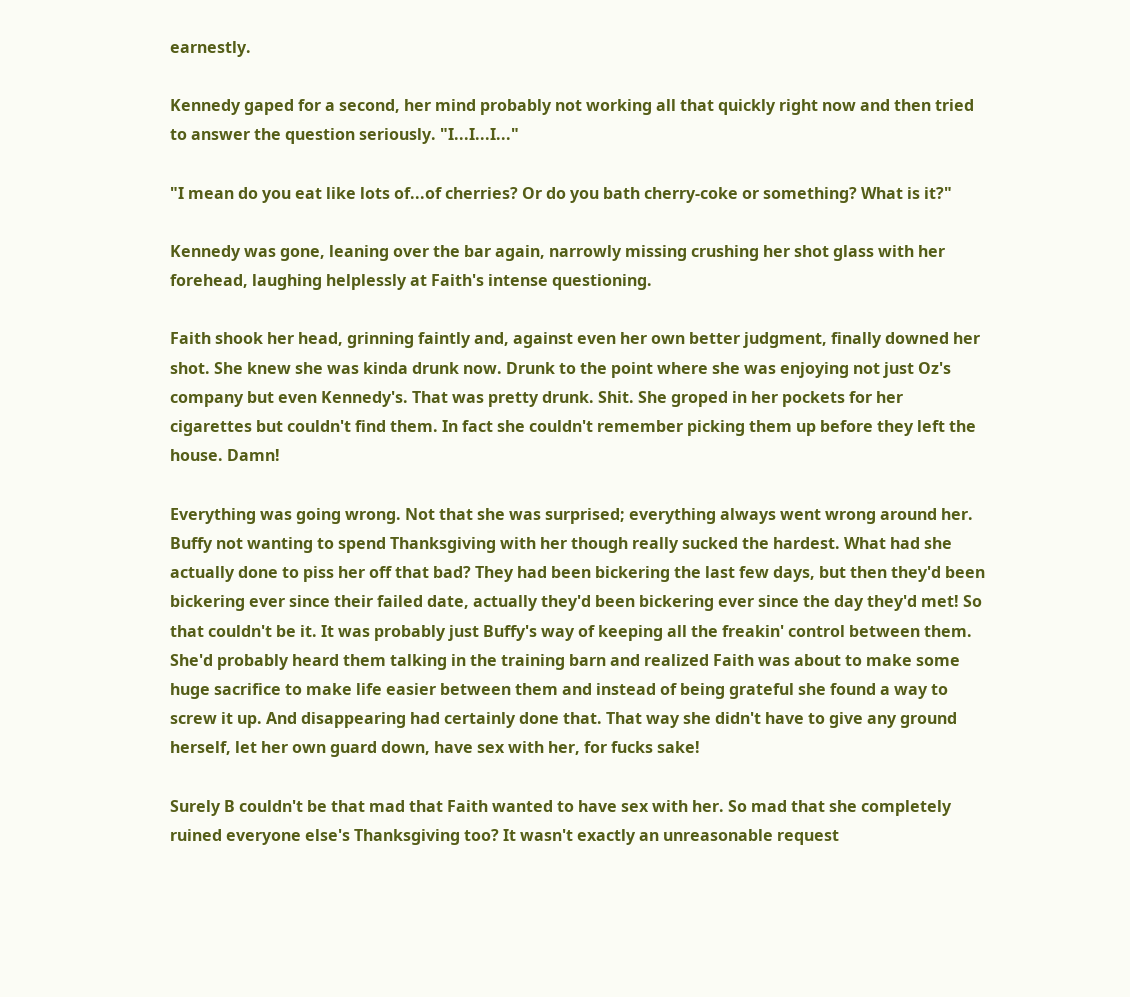earnestly.

Kennedy gaped for a second, her mind probably not working all that quickly right now and then tried to answer the question seriously. "I...I...I..."

"I mean do you eat like lots of...of cherries? Or do you bath cherry-coke or something? What is it?"

Kennedy was gone, leaning over the bar again, narrowly missing crushing her shot glass with her forehead, laughing helplessly at Faith's intense questioning.

Faith shook her head, grinning faintly and, against even her own better judgment, finally downed her shot. She knew she was kinda drunk now. Drunk to the point where she was enjoying not just Oz's company but even Kennedy's. That was pretty drunk. Shit. She groped in her pockets for her cigarettes but couldn't find them. In fact she couldn't remember picking them up before they left the house. Damn!

Everything was going wrong. Not that she was surprised; everything always went wrong around her. Buffy not wanting to spend Thanksgiving with her though really sucked the hardest. What had she actually done to piss her off that bad? They had been bickering the last few days, but then they'd been bickering ever since their failed date, actually they'd been bickering ever since the day they'd met! So that couldn't be it. It was probably just Buffy's way of keeping all the freakin' control between them. She'd probably heard them talking in the training barn and realized Faith was about to make some huge sacrifice to make life easier between them and instead of being grateful she found a way to screw it up. And disappearing had certainly done that. That way she didn't have to give any ground herself, let her own guard down, have sex with her, for fucks sake!

Surely B couldn't be that mad that Faith wanted to have sex with her. So mad that she completely ruined everyone else's Thanksgiving too? It wasn't exactly an unreasonable request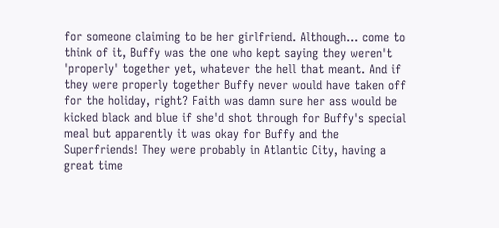for someone claiming to be her girlfriend. Although... come to think of it, Buffy was the one who kept saying they weren't 'properly' together yet, whatever the hell that meant. And if they were properly together Buffy never would have taken off for the holiday, right? Faith was damn sure her ass would be kicked black and blue if she'd shot through for Buffy's special meal but apparently it was okay for Buffy and the Superfriends! They were probably in Atlantic City, having a great time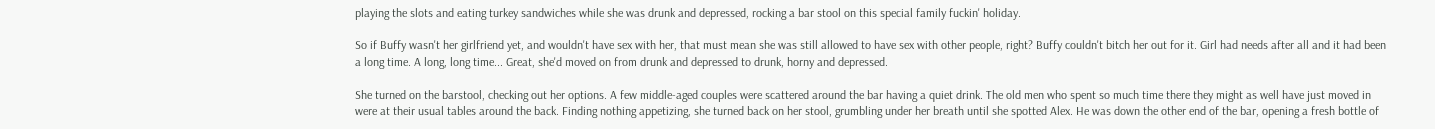playing the slots and eating turkey sandwiches while she was drunk and depressed, rocking a bar stool on this special family fuckin' holiday.

So if Buffy wasn't her girlfriend yet, and wouldn't have sex with her, that must mean she was still allowed to have sex with other people, right? Buffy couldn't bitch her out for it. Girl had needs after all and it had been a long time. A long, long time... Great, she'd moved on from drunk and depressed to drunk, horny and depressed.

She turned on the barstool, checking out her options. A few middle-aged couples were scattered around the bar having a quiet drink. The old men who spent so much time there they might as well have just moved in were at their usual tables around the back. Finding nothing appetizing, she turned back on her stool, grumbling under her breath until she spotted Alex. He was down the other end of the bar, opening a fresh bottle of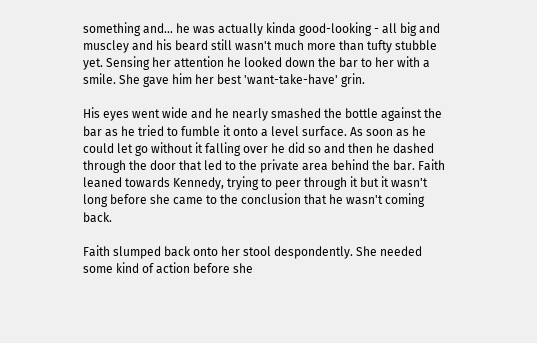something and... he was actually kinda good-looking - all big and muscley and his beard still wasn't much more than tufty stubble yet. Sensing her attention he looked down the bar to her with a smile. She gave him her best 'want-take-have' grin.

His eyes went wide and he nearly smashed the bottle against the bar as he tried to fumble it onto a level surface. As soon as he could let go without it falling over he did so and then he dashed through the door that led to the private area behind the bar. Faith leaned towards Kennedy, trying to peer through it but it wasn't long before she came to the conclusion that he wasn't coming back.

Faith slumped back onto her stool despondently. She needed some kind of action before she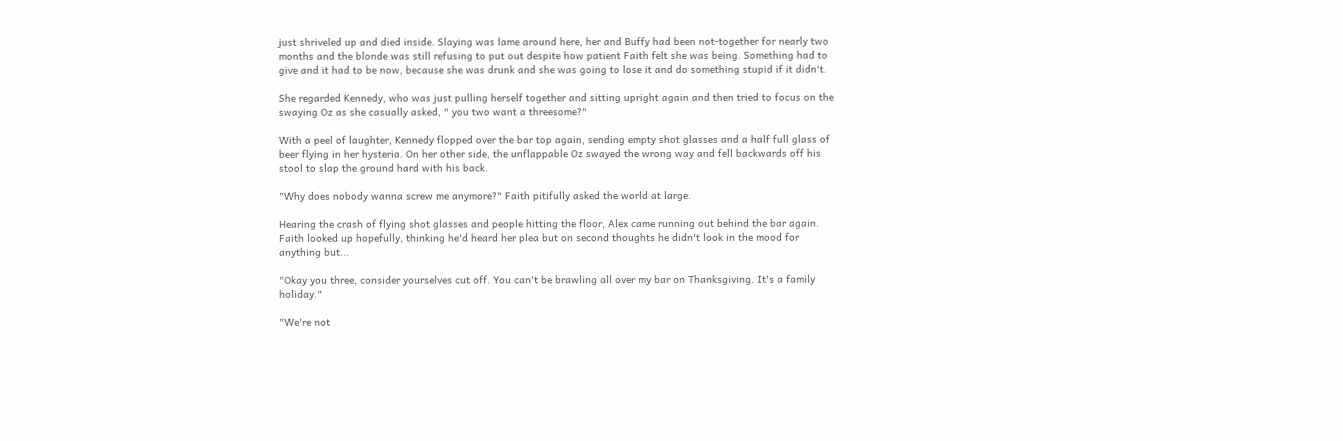just shriveled up and died inside. Slaying was lame around here, her and Buffy had been not-together for nearly two months and the blonde was still refusing to put out despite how patient Faith felt she was being. Something had to give and it had to be now, because she was drunk and she was going to lose it and do something stupid if it didn't.

She regarded Kennedy, who was just pulling herself together and sitting upright again and then tried to focus on the swaying Oz as she casually asked, " you two want a threesome?"

With a peel of laughter, Kennedy flopped over the bar top again, sending empty shot glasses and a half full glass of beer flying in her hysteria. On her other side, the unflappable Oz swayed the wrong way and fell backwards off his stool to slap the ground hard with his back.

"Why does nobody wanna screw me anymore?" Faith pitifully asked the world at large.

Hearing the crash of flying shot glasses and people hitting the floor, Alex came running out behind the bar again. Faith looked up hopefully, thinking he'd heard her plea but on second thoughts he didn't look in the mood for anything but...

"Okay you three, consider yourselves cut off. You can't be brawling all over my bar on Thanksgiving. It's a family holiday."

"We're not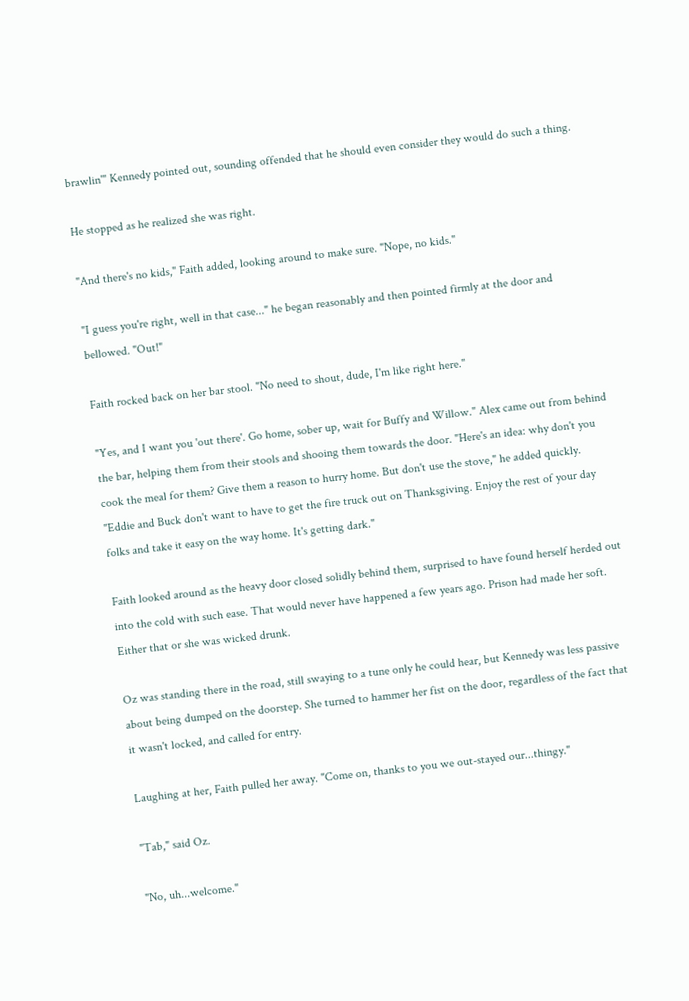brawlin'" Kennedy pointed out, sounding offended that he should even consider they would do such a thing.

He stopped as he realized she was right.

"And there's no kids," Faith added, looking around to make sure. "Nope, no kids."

"I guess you're right, well in that case..." he began reasonably and then pointed firmly at the door and bellowed. "Out!"

Faith rocked back on her bar stool. "No need to shout, dude, I'm like right here."

"Yes, and I want you 'out there'. Go home, sober up, wait for Buffy and Willow." Alex came out from behind the bar, helping them from their stools and shooing them towards the door. "Here's an idea: why don't you cook the meal for them? Give them a reason to hurry home. But don't use the stove," he added quickly. "Eddie and Buck don't want to have to get the fire truck out on Thanksgiving. Enjoy the rest of your day folks and take it easy on the way home. It's getting dark."

Faith looked around as the heavy door closed solidly behind them, surprised to have found herself herded out into the cold with such ease. That would never have happened a few years ago. Prison had made her soft. Either that or she was wicked drunk.

Oz was standing there in the road, still swaying to a tune only he could hear, but Kennedy was less passive about being dumped on the doorstep. She turned to hammer her fist on the door, regardless of the fact that it wasn't locked, and called for entry.

Laughing at her, Faith pulled her away. "Come on, thanks to you we out-stayed our...thingy."

"Tab," said Oz.

"No, uh...welcome."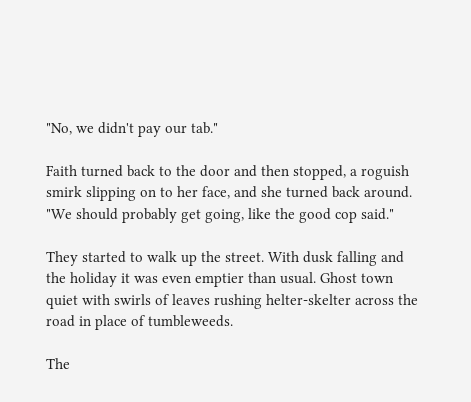"No, we didn't pay our tab."

Faith turned back to the door and then stopped, a roguish smirk slipping on to her face, and she turned back around. "We should probably get going, like the good cop said."

They started to walk up the street. With dusk falling and the holiday it was even emptier than usual. Ghost town quiet with swirls of leaves rushing helter-skelter across the road in place of tumbleweeds.

The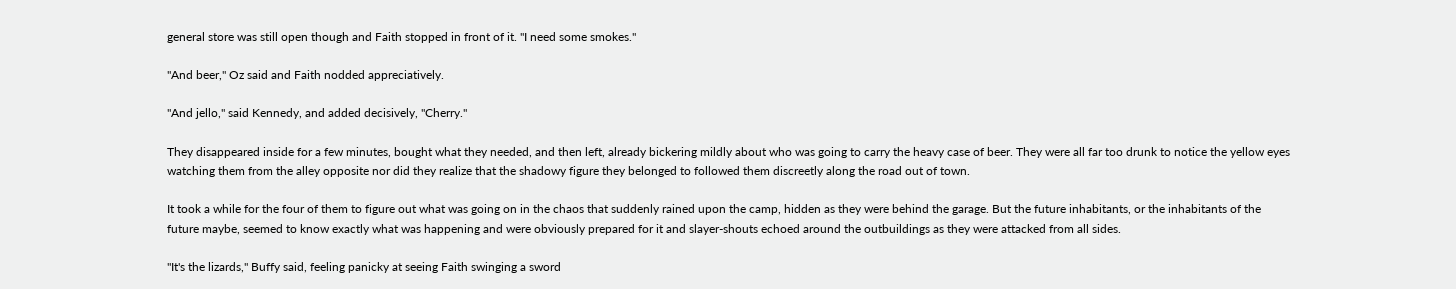general store was still open though and Faith stopped in front of it. "I need some smokes."

"And beer," Oz said and Faith nodded appreciatively.

"And jello," said Kennedy, and added decisively, "Cherry."

They disappeared inside for a few minutes, bought what they needed, and then left, already bickering mildly about who was going to carry the heavy case of beer. They were all far too drunk to notice the yellow eyes watching them from the alley opposite nor did they realize that the shadowy figure they belonged to followed them discreetly along the road out of town.

It took a while for the four of them to figure out what was going on in the chaos that suddenly rained upon the camp, hidden as they were behind the garage. But the future inhabitants, or the inhabitants of the future maybe, seemed to know exactly what was happening and were obviously prepared for it and slayer-shouts echoed around the outbuildings as they were attacked from all sides.

"It's the lizards," Buffy said, feeling panicky at seeing Faith swinging a sword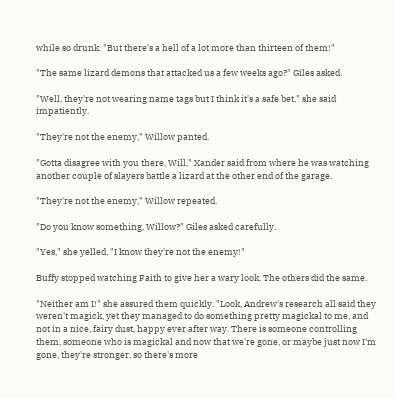while so drunk. "But there's a hell of a lot more than thirteen of them!"

"The same lizard demons that attacked us a few weeks ago?" Giles asked.

"Well, they're not wearing name tags but I think it's a safe bet," she said impatiently.

"They're not the enemy," Willow panted.

"Gotta disagree with you there, Will," Xander said from where he was watching another couple of slayers battle a lizard at the other end of the garage.

"They're not the enemy," Willow repeated.

"Do you know something, Willow?" Giles asked carefully.

"Yes," she yelled, "I know they're not the enemy!"

Buffy stopped watching Faith to give her a wary look. The others did the same.

"Neither am I!" she assured them quickly. "Look, Andrew's research all said they weren't magick, yet they managed to do something pretty magickal to me, and not in a nice, fairy dust, happy ever after way. There is someone controlling them, someone who is magickal and now that we're gone, or maybe just now I'm gone, they're stronger, so there's more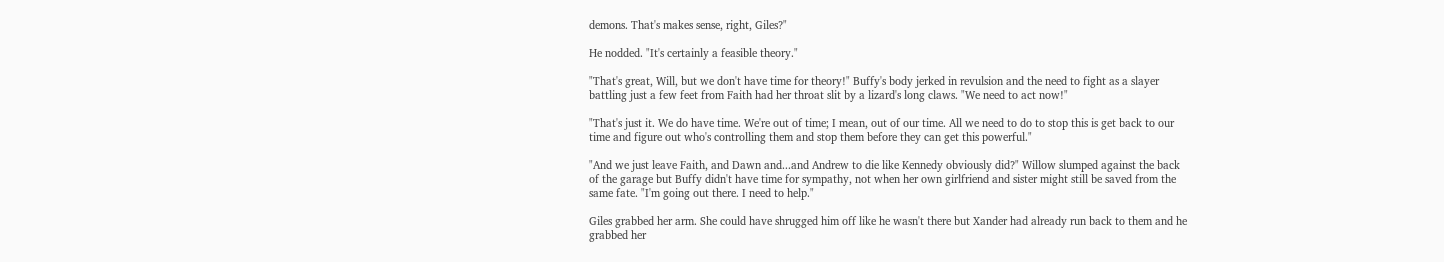demons. That's makes sense, right, Giles?"

He nodded. "It's certainly a feasible theory."

"That's great, Will, but we don't have time for theory!" Buffy's body jerked in revulsion and the need to fight as a slayer battling just a few feet from Faith had her throat slit by a lizard's long claws. "We need to act now!"

"That's just it. We do have time. We're out of time; I mean, out of our time. All we need to do to stop this is get back to our time and figure out who's controlling them and stop them before they can get this powerful."

"And we just leave Faith, and Dawn and...and Andrew to die like Kennedy obviously did?" Willow slumped against the back of the garage but Buffy didn't have time for sympathy, not when her own girlfriend and sister might still be saved from the same fate. "I'm going out there. I need to help."

Giles grabbed her arm. She could have shrugged him off like he wasn't there but Xander had already run back to them and he grabbed her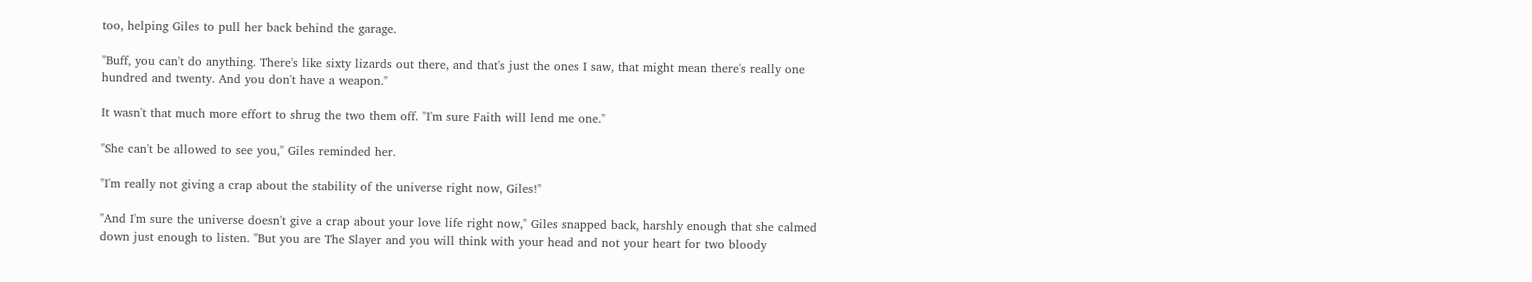too, helping Giles to pull her back behind the garage.

"Buff, you can't do anything. There's like sixty lizards out there, and that's just the ones I saw, that might mean there's really one hundred and twenty. And you don't have a weapon."

It wasn't that much more effort to shrug the two them off. "I'm sure Faith will lend me one."

"She can't be allowed to see you," Giles reminded her.

"I'm really not giving a crap about the stability of the universe right now, Giles!"

"And I'm sure the universe doesn't give a crap about your love life right now," Giles snapped back, harshly enough that she calmed down just enough to listen. "But you are The Slayer and you will think with your head and not your heart for two bloody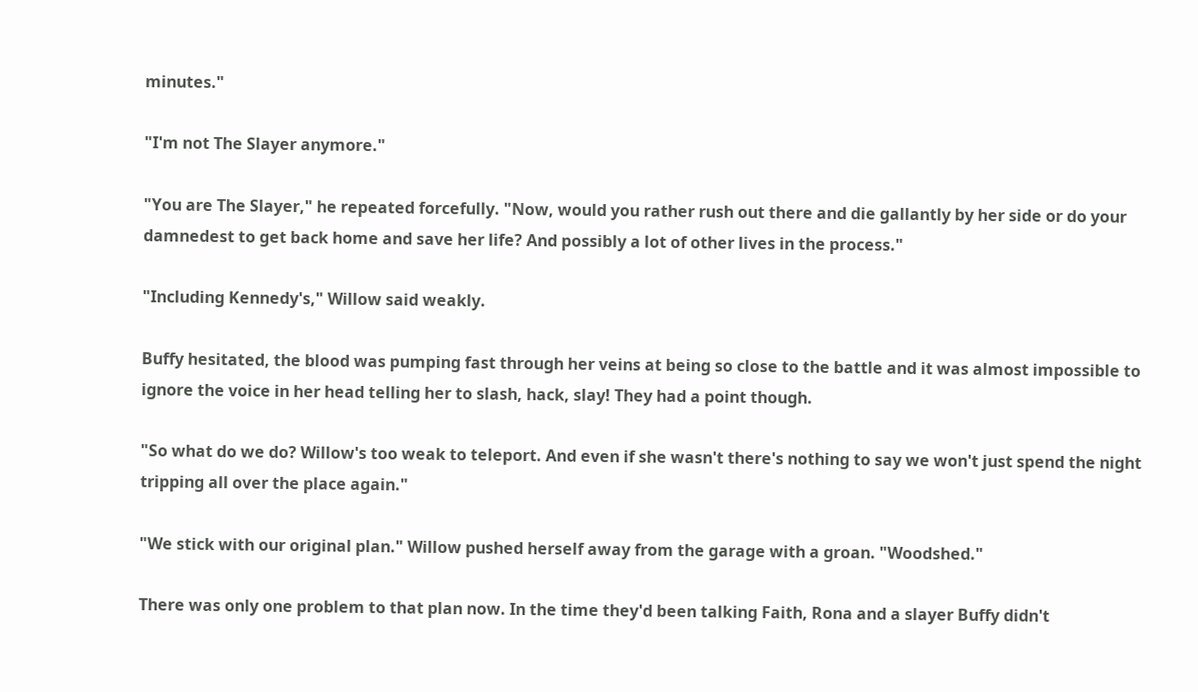minutes."

"I'm not The Slayer anymore."

"You are The Slayer," he repeated forcefully. "Now, would you rather rush out there and die gallantly by her side or do your damnedest to get back home and save her life? And possibly a lot of other lives in the process."

"Including Kennedy's," Willow said weakly.

Buffy hesitated, the blood was pumping fast through her veins at being so close to the battle and it was almost impossible to ignore the voice in her head telling her to slash, hack, slay! They had a point though.

"So what do we do? Willow's too weak to teleport. And even if she wasn't there's nothing to say we won't just spend the night tripping all over the place again."

"We stick with our original plan." Willow pushed herself away from the garage with a groan. "Woodshed."

There was only one problem to that plan now. In the time they'd been talking Faith, Rona and a slayer Buffy didn't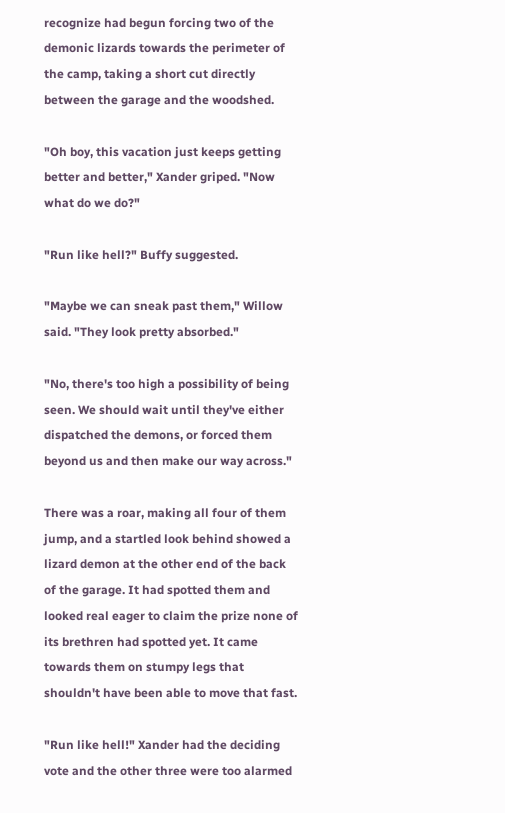recognize had begun forcing two of the demonic lizards towards the perimeter of the camp, taking a short cut directly between the garage and the woodshed.

"Oh boy, this vacation just keeps getting better and better," Xander griped. "Now what do we do?"

"Run like hell?" Buffy suggested.

"Maybe we can sneak past them," Willow said. "They look pretty absorbed."

"No, there's too high a possibility of being seen. We should wait until they've either dispatched the demons, or forced them beyond us and then make our way across."

There was a roar, making all four of them jump, and a startled look behind showed a lizard demon at the other end of the back of the garage. It had spotted them and looked real eager to claim the prize none of its brethren had spotted yet. It came towards them on stumpy legs that shouldn't have been able to move that fast.

"Run like hell!" Xander had the deciding vote and the other three were too alarmed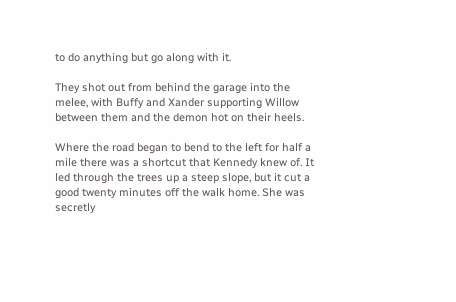to do anything but go along with it.

They shot out from behind the garage into the melee, with Buffy and Xander supporting Willow between them and the demon hot on their heels.

Where the road began to bend to the left for half a mile there was a shortcut that Kennedy knew of. It led through the trees up a steep slope, but it cut a good twenty minutes off the walk home. She was secretly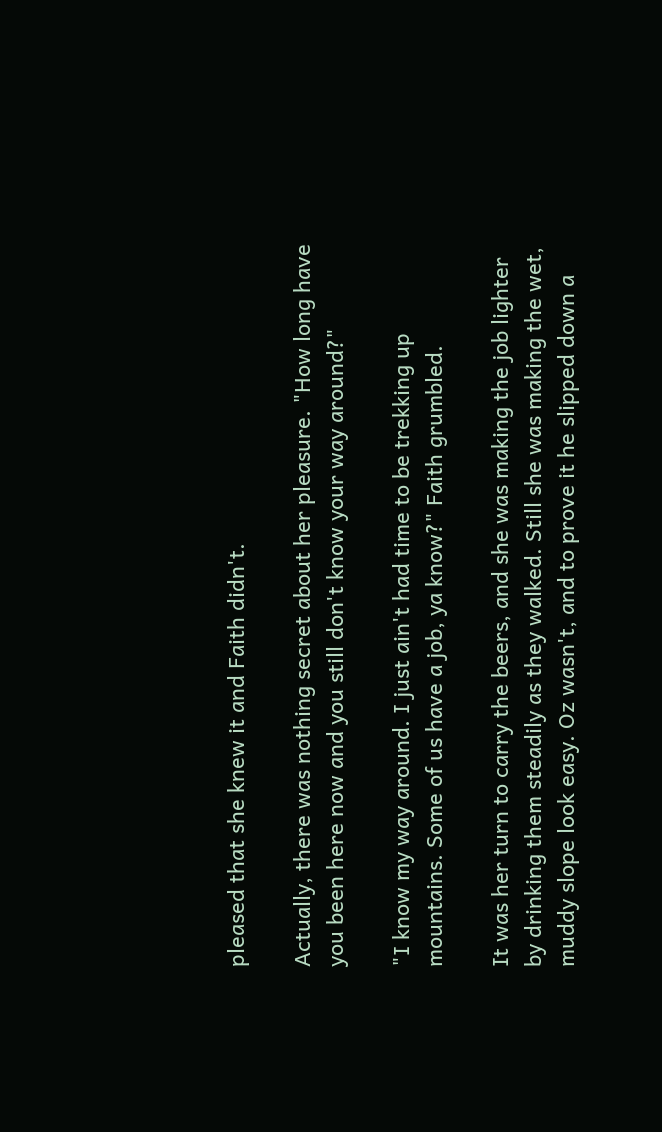pleased that she knew it and Faith didn't.

Actually, there was nothing secret about her pleasure. "How long have you been here now and you still don't know your way around?"

"I know my way around. I just ain't had time to be trekking up mountains. Some of us have a job, ya know?" Faith grumbled.

It was her turn to carry the beers, and she was making the job lighter by drinking them steadily as they walked. Still she was making the wet, muddy slope look easy. Oz wasn't, and to prove it he slipped down a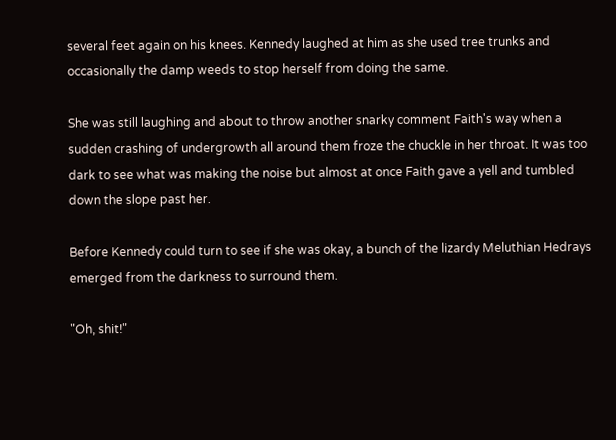several feet again on his knees. Kennedy laughed at him as she used tree trunks and occasionally the damp weeds to stop herself from doing the same.

She was still laughing and about to throw another snarky comment Faith's way when a sudden crashing of undergrowth all around them froze the chuckle in her throat. It was too dark to see what was making the noise but almost at once Faith gave a yell and tumbled down the slope past her.

Before Kennedy could turn to see if she was okay, a bunch of the lizardy Meluthian Hedrays emerged from the darkness to surround them.

"Oh, shit!"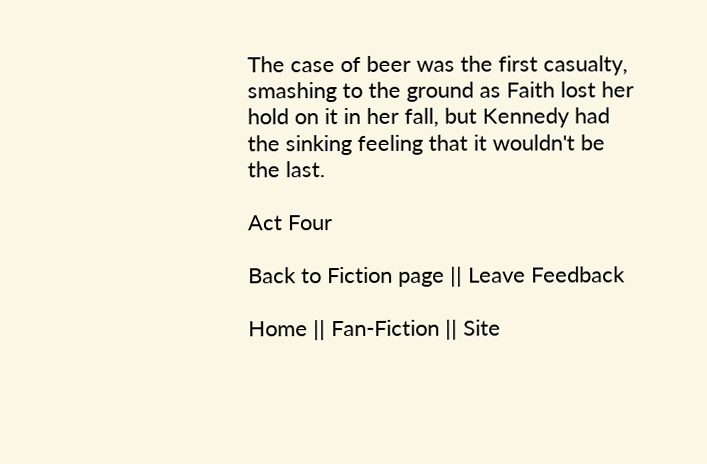The case of beer was the first casualty, smashing to the ground as Faith lost her hold on it in her fall, but Kennedy had the sinking feeling that it wouldn't be the last.

Act Four

Back to Fiction page || Leave Feedback

Home || Fan-Fiction || Site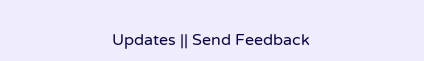Updates || Send Feedback